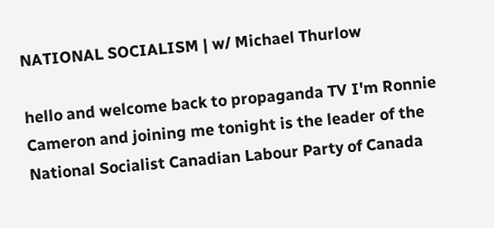NATIONAL SOCIALISM | w/ Michael Thurlow

hello and welcome back to propaganda TV I'm Ronnie Cameron and joining me tonight is the leader of the National Socialist Canadian Labour Party of Canada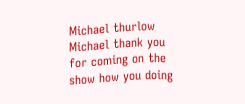Michael thurlow Michael thank you for coming on the show how you doing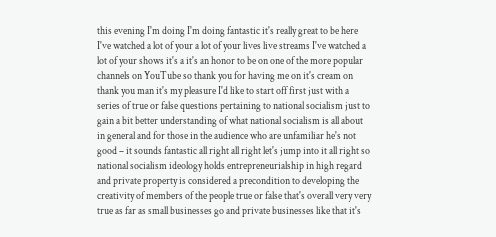this evening I'm doing I'm doing fantastic it's really great to be here I've watched a lot of your a lot of your lives live streams I've watched a lot of your shows it's a it's an honor to be on one of the more popular channels on YouTube so thank you for having me on it's cream on thank you man it's my pleasure I'd like to start off first just with a series of true or false questions pertaining to national socialism just to gain a bit better understanding of what national socialism is all about in general and for those in the audience who are unfamiliar he's not good – it sounds fantastic all right all right let's jump into it all right so national socialism ideology holds entrepreneurialship in high regard and private property is considered a precondition to developing the creativity of members of the people true or false that's overall very very true as far as small businesses go and private businesses like that it's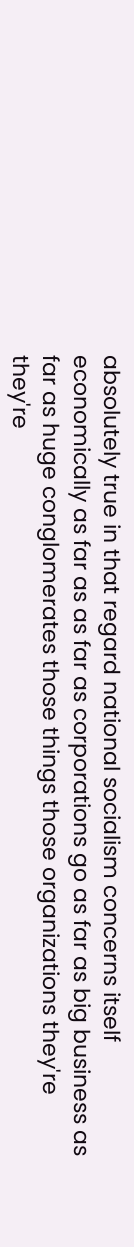absolutely true in that regard national socialism concerns itself economically as far as as far as corporations go as far as big business as far as huge conglomerates those things those organizations they're they're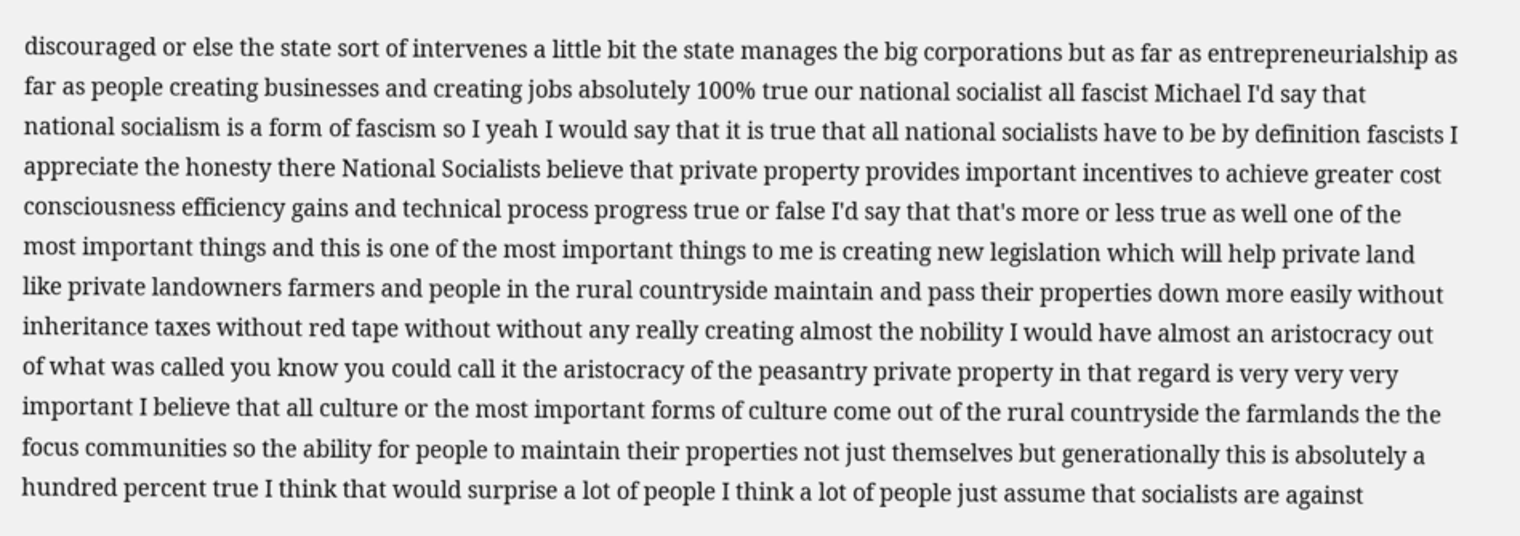discouraged or else the state sort of intervenes a little bit the state manages the big corporations but as far as entrepreneurialship as far as people creating businesses and creating jobs absolutely 100% true our national socialist all fascist Michael I'd say that national socialism is a form of fascism so I yeah I would say that it is true that all national socialists have to be by definition fascists I appreciate the honesty there National Socialists believe that private property provides important incentives to achieve greater cost consciousness efficiency gains and technical process progress true or false I'd say that that's more or less true as well one of the most important things and this is one of the most important things to me is creating new legislation which will help private land like private landowners farmers and people in the rural countryside maintain and pass their properties down more easily without inheritance taxes without red tape without without any really creating almost the nobility I would have almost an aristocracy out of what was called you know you could call it the aristocracy of the peasantry private property in that regard is very very very important I believe that all culture or the most important forms of culture come out of the rural countryside the farmlands the the focus communities so the ability for people to maintain their properties not just themselves but generationally this is absolutely a hundred percent true I think that would surprise a lot of people I think a lot of people just assume that socialists are against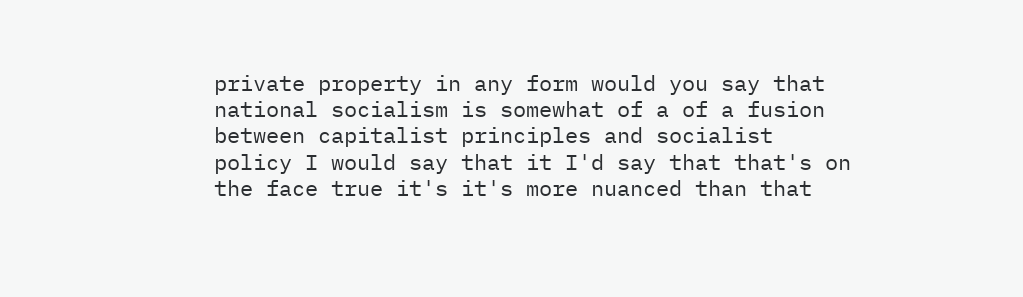private property in any form would you say that national socialism is somewhat of a of a fusion between capitalist principles and socialist policy I would say that it I'd say that that's on the face true it's it's more nuanced than that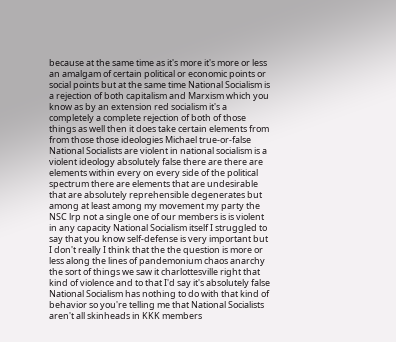because at the same time as it's more it's more or less an amalgam of certain political or economic points or social points but at the same time National Socialism is a rejection of both capitalism and Marxism which you know as by an extension red socialism it's a completely a complete rejection of both of those things as well then it does take certain elements from from those those ideologies Michael true-or-false National Socialists are violent in national socialism is a violent ideology absolutely false there are there are elements within every on every side of the political spectrum there are elements that are undesirable that are absolutely reprehensible degenerates but among at least among my movement my party the NSC lrp not a single one of our members is is violent in any capacity National Socialism itself I struggled to say that you know self-defense is very important but I don't really I think that the the question is more or less along the lines of pandemonium chaos anarchy the sort of things we saw it charlottesville right that kind of violence and to that I'd say it's absolutely false National Socialism has nothing to do with that kind of behavior so you're telling me that National Socialists aren't all skinheads in KKK members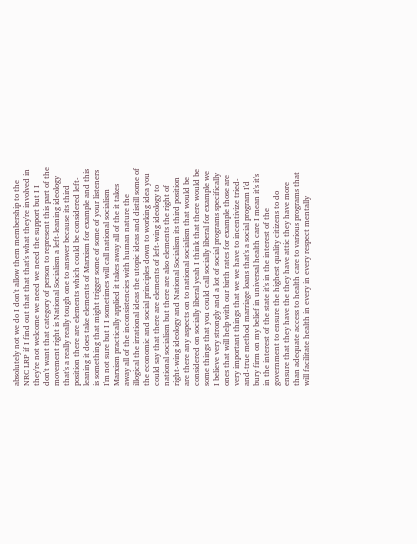absolutely not we do I don't allow them membership to the NRC LRP if I find out that that that's what they're involved in they're not welcome we need we need the support but I I don't want that category of person to represent this part of the movement right is National Socialism a left-leaning ideology that's a really really tough one to answer because its third position there are elements which could be considered left-leaning it does take elements of Marxism for example and this is something that might trigger some of some of your listeners I'm not sure but I I sometimes will call national socialism Marxism practically applied it takes away all of the it takes away all of the inconsistencies with human nature the illogical the irrational ideas the utopic ideas and distill some of the economic and social principles down to working idea you could say that there are elements of left-wing ideology to national socialism but there are also elements the right of right-wing ideology and National Socialism its third position are there any aspects on to national socialism that would be considered on socially liberal yeah I think that there would be some things that you could call socially liberal for example we I believe very strongly and a lot of social programs specifically ones that will help with our birth rates for example those are very important things that we we have to incentivize tried-and-true method marriage loans that's a social program I'd bury firm on my belief in universal health care I mean it's it's in the interest of the state it's in the interest of the government to ensure the highest quality citizens to do ensure that they have the they have attic they have more than adequate access to health care to various programs that will facilitate health in every in every respect mentally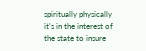spiritually physically it's in the interest of the state to insure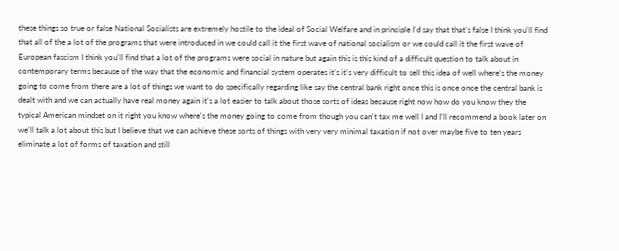these things so true or false National Socialists are extremely hostile to the ideal of Social Welfare and in principle I'd say that that's false I think you'll find that all of the a lot of the programs that were introduced in we could call it the first wave of national socialism or we could call it the first wave of European fascism I think you'll find that a lot of the programs were social in nature but again this is this kind of a difficult question to talk about in contemporary terms because of the way that the economic and financial system operates it's it's very difficult to sell this idea of well where's the money going to come from there are a lot of things we want to do specifically regarding like say the central bank right once this is once once the central bank is dealt with and we can actually have real money again it's a lot easier to talk about those sorts of ideas because right now how do you know they the typical American mindset on it right you know where's the money going to come from though you can't tax me well I and I'll recommend a book later on we'll talk a lot about this but I believe that we can achieve these sorts of things with very very minimal taxation if not over maybe five to ten years eliminate a lot of forms of taxation and still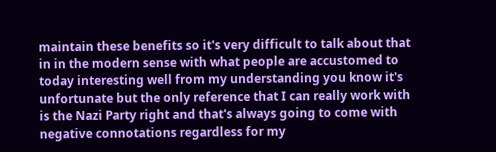maintain these benefits so it's very difficult to talk about that in in the modern sense with what people are accustomed to today interesting well from my understanding you know it's unfortunate but the only reference that I can really work with is the Nazi Party right and that's always going to come with negative connotations regardless for my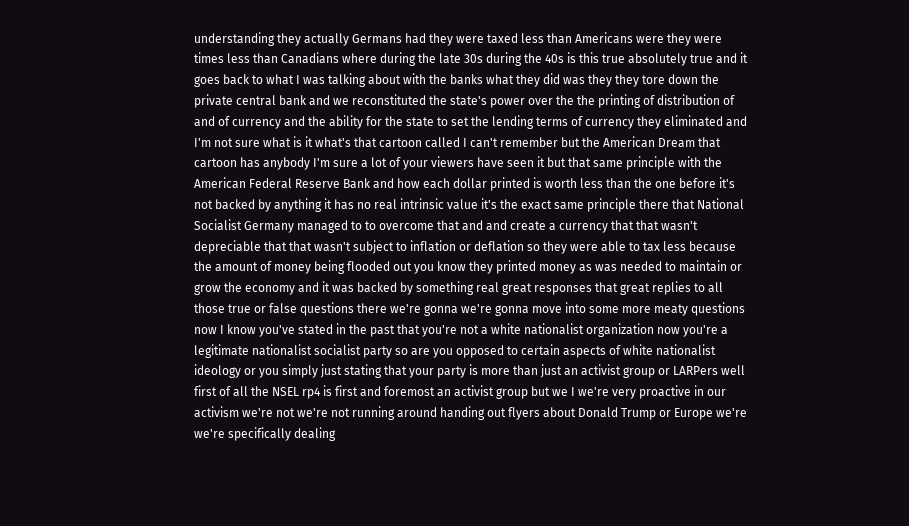understanding they actually Germans had they were taxed less than Americans were they were times less than Canadians where during the late 30s during the 40s is this true absolutely true and it goes back to what I was talking about with the banks what they did was they they tore down the private central bank and we reconstituted the state's power over the the printing of distribution of and of currency and the ability for the state to set the lending terms of currency they eliminated and I'm not sure what is it what's that cartoon called I can't remember but the American Dream that cartoon has anybody I'm sure a lot of your viewers have seen it but that same principle with the American Federal Reserve Bank and how each dollar printed is worth less than the one before it's not backed by anything it has no real intrinsic value it's the exact same principle there that National Socialist Germany managed to to overcome that and and create a currency that that wasn't depreciable that that wasn't subject to inflation or deflation so they were able to tax less because the amount of money being flooded out you know they printed money as was needed to maintain or grow the economy and it was backed by something real great responses that great replies to all those true or false questions there we're gonna we're gonna move into some more meaty questions now I know you've stated in the past that you're not a white nationalist organization now you're a legitimate nationalist socialist party so are you opposed to certain aspects of white nationalist ideology or you simply just stating that your party is more than just an activist group or LARPers well first of all the NSEL rp4 is first and foremost an activist group but we I we're very proactive in our activism we're not we're not running around handing out flyers about Donald Trump or Europe we're we're specifically dealing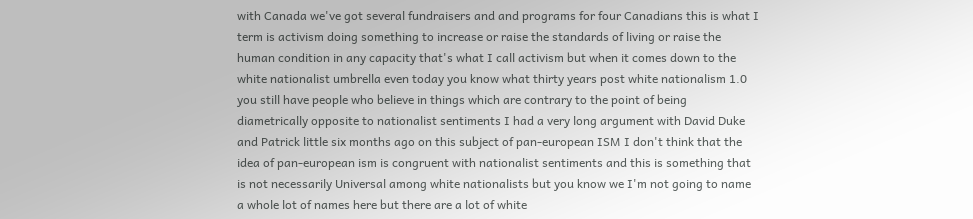with Canada we've got several fundraisers and and programs for four Canadians this is what I term is activism doing something to increase or raise the standards of living or raise the human condition in any capacity that's what I call activism but when it comes down to the white nationalist umbrella even today you know what thirty years post white nationalism 1.0 you still have people who believe in things which are contrary to the point of being diametrically opposite to nationalist sentiments I had a very long argument with David Duke and Patrick little six months ago on this subject of pan-european ISM I don't think that the idea of pan-european ism is congruent with nationalist sentiments and this is something that is not necessarily Universal among white nationalists but you know we I'm not going to name a whole lot of names here but there are a lot of white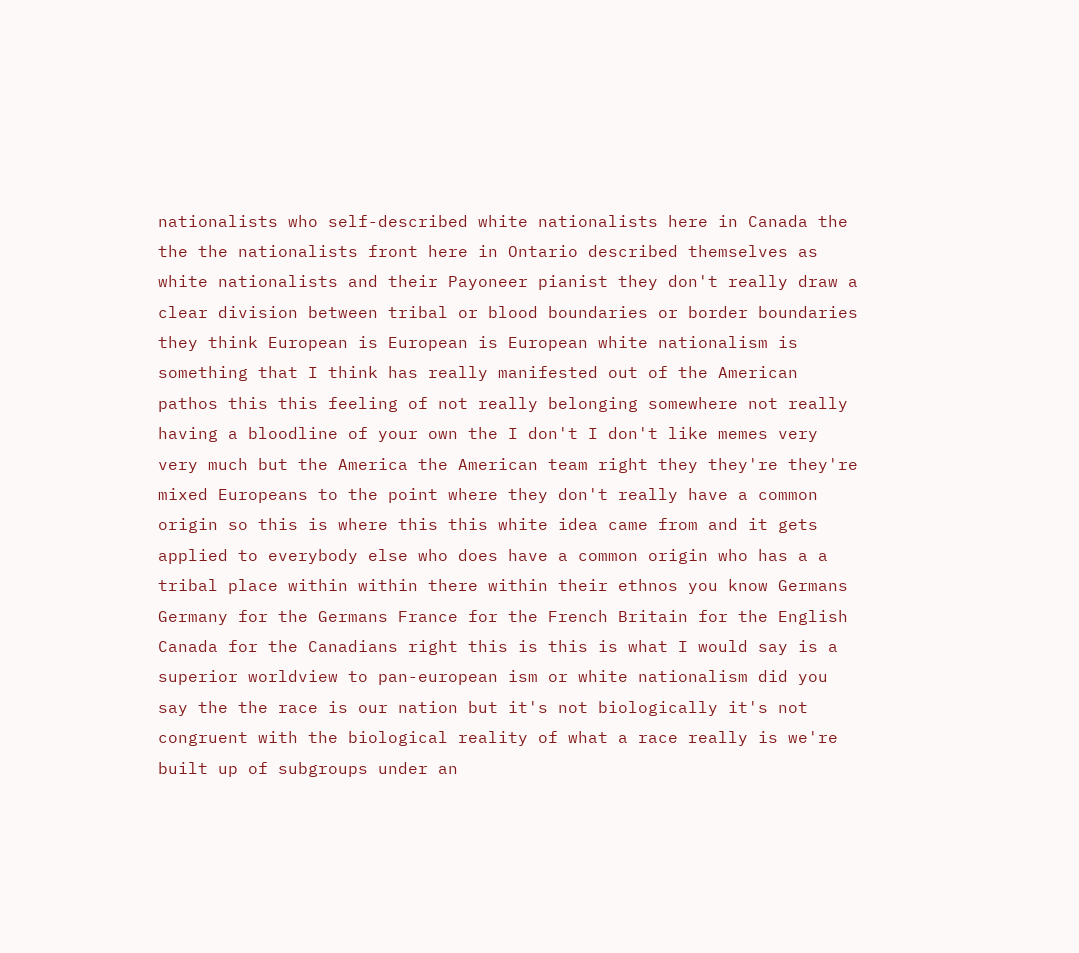nationalists who self-described white nationalists here in Canada the the the nationalists front here in Ontario described themselves as white nationalists and their Payoneer pianist they don't really draw a clear division between tribal or blood boundaries or border boundaries they think European is European is European white nationalism is something that I think has really manifested out of the American pathos this this feeling of not really belonging somewhere not really having a bloodline of your own the I don't I don't like memes very very much but the America the American team right they they're they're mixed Europeans to the point where they don't really have a common origin so this is where this this white idea came from and it gets applied to everybody else who does have a common origin who has a a tribal place within within there within their ethnos you know Germans Germany for the Germans France for the French Britain for the English Canada for the Canadians right this is this is what I would say is a superior worldview to pan-european ism or white nationalism did you say the the race is our nation but it's not biologically it's not congruent with the biological reality of what a race really is we're built up of subgroups under an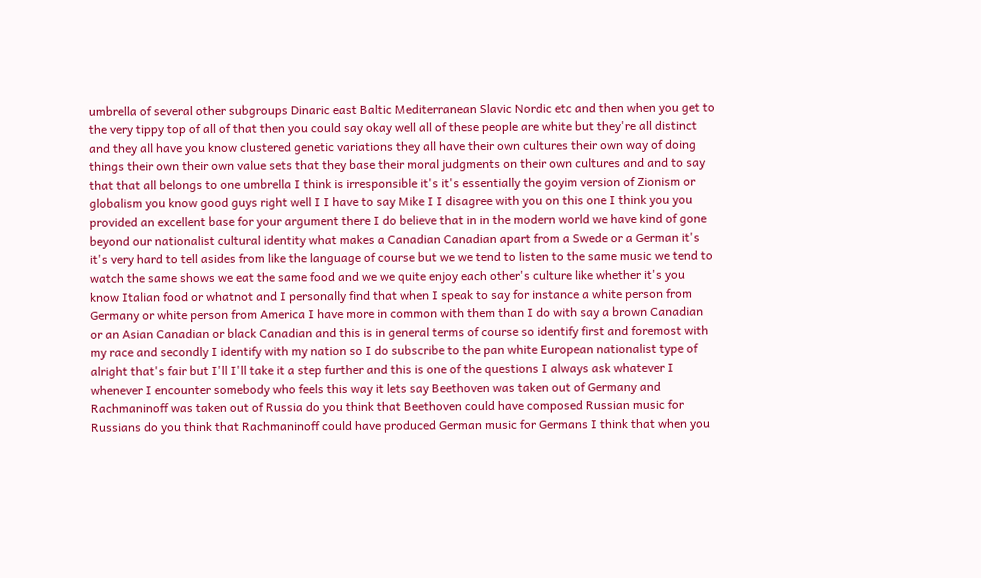umbrella of several other subgroups Dinaric east Baltic Mediterranean Slavic Nordic etc and then when you get to the very tippy top of all of that then you could say okay well all of these people are white but they're all distinct and they all have you know clustered genetic variations they all have their own cultures their own way of doing things their own their own value sets that they base their moral judgments on their own cultures and and to say that that all belongs to one umbrella I think is irresponsible it's it's essentially the goyim version of Zionism or globalism you know good guys right well I I have to say Mike I I disagree with you on this one I think you you provided an excellent base for your argument there I do believe that in in the modern world we have kind of gone beyond our nationalist cultural identity what makes a Canadian Canadian apart from a Swede or a German it's it's very hard to tell asides from like the language of course but we we tend to listen to the same music we tend to watch the same shows we eat the same food and we we quite enjoy each other's culture like whether it's you know Italian food or whatnot and I personally find that when I speak to say for instance a white person from Germany or white person from America I have more in common with them than I do with say a brown Canadian or an Asian Canadian or black Canadian and this is in general terms of course so identify first and foremost with my race and secondly I identify with my nation so I do subscribe to the pan white European nationalist type of alright that's fair but I'll I'll take it a step further and this is one of the questions I always ask whatever I whenever I encounter somebody who feels this way it lets say Beethoven was taken out of Germany and Rachmaninoff was taken out of Russia do you think that Beethoven could have composed Russian music for Russians do you think that Rachmaninoff could have produced German music for Germans I think that when you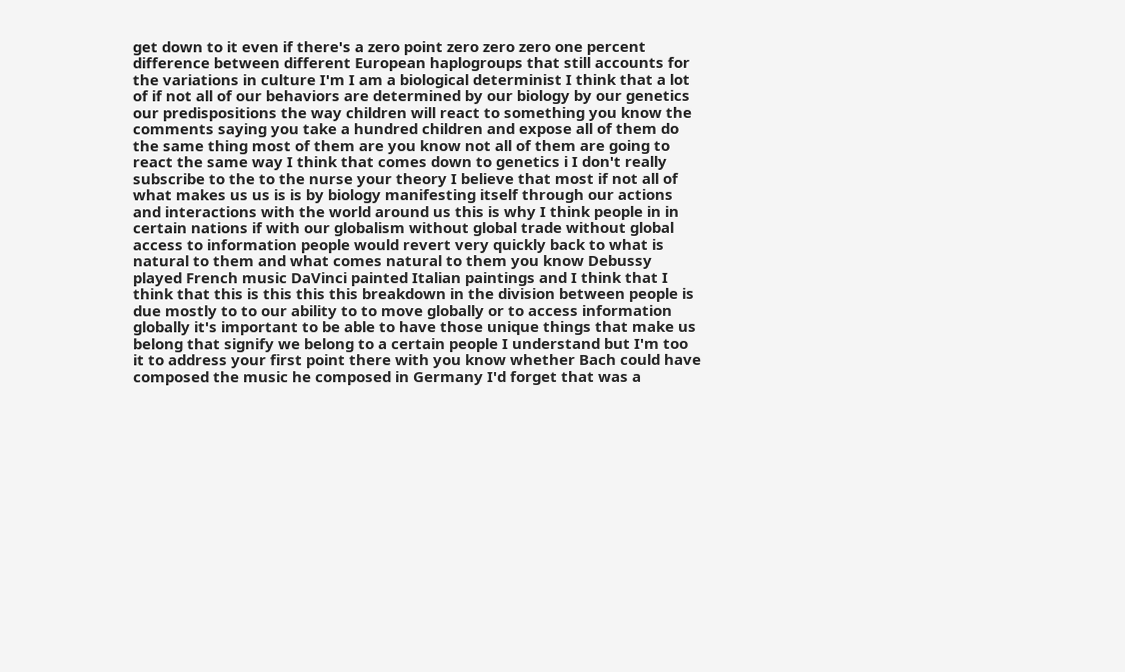get down to it even if there's a zero point zero zero zero one percent difference between different European haplogroups that still accounts for the variations in culture I'm I am a biological determinist I think that a lot of if not all of our behaviors are determined by our biology by our genetics our predispositions the way children will react to something you know the comments saying you take a hundred children and expose all of them do the same thing most of them are you know not all of them are going to react the same way I think that comes down to genetics i I don't really subscribe to the to the nurse your theory I believe that most if not all of what makes us us is is by biology manifesting itself through our actions and interactions with the world around us this is why I think people in in certain nations if with our globalism without global trade without global access to information people would revert very quickly back to what is natural to them and what comes natural to them you know Debussy played French music DaVinci painted Italian paintings and I think that I think that this is this this this breakdown in the division between people is due mostly to to our ability to to move globally or to access information globally it's important to be able to have those unique things that make us belong that signify we belong to a certain people I understand but I'm too it to address your first point there with you know whether Bach could have composed the music he composed in Germany I'd forget that was a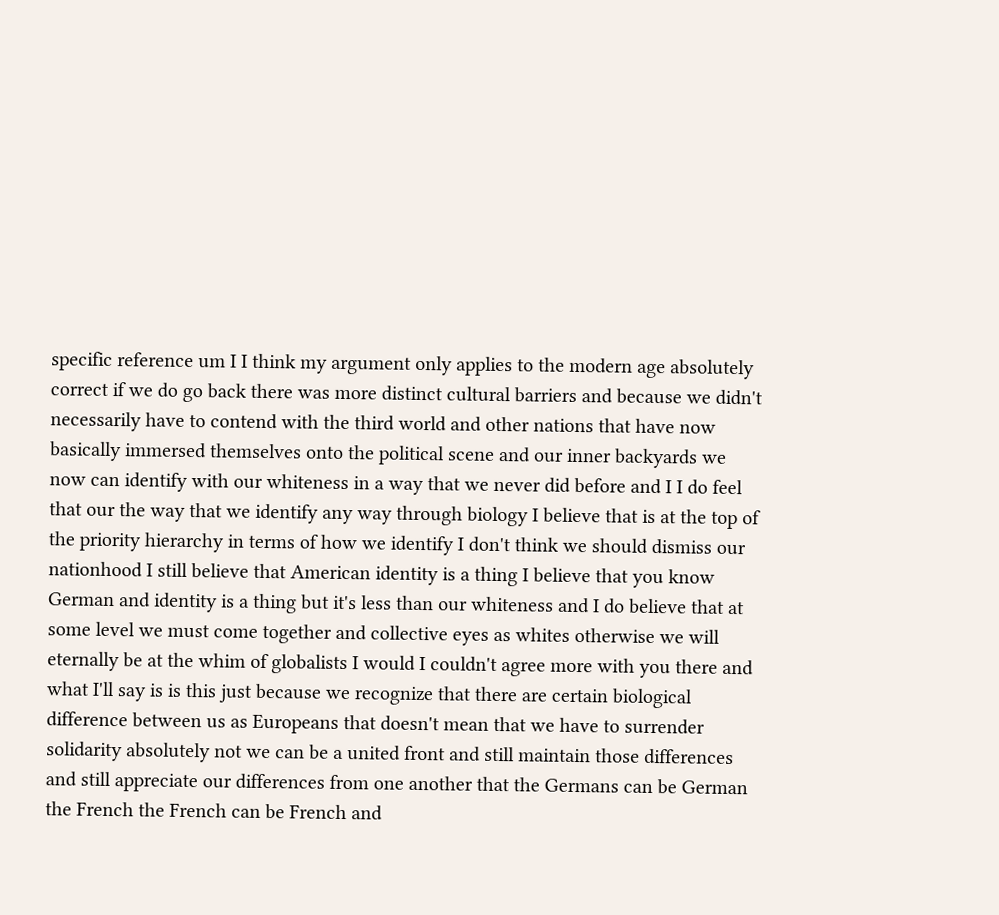specific reference um I I think my argument only applies to the modern age absolutely correct if we do go back there was more distinct cultural barriers and because we didn't necessarily have to contend with the third world and other nations that have now basically immersed themselves onto the political scene and our inner backyards we now can identify with our whiteness in a way that we never did before and I I do feel that our the way that we identify any way through biology I believe that is at the top of the priority hierarchy in terms of how we identify I don't think we should dismiss our nationhood I still believe that American identity is a thing I believe that you know German and identity is a thing but it's less than our whiteness and I do believe that at some level we must come together and collective eyes as whites otherwise we will eternally be at the whim of globalists I would I couldn't agree more with you there and what I'll say is is this just because we recognize that there are certain biological difference between us as Europeans that doesn't mean that we have to surrender solidarity absolutely not we can be a united front and still maintain those differences and still appreciate our differences from one another that the Germans can be German the French the French can be French and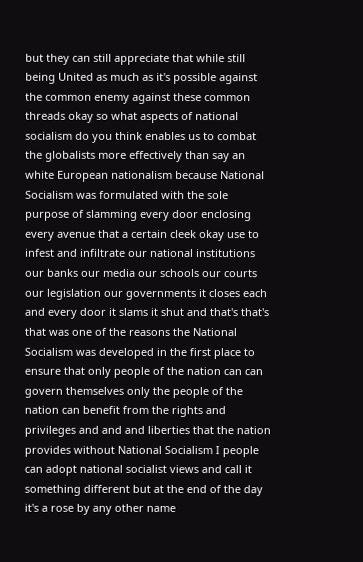but they can still appreciate that while still being United as much as it's possible against the common enemy against these common threads okay so what aspects of national socialism do you think enables us to combat the globalists more effectively than say an white European nationalism because National Socialism was formulated with the sole purpose of slamming every door enclosing every avenue that a certain cleek okay use to infest and infiltrate our national institutions our banks our media our schools our courts our legislation our governments it closes each and every door it slams it shut and that's that's that was one of the reasons the National Socialism was developed in the first place to ensure that only people of the nation can can govern themselves only the people of the nation can benefit from the rights and privileges and and and liberties that the nation provides without National Socialism I people can adopt national socialist views and call it something different but at the end of the day it's a rose by any other name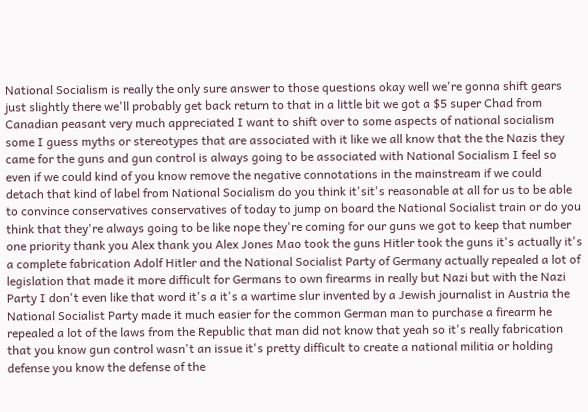National Socialism is really the only sure answer to those questions okay well we're gonna shift gears just slightly there we'll probably get back return to that in a little bit we got a $5 super Chad from Canadian peasant very much appreciated I want to shift over to some aspects of national socialism some I guess myths or stereotypes that are associated with it like we all know that the the Nazis they came for the guns and gun control is always going to be associated with National Socialism I feel so even if we could kind of you know remove the negative connotations in the mainstream if we could detach that kind of label from National Socialism do you think it'sit's reasonable at all for us to be able to convince conservatives conservatives of today to jump on board the National Socialist train or do you think that they're always going to be like nope they're coming for our guns we got to keep that number one priority thank you Alex thank you Alex Jones Mao took the guns Hitler took the guns it's actually it's a complete fabrication Adolf Hitler and the National Socialist Party of Germany actually repealed a lot of legislation that made it more difficult for Germans to own firearms in really but Nazi but with the Nazi Party I don't even like that word it's a it's a wartime slur invented by a Jewish journalist in Austria the National Socialist Party made it much easier for the common German man to purchase a firearm he repealed a lot of the laws from the Republic that man did not know that yeah so it's really fabrication that you know gun control wasn't an issue it's pretty difficult to create a national militia or holding defense you know the defense of the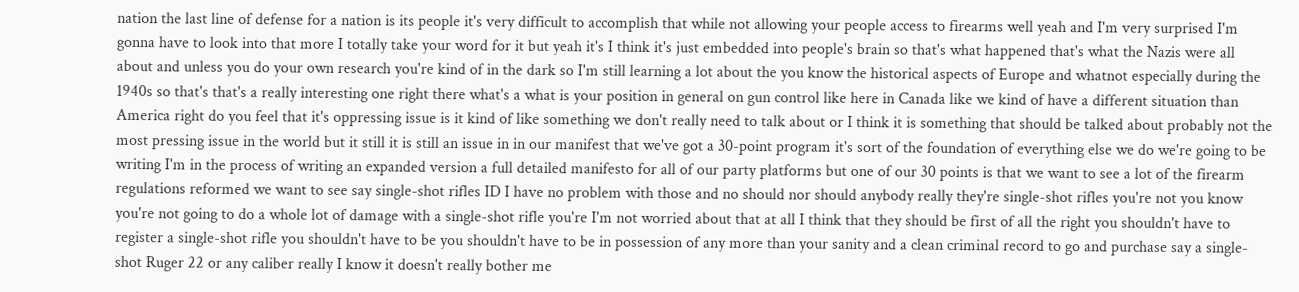nation the last line of defense for a nation is its people it's very difficult to accomplish that while not allowing your people access to firearms well yeah and I'm very surprised I'm gonna have to look into that more I totally take your word for it but yeah it's I think it's just embedded into people's brain so that's what happened that's what the Nazis were all about and unless you do your own research you're kind of in the dark so I'm still learning a lot about the you know the historical aspects of Europe and whatnot especially during the 1940s so that's that's a really interesting one right there what's a what is your position in general on gun control like here in Canada like we kind of have a different situation than America right do you feel that it's oppressing issue is it kind of like something we don't really need to talk about or I think it is something that should be talked about probably not the most pressing issue in the world but it still it is still an issue in in our manifest that we've got a 30-point program it's sort of the foundation of everything else we do we're going to be writing I'm in the process of writing an expanded version a full detailed manifesto for all of our party platforms but one of our 30 points is that we want to see a lot of the firearm regulations reformed we want to see say single-shot rifles ID I have no problem with those and no should nor should anybody really they're single-shot rifles you're not you know you're not going to do a whole lot of damage with a single-shot rifle you're I'm not worried about that at all I think that they should be first of all the right you shouldn't have to register a single-shot rifle you shouldn't have to be you shouldn't have to be in possession of any more than your sanity and a clean criminal record to go and purchase say a single-shot Ruger 22 or any caliber really I know it doesn't really bother me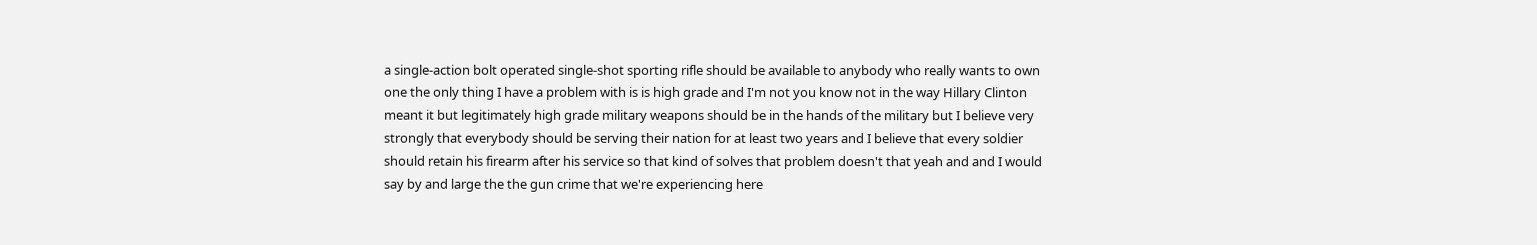a single-action bolt operated single-shot sporting rifle should be available to anybody who really wants to own one the only thing I have a problem with is is high grade and I'm not you know not in the way Hillary Clinton meant it but legitimately high grade military weapons should be in the hands of the military but I believe very strongly that everybody should be serving their nation for at least two years and I believe that every soldier should retain his firearm after his service so that kind of solves that problem doesn't that yeah and and I would say by and large the the gun crime that we're experiencing here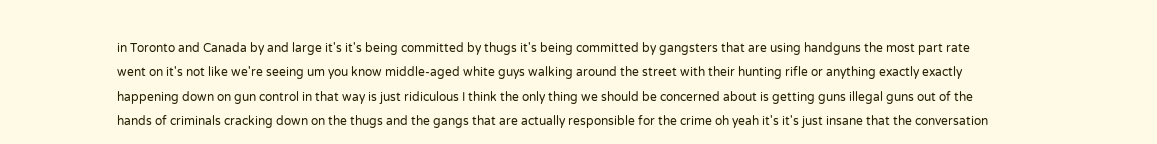in Toronto and Canada by and large it's it's being committed by thugs it's being committed by gangsters that are using handguns the most part rate went on it's not like we're seeing um you know middle-aged white guys walking around the street with their hunting rifle or anything exactly exactly happening down on gun control in that way is just ridiculous I think the only thing we should be concerned about is getting guns illegal guns out of the hands of criminals cracking down on the thugs and the gangs that are actually responsible for the crime oh yeah it's it's just insane that the conversation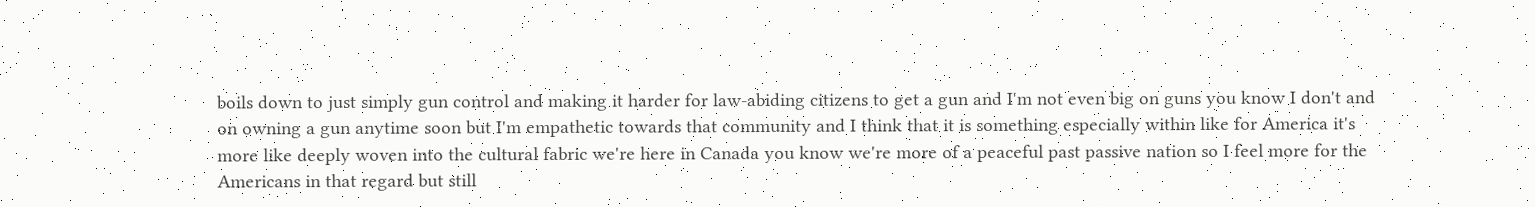boils down to just simply gun control and making it harder for law-abiding citizens to get a gun and I'm not even big on guns you know I don't and on owning a gun anytime soon but I'm empathetic towards that community and I think that it is something especially within like for America it's more like deeply woven into the cultural fabric we're here in Canada you know we're more of a peaceful past passive nation so I feel more for the Americans in that regard but still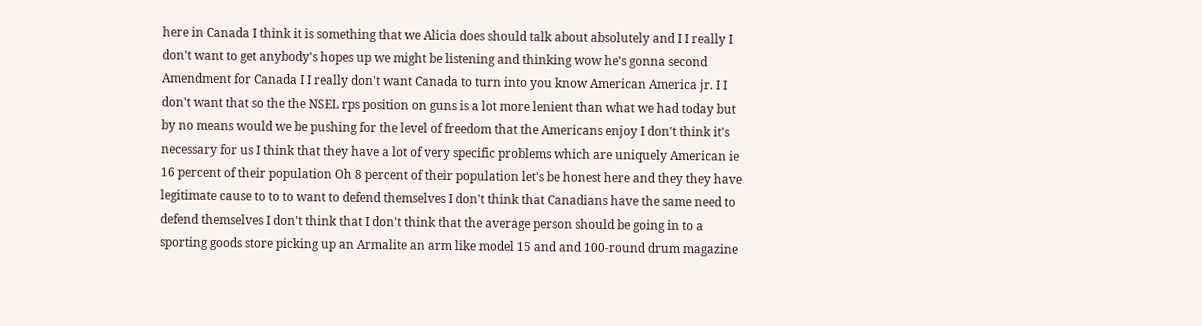here in Canada I think it is something that we Alicia does should talk about absolutely and I I really I don't want to get anybody's hopes up we might be listening and thinking wow he's gonna second Amendment for Canada I I really don't want Canada to turn into you know American America jr. I I don't want that so the the NSEL rps position on guns is a lot more lenient than what we had today but by no means would we be pushing for the level of freedom that the Americans enjoy I don't think it's necessary for us I think that they have a lot of very specific problems which are uniquely American ie 16 percent of their population Oh 8 percent of their population let's be honest here and they they have legitimate cause to to to want to defend themselves I don't think that Canadians have the same need to defend themselves I don't think that I don't think that the average person should be going in to a sporting goods store picking up an Armalite an arm like model 15 and and 100-round drum magazine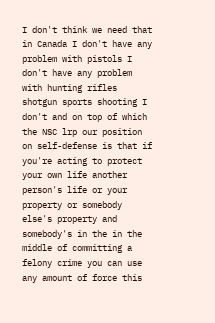I don't think we need that in Canada I don't have any problem with pistols I don't have any problem with hunting rifles shotgun sports shooting I don't and on top of which the NSC lrp our position on self-defense is that if you're acting to protect your own life another person's life or your property or somebody else's property and somebody's in the in the middle of committing a felony crime you can use any amount of force this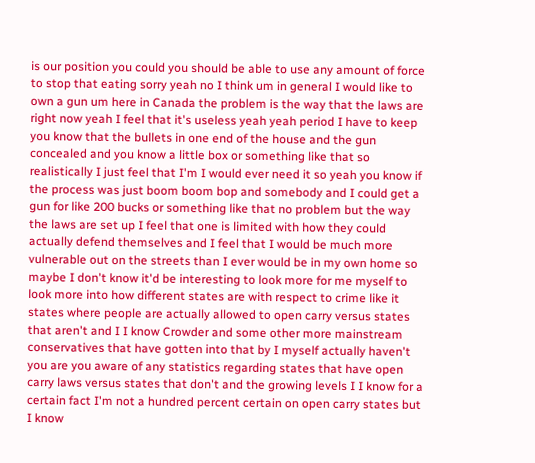is our position you could you should be able to use any amount of force to stop that eating sorry yeah no I think um in general I would like to own a gun um here in Canada the problem is the way that the laws are right now yeah I feel that it's useless yeah yeah period I have to keep you know that the bullets in one end of the house and the gun concealed and you know a little box or something like that so realistically I just feel that I'm I would ever need it so yeah you know if the process was just boom boom bop and somebody and I could get a gun for like 200 bucks or something like that no problem but the way the laws are set up I feel that one is limited with how they could actually defend themselves and I feel that I would be much more vulnerable out on the streets than I ever would be in my own home so maybe I don't know it'd be interesting to look more for me myself to look more into how different states are with respect to crime like it states where people are actually allowed to open carry versus states that aren't and I I know Crowder and some other more mainstream conservatives that have gotten into that by I myself actually haven't you are you aware of any statistics regarding states that have open carry laws versus states that don't and the growing levels I I know for a certain fact I'm not a hundred percent certain on open carry states but I know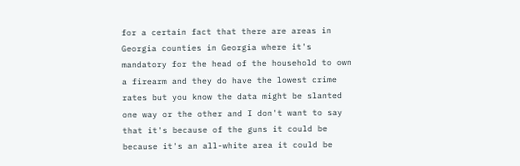for a certain fact that there are areas in Georgia counties in Georgia where it's mandatory for the head of the household to own a firearm and they do have the lowest crime rates but you know the data might be slanted one way or the other and I don't want to say that it's because of the guns it could be because it's an all-white area it could be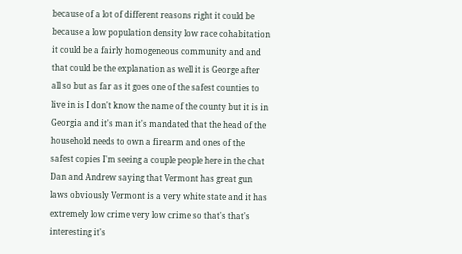because of a lot of different reasons right it could be because a low population density low race cohabitation it could be a fairly homogeneous community and and that could be the explanation as well it is George after all so but as far as it goes one of the safest counties to live in is I don't know the name of the county but it is in Georgia and it's man it's mandated that the head of the household needs to own a firearm and ones of the safest copies I'm seeing a couple people here in the chat Dan and Andrew saying that Vermont has great gun laws obviously Vermont is a very white state and it has extremely low crime very low crime so that's that's interesting it's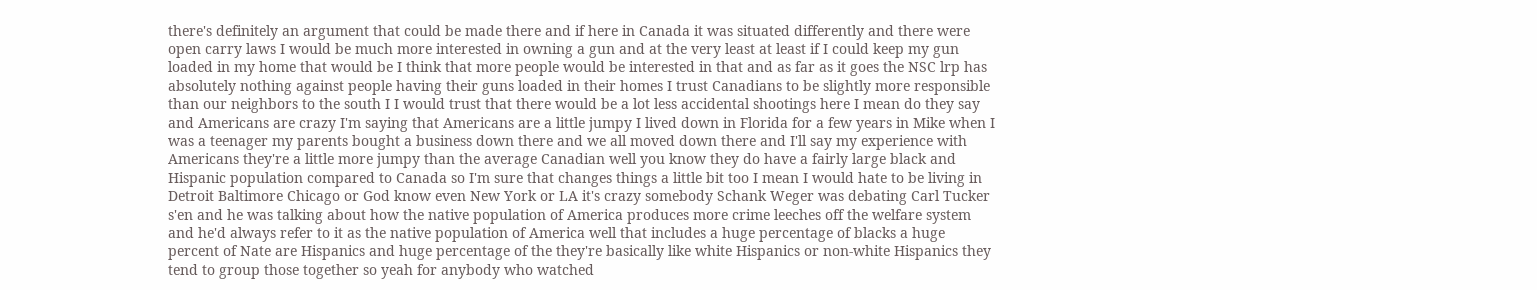there's definitely an argument that could be made there and if here in Canada it was situated differently and there were open carry laws I would be much more interested in owning a gun and at the very least at least if I could keep my gun loaded in my home that would be I think that more people would be interested in that and as far as it goes the NSC lrp has absolutely nothing against people having their guns loaded in their homes I trust Canadians to be slightly more responsible than our neighbors to the south I I would trust that there would be a lot less accidental shootings here I mean do they say and Americans are crazy I'm saying that Americans are a little jumpy I lived down in Florida for a few years in Mike when I was a teenager my parents bought a business down there and we all moved down there and I'll say my experience with Americans they're a little more jumpy than the average Canadian well you know they do have a fairly large black and Hispanic population compared to Canada so I'm sure that changes things a little bit too I mean I would hate to be living in Detroit Baltimore Chicago or God know even New York or LA it's crazy somebody Schank Weger was debating Carl Tucker s'en and he was talking about how the native population of America produces more crime leeches off the welfare system and he'd always refer to it as the native population of America well that includes a huge percentage of blacks a huge percent of Nate are Hispanics and huge percentage of the they're basically like white Hispanics or non-white Hispanics they tend to group those together so yeah for anybody who watched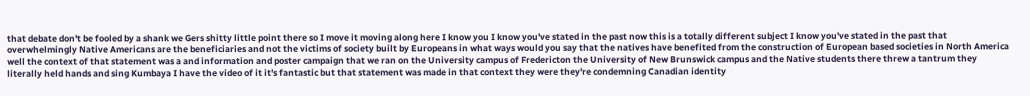that debate don't be fooled by a shank we Gers shitty little point there so I move it moving along here I know you I know you've stated in the past now this is a totally different subject I know you've stated in the past that overwhelmingly Native Americans are the beneficiaries and not the victims of society built by Europeans in what ways would you say that the natives have benefited from the construction of European based societies in North America well the context of that statement was a and information and poster campaign that we ran on the University campus of Fredericton the University of New Brunswick campus and the Native students there threw a tantrum they literally held hands and sing Kumbaya I have the video of it it's fantastic but that statement was made in that context they were they're condemning Canadian identity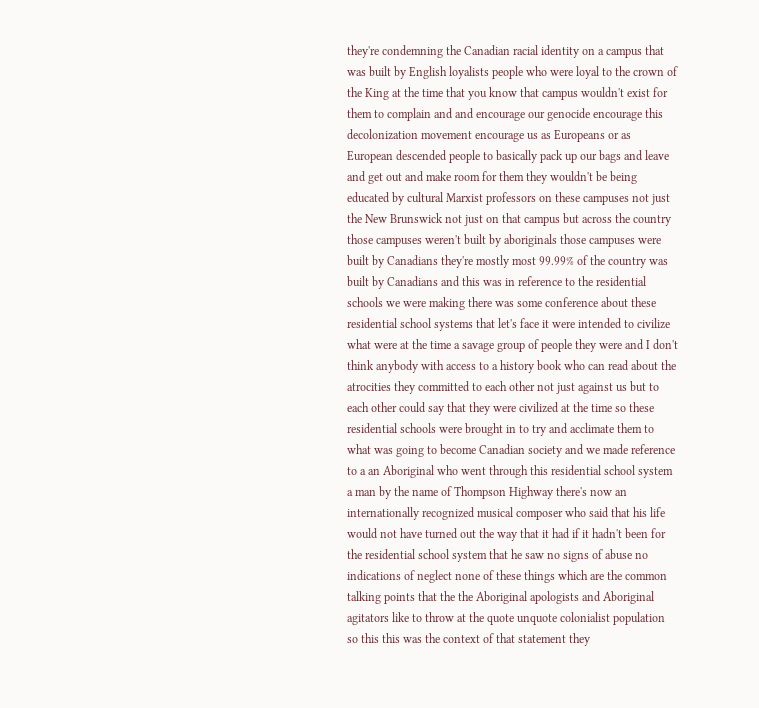they're condemning the Canadian racial identity on a campus that was built by English loyalists people who were loyal to the crown of the King at the time that you know that campus wouldn't exist for them to complain and and encourage our genocide encourage this decolonization movement encourage us as Europeans or as European descended people to basically pack up our bags and leave and get out and make room for them they wouldn't be being educated by cultural Marxist professors on these campuses not just the New Brunswick not just on that campus but across the country those campuses weren't built by aboriginals those campuses were built by Canadians they're mostly most 99.99% of the country was built by Canadians and this was in reference to the residential schools we were making there was some conference about these residential school systems that let's face it were intended to civilize what were at the time a savage group of people they were and I don't think anybody with access to a history book who can read about the atrocities they committed to each other not just against us but to each other could say that they were civilized at the time so these residential schools were brought in to try and acclimate them to what was going to become Canadian society and we made reference to a an Aboriginal who went through this residential school system a man by the name of Thompson Highway there's now an internationally recognized musical composer who said that his life would not have turned out the way that it had if it hadn't been for the residential school system that he saw no signs of abuse no indications of neglect none of these things which are the common talking points that the the Aboriginal apologists and Aboriginal agitators like to throw at the quote unquote colonialist population so this this was the context of that statement they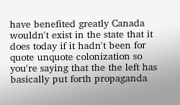have benefited greatly Canada wouldn't exist in the state that it does today if it hadn't been for quote unquote colonization so you're saying that the the left has basically put forth propaganda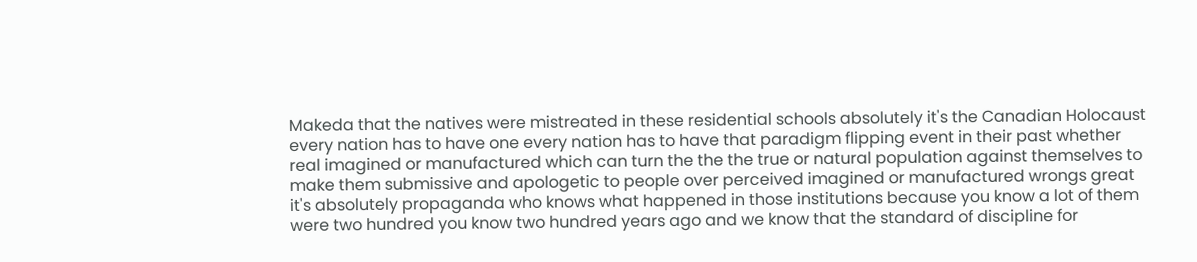Makeda that the natives were mistreated in these residential schools absolutely it's the Canadian Holocaust every nation has to have one every nation has to have that paradigm flipping event in their past whether real imagined or manufactured which can turn the the the true or natural population against themselves to make them submissive and apologetic to people over perceived imagined or manufactured wrongs great it's absolutely propaganda who knows what happened in those institutions because you know a lot of them were two hundred you know two hundred years ago and we know that the standard of discipline for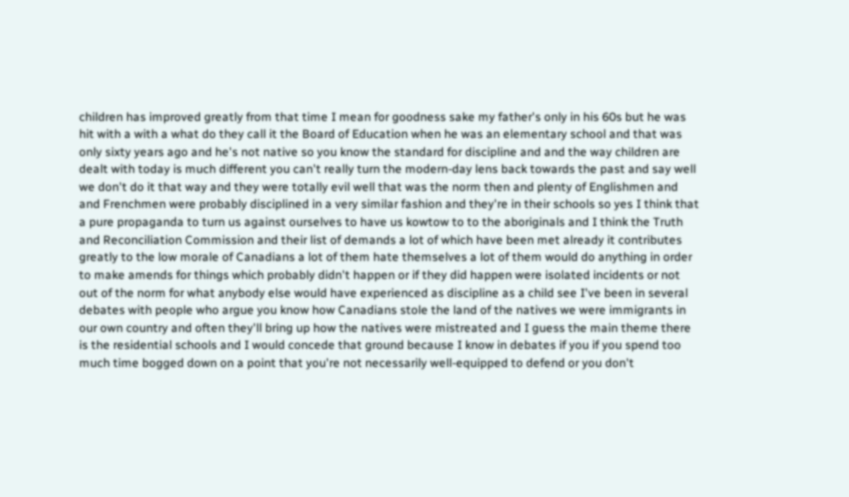children has improved greatly from that time I mean for goodness sake my father's only in his 60s but he was hit with a with a what do they call it the Board of Education when he was an elementary school and that was only sixty years ago and he's not native so you know the standard for discipline and and the way children are dealt with today is much different you can't really turn the modern-day lens back towards the past and say well we don't do it that way and they were totally evil well that was the norm then and plenty of Englishmen and and Frenchmen were probably disciplined in a very similar fashion and they're in their schools so yes I think that a pure propaganda to turn us against ourselves to have us kowtow to to the aboriginals and I think the Truth and Reconciliation Commission and their list of demands a lot of which have been met already it contributes greatly to the low morale of Canadians a lot of them hate themselves a lot of them would do anything in order to make amends for things which probably didn't happen or if they did happen were isolated incidents or not out of the norm for what anybody else would have experienced as discipline as a child see I've been in several debates with people who argue you know how Canadians stole the land of the natives we were immigrants in our own country and often they'll bring up how the natives were mistreated and I guess the main theme there is the residential schools and I would concede that ground because I know in debates if you if you spend too much time bogged down on a point that you're not necessarily well-equipped to defend or you don't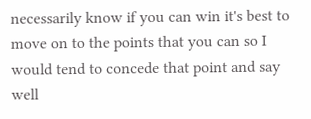necessarily know if you can win it's best to move on to the points that you can so I would tend to concede that point and say well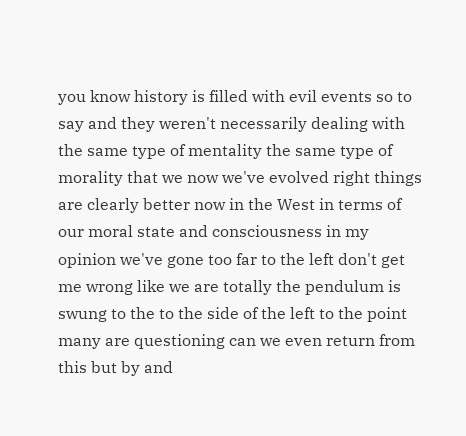you know history is filled with evil events so to say and they weren't necessarily dealing with the same type of mentality the same type of morality that we now we've evolved right things are clearly better now in the West in terms of our moral state and consciousness in my opinion we've gone too far to the left don't get me wrong like we are totally the pendulum is swung to the to the side of the left to the point many are questioning can we even return from this but by and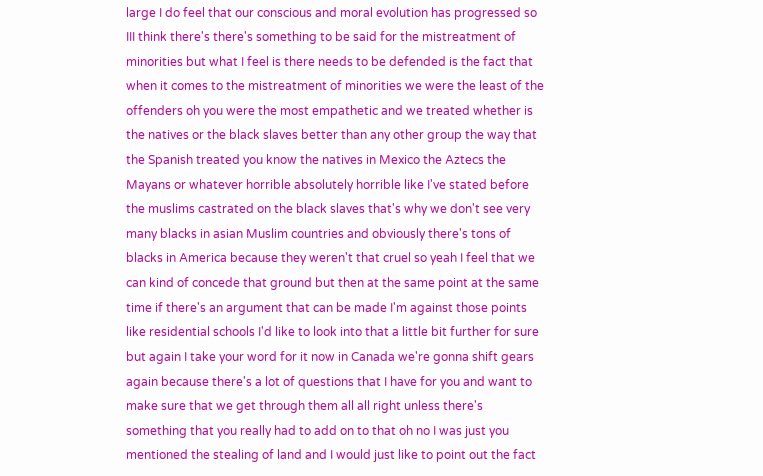large I do feel that our conscious and moral evolution has progressed so III think there's there's something to be said for the mistreatment of minorities but what I feel is there needs to be defended is the fact that when it comes to the mistreatment of minorities we were the least of the offenders oh you were the most empathetic and we treated whether is the natives or the black slaves better than any other group the way that the Spanish treated you know the natives in Mexico the Aztecs the Mayans or whatever horrible absolutely horrible like I've stated before the muslims castrated on the black slaves that's why we don't see very many blacks in asian Muslim countries and obviously there's tons of blacks in America because they weren't that cruel so yeah I feel that we can kind of concede that ground but then at the same point at the same time if there's an argument that can be made I'm against those points like residential schools I'd like to look into that a little bit further for sure but again I take your word for it now in Canada we're gonna shift gears again because there's a lot of questions that I have for you and want to make sure that we get through them all all right unless there's something that you really had to add on to that oh no I was just you mentioned the stealing of land and I would just like to point out the fact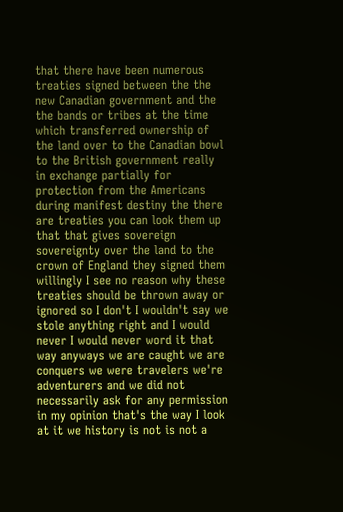that there have been numerous treaties signed between the the new Canadian government and the the bands or tribes at the time which transferred ownership of the land over to the Canadian bowl to the British government really in exchange partially for protection from the Americans during manifest destiny the there are treaties you can look them up that that gives sovereign sovereignty over the land to the crown of England they signed them willingly I see no reason why these treaties should be thrown away or ignored so I don't I wouldn't say we stole anything right and I would never I would never word it that way anyways we are caught we are conquers we were travelers we're adventurers and we did not necessarily ask for any permission in my opinion that's the way I look at it we history is not is not a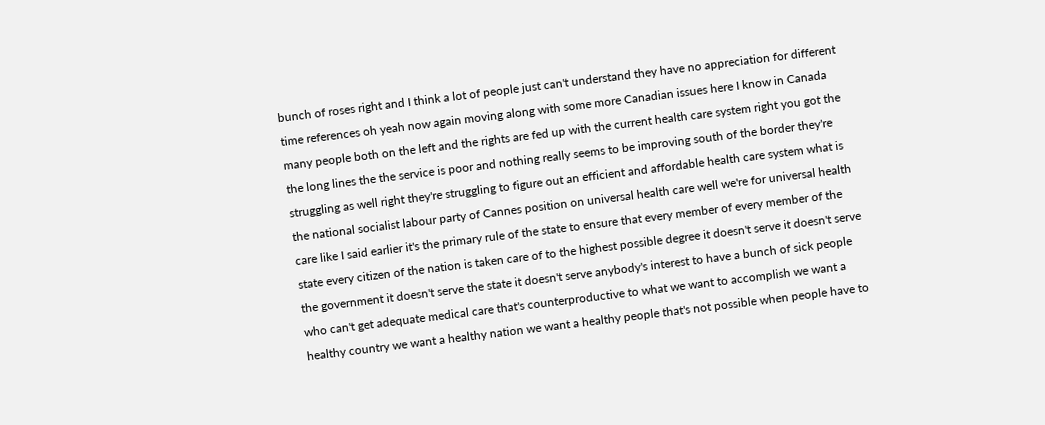bunch of roses right and I think a lot of people just can't understand they have no appreciation for different time references oh yeah now again moving along with some more Canadian issues here I know in Canada many people both on the left and the rights are fed up with the current health care system right you got the the long lines the the service is poor and nothing really seems to be improving south of the border they're struggling as well right they're struggling to figure out an efficient and affordable health care system what is the national socialist labour party of Cannes position on universal health care well we're for universal health care like I said earlier it's the primary rule of the state to ensure that every member of every member of the state every citizen of the nation is taken care of to the highest possible degree it doesn't serve it doesn't serve the government it doesn't serve the state it doesn't serve anybody's interest to have a bunch of sick people who can't get adequate medical care that's counterproductive to what we want to accomplish we want a healthy country we want a healthy nation we want a healthy people that's not possible when people have to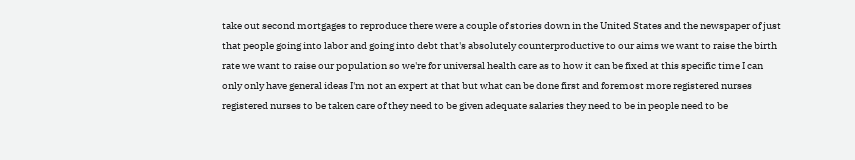take out second mortgages to reproduce there were a couple of stories down in the United States and the newspaper of just that people going into labor and going into debt that's absolutely counterproductive to our aims we want to raise the birth rate we want to raise our population so we're for universal health care as to how it can be fixed at this specific time I can only only have general ideas I'm not an expert at that but what can be done first and foremost more registered nurses registered nurses to be taken care of they need to be given adequate salaries they need to be in people need to be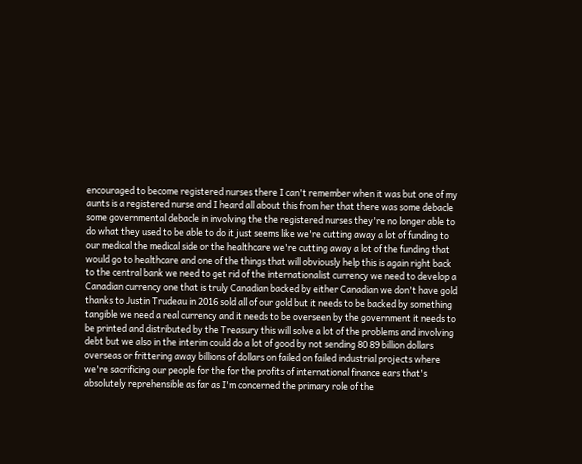encouraged to become registered nurses there I can't remember when it was but one of my aunts is a registered nurse and I heard all about this from her that there was some debacle some governmental debacle in involving the the registered nurses they're no longer able to do what they used to be able to do it just seems like we're cutting away a lot of funding to our medical the medical side or the healthcare we're cutting away a lot of the funding that would go to healthcare and one of the things that will obviously help this is again right back to the central bank we need to get rid of the internationalist currency we need to develop a Canadian currency one that is truly Canadian backed by either Canadian we don't have gold thanks to Justin Trudeau in 2016 sold all of our gold but it needs to be backed by something tangible we need a real currency and it needs to be overseen by the government it needs to be printed and distributed by the Treasury this will solve a lot of the problems and involving debt but we also in the interim could do a lot of good by not sending 80 89 billion dollars overseas or frittering away billions of dollars on failed on failed industrial projects where we're sacrificing our people for the for the profits of international finance ears that's absolutely reprehensible as far as I'm concerned the primary role of the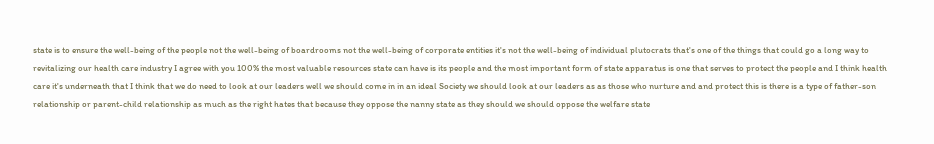state is to ensure the well-being of the people not the well-being of boardrooms not the well-being of corporate entities it's not the well-being of individual plutocrats that's one of the things that could go a long way to revitalizing our health care industry I agree with you 100% the most valuable resources state can have is its people and the most important form of state apparatus is one that serves to protect the people and I think health care it's underneath that I think that we do need to look at our leaders well we should come in in an ideal Society we should look at our leaders as as those who nurture and and protect this is there is a type of father-son relationship or parent-child relationship as much as the right hates that because they oppose the nanny state as they should we should oppose the welfare state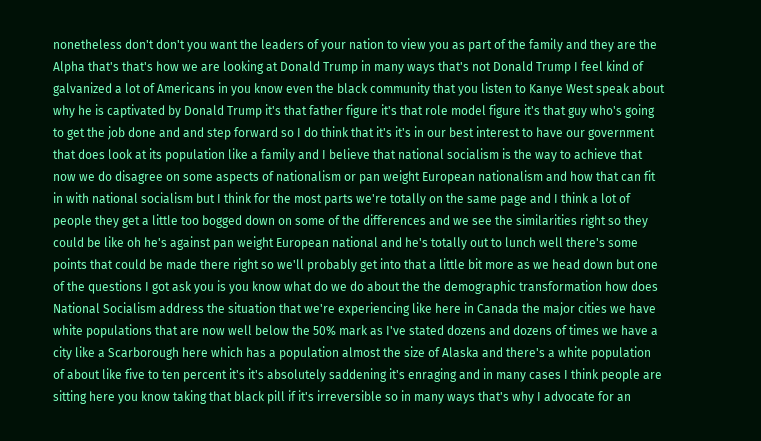nonetheless don't don't you want the leaders of your nation to view you as part of the family and they are the Alpha that's that's how we are looking at Donald Trump in many ways that's not Donald Trump I feel kind of galvanized a lot of Americans in you know even the black community that you listen to Kanye West speak about why he is captivated by Donald Trump it's that father figure it's that role model figure it's that guy who's going to get the job done and and step forward so I do think that it's it's in our best interest to have our government that does look at its population like a family and I believe that national socialism is the way to achieve that now we do disagree on some aspects of nationalism or pan weight European nationalism and how that can fit in with national socialism but I think for the most parts we're totally on the same page and I think a lot of people they get a little too bogged down on some of the differences and we see the similarities right so they could be like oh he's against pan weight European national and he's totally out to lunch well there's some points that could be made there right so we'll probably get into that a little bit more as we head down but one of the questions I got ask you is you know what do we do about the the demographic transformation how does National Socialism address the situation that we're experiencing like here in Canada the major cities we have white populations that are now well below the 50% mark as I've stated dozens and dozens of times we have a city like a Scarborough here which has a population almost the size of Alaska and there's a white population of about like five to ten percent it's it's absolutely saddening it's enraging and in many cases I think people are sitting here you know taking that black pill if it's irreversible so in many ways that's why I advocate for an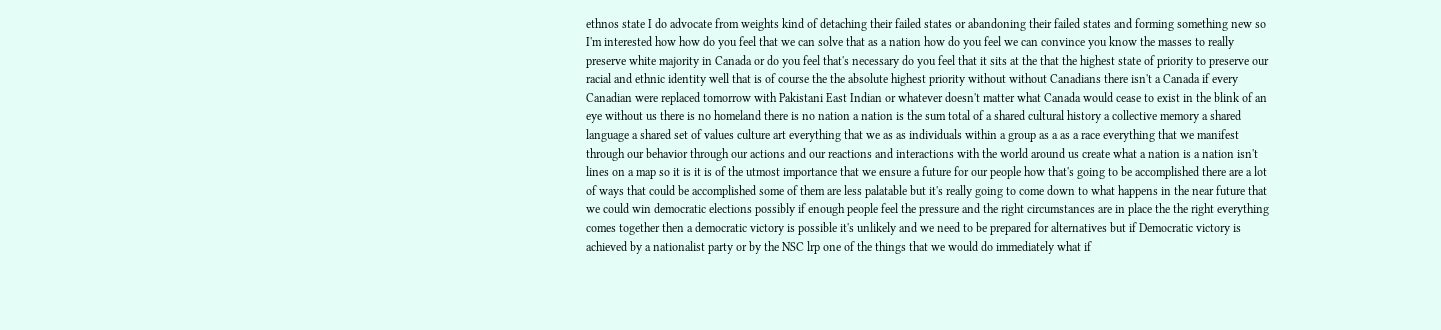ethnos state I do advocate from weights kind of detaching their failed states or abandoning their failed states and forming something new so I'm interested how how do you feel that we can solve that as a nation how do you feel we can convince you know the masses to really preserve white majority in Canada or do you feel that's necessary do you feel that it sits at the that the highest state of priority to preserve our racial and ethnic identity well that is of course the the absolute highest priority without without Canadians there isn't a Canada if every Canadian were replaced tomorrow with Pakistani East Indian or whatever doesn't matter what Canada would cease to exist in the blink of an eye without us there is no homeland there is no nation a nation is the sum total of a shared cultural history a collective memory a shared language a shared set of values culture art everything that we as as individuals within a group as a as a race everything that we manifest through our behavior through our actions and our reactions and interactions with the world around us create what a nation is a nation isn't lines on a map so it is it is of the utmost importance that we ensure a future for our people how that's going to be accomplished there are a lot of ways that could be accomplished some of them are less palatable but it's really going to come down to what happens in the near future that we could win democratic elections possibly if enough people feel the pressure and the right circumstances are in place the the right everything comes together then a democratic victory is possible it's unlikely and we need to be prepared for alternatives but if Democratic victory is achieved by a nationalist party or by the NSC lrp one of the things that we would do immediately what if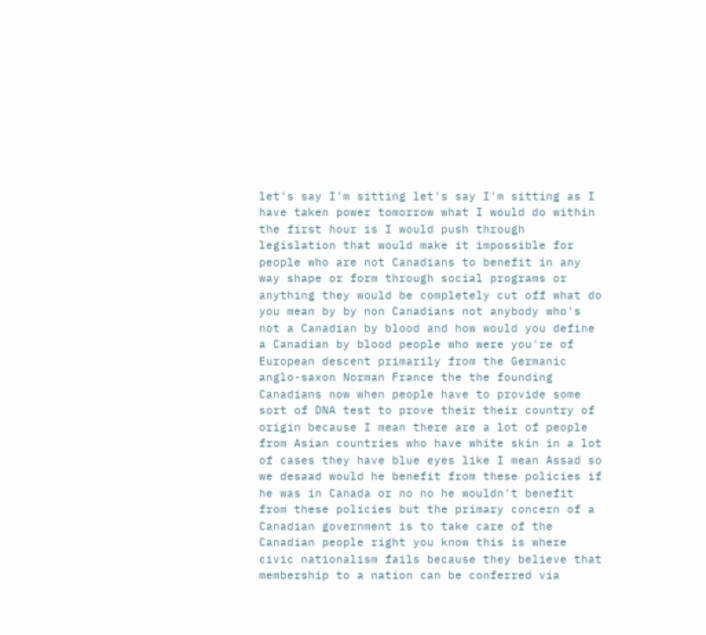let's say I'm sitting let's say I'm sitting as I have taken power tomorrow what I would do within the first hour is I would push through legislation that would make it impossible for people who are not Canadians to benefit in any way shape or form through social programs or anything they would be completely cut off what do you mean by by non Canadians not anybody who's not a Canadian by blood and how would you define a Canadian by blood people who were you're of European descent primarily from the Germanic anglo-saxon Norman France the the founding Canadians now when people have to provide some sort of DNA test to prove their their country of origin because I mean there are a lot of people from Asian countries who have white skin in a lot of cases they have blue eyes like I mean Assad so we desaad would he benefit from these policies if he was in Canada or no no he wouldn't benefit from these policies but the primary concern of a Canadian government is to take care of the Canadian people right you know this is where civic nationalism fails because they believe that membership to a nation can be conferred via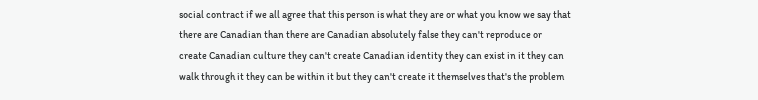social contract if we all agree that this person is what they are or what you know we say that there are Canadian than there are Canadian absolutely false they can't reproduce or create Canadian culture they can't create Canadian identity they can exist in it they can walk through it they can be within it but they can't create it themselves that's the problem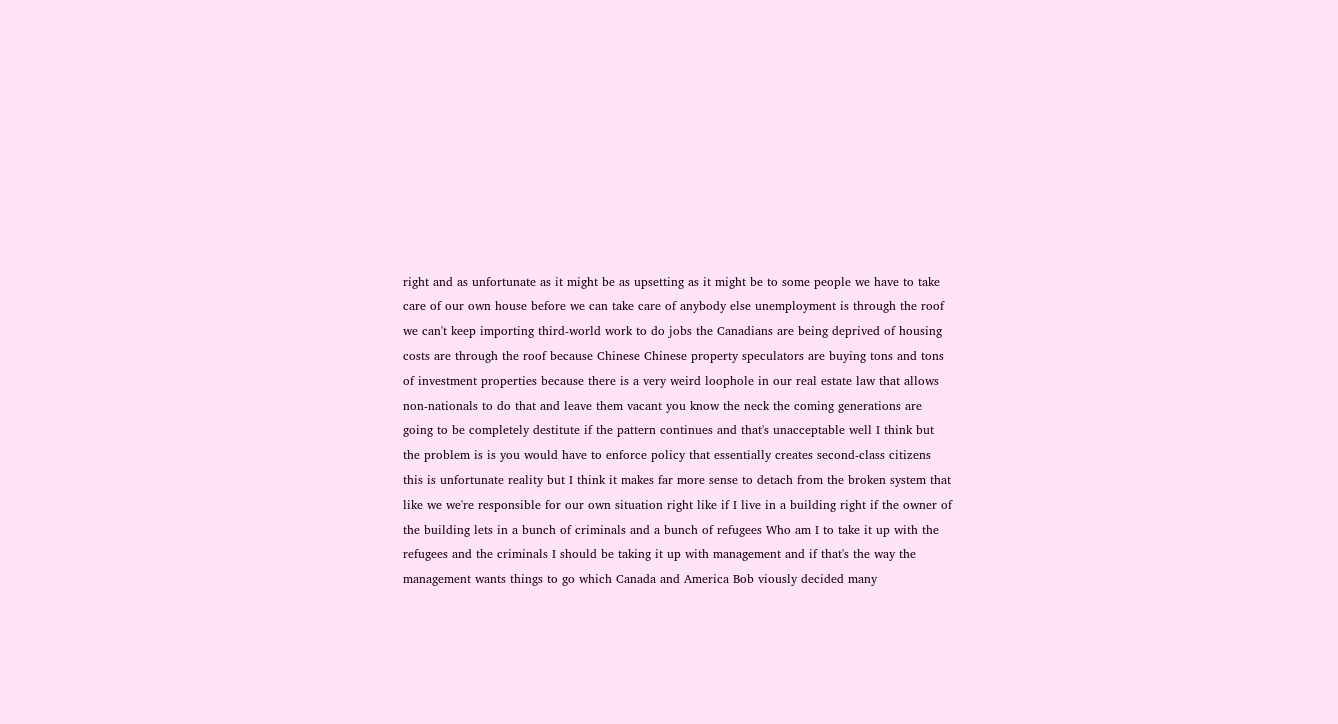right and as unfortunate as it might be as upsetting as it might be to some people we have to take care of our own house before we can take care of anybody else unemployment is through the roof we can't keep importing third-world work to do jobs the Canadians are being deprived of housing costs are through the roof because Chinese Chinese property speculators are buying tons and tons of investment properties because there is a very weird loophole in our real estate law that allows non-nationals to do that and leave them vacant you know the neck the coming generations are going to be completely destitute if the pattern continues and that's unacceptable well I think but the problem is is you would have to enforce policy that essentially creates second-class citizens this is unfortunate reality but I think it makes far more sense to detach from the broken system that like we we're responsible for our own situation right like if I live in a building right if the owner of the building lets in a bunch of criminals and a bunch of refugees Who am I to take it up with the refugees and the criminals I should be taking it up with management and if that's the way the management wants things to go which Canada and America Bob viously decided many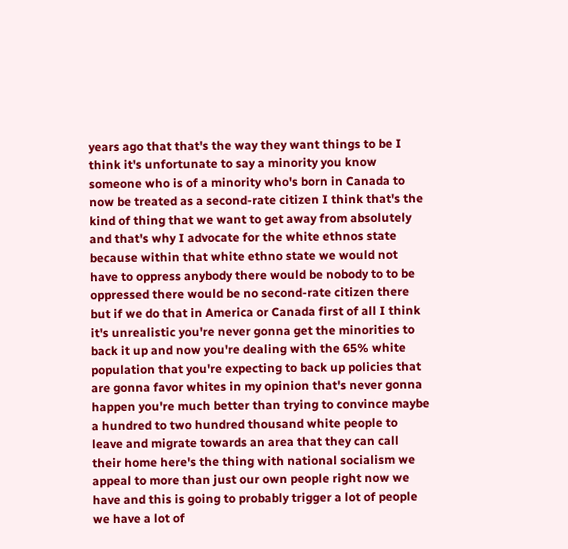years ago that that's the way they want things to be I think it's unfortunate to say a minority you know someone who is of a minority who's born in Canada to now be treated as a second-rate citizen I think that's the kind of thing that we want to get away from absolutely and that's why I advocate for the white ethnos state because within that white ethno state we would not have to oppress anybody there would be nobody to to be oppressed there would be no second-rate citizen there but if we do that in America or Canada first of all I think it's unrealistic you're never gonna get the minorities to back it up and now you're dealing with the 65% white population that you're expecting to back up policies that are gonna favor whites in my opinion that's never gonna happen you're much better than trying to convince maybe a hundred to two hundred thousand white people to leave and migrate towards an area that they can call their home here's the thing with national socialism we appeal to more than just our own people right now we have and this is going to probably trigger a lot of people we have a lot of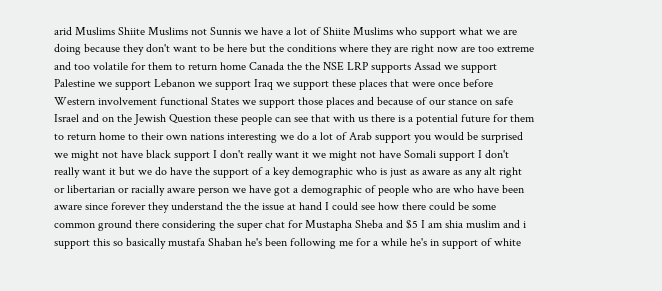arid Muslims Shiite Muslims not Sunnis we have a lot of Shiite Muslims who support what we are doing because they don't want to be here but the conditions where they are right now are too extreme and too volatile for them to return home Canada the the NSE LRP supports Assad we support Palestine we support Lebanon we support Iraq we support these places that were once before Western involvement functional States we support those places and because of our stance on safe Israel and on the Jewish Question these people can see that with us there is a potential future for them to return home to their own nations interesting we do a lot of Arab support you would be surprised we might not have black support I don't really want it we might not have Somali support I don't really want it but we do have the support of a key demographic who is just as aware as any alt right or libertarian or racially aware person we have got a demographic of people who are who have been aware since forever they understand the the issue at hand I could see how there could be some common ground there considering the super chat for Mustapha Sheba and $5 I am shia muslim and i support this so basically mustafa Shaban he's been following me for a while he's in support of white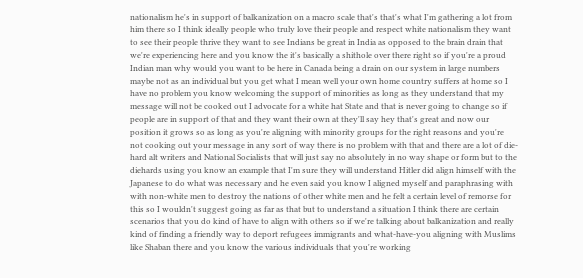nationalism he's in support of balkanization on a macro scale that's that's what I'm gathering a lot from him there so I think ideally people who truly love their people and respect white nationalism they want to see their people thrive they want to see Indians be great in India as opposed to the brain drain that we're experiencing here and you know the it's basically a shithole over there right so if you're a proud Indian man why would you want to be here in Canada being a drain on our system in large numbers maybe not as an individual but you get what I mean well your own home country suffers at home so I have no problem you know welcoming the support of minorities as long as they understand that my message will not be cooked out I advocate for a white hat State and that is never going to change so if people are in support of that and they want their own at they'll say hey that's great and now our position it grows so as long as you're aligning with minority groups for the right reasons and you're not cooking out your message in any sort of way there is no problem with that and there are a lot of die-hard alt writers and National Socialists that will just say no absolutely in no way shape or form but to the diehards using you know an example that I'm sure they will understand Hitler did align himself with the Japanese to do what was necessary and he even said you know I aligned myself and paraphrasing with with non-white men to destroy the nations of other white men and he felt a certain level of remorse for this so I wouldn't suggest going as far as that but to understand a situation I think there are certain scenarios that you do kind of have to align with others so if we're talking about balkanization and really kind of finding a friendly way to deport refugees immigrants and what-have-you aligning with Muslims like Shaban there and you know the various individuals that you're working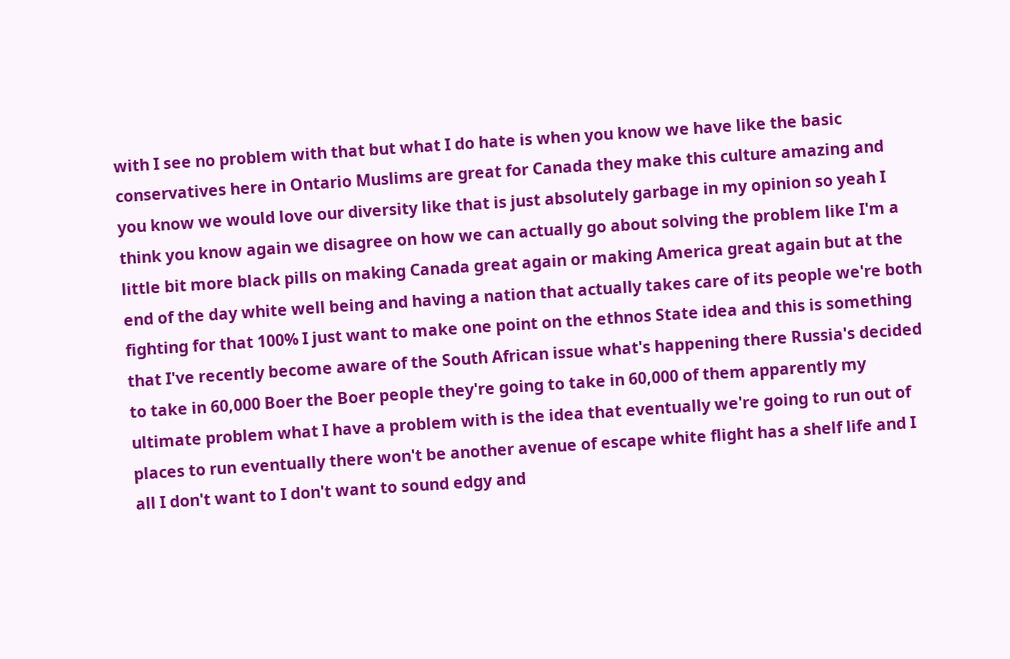with I see no problem with that but what I do hate is when you know we have like the basic conservatives here in Ontario Muslims are great for Canada they make this culture amazing and you know we would love our diversity like that is just absolutely garbage in my opinion so yeah I think you know again we disagree on how we can actually go about solving the problem like I'm a little bit more black pills on making Canada great again or making America great again but at the end of the day white well being and having a nation that actually takes care of its people we're both fighting for that 100% I just want to make one point on the ethnos State idea and this is something that I've recently become aware of the South African issue what's happening there Russia's decided to take in 60,000 Boer the Boer people they're going to take in 60,000 of them apparently my ultimate problem what I have a problem with is the idea that eventually we're going to run out of places to run eventually there won't be another avenue of escape white flight has a shelf life and I all I don't want to I don't want to sound edgy and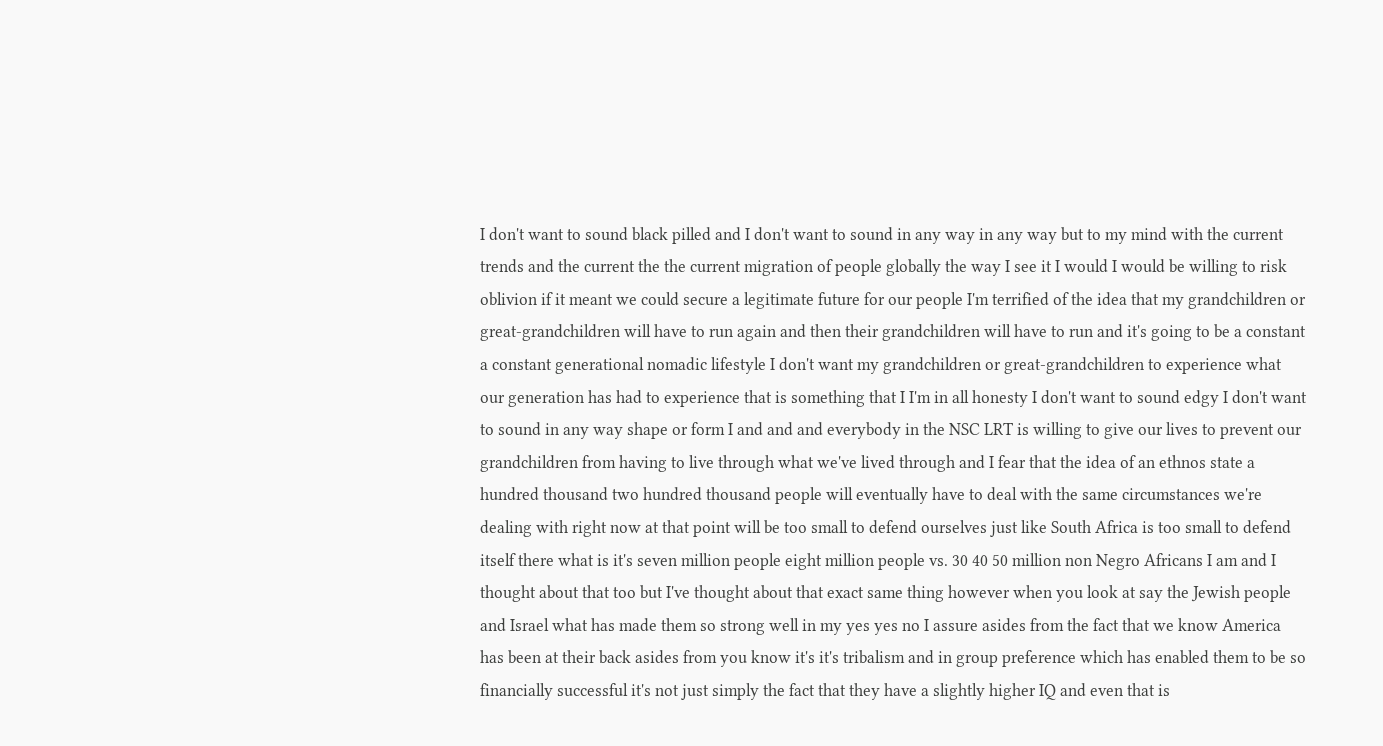I don't want to sound black pilled and I don't want to sound in any way in any way but to my mind with the current trends and the current the the current migration of people globally the way I see it I would I would be willing to risk oblivion if it meant we could secure a legitimate future for our people I'm terrified of the idea that my grandchildren or great-grandchildren will have to run again and then their grandchildren will have to run and it's going to be a constant a constant generational nomadic lifestyle I don't want my grandchildren or great-grandchildren to experience what our generation has had to experience that is something that I I'm in all honesty I don't want to sound edgy I don't want to sound in any way shape or form I and and and everybody in the NSC LRT is willing to give our lives to prevent our grandchildren from having to live through what we've lived through and I fear that the idea of an ethnos state a hundred thousand two hundred thousand people will eventually have to deal with the same circumstances we're dealing with right now at that point will be too small to defend ourselves just like South Africa is too small to defend itself there what is it's seven million people eight million people vs. 30 40 50 million non Negro Africans I am and I thought about that too but I've thought about that exact same thing however when you look at say the Jewish people and Israel what has made them so strong well in my yes yes no I assure asides from the fact that we know America has been at their back asides from you know it's it's tribalism and in group preference which has enabled them to be so financially successful it's not just simply the fact that they have a slightly higher IQ and even that is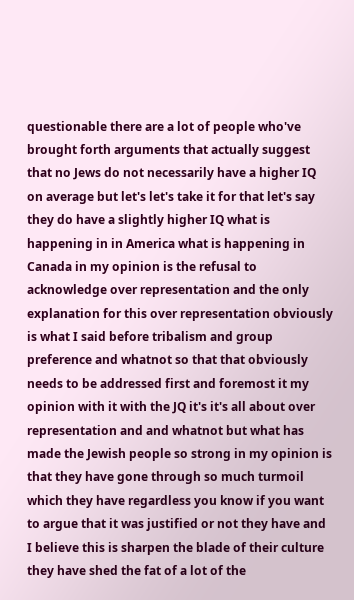questionable there are a lot of people who've brought forth arguments that actually suggest that no Jews do not necessarily have a higher IQ on average but let's let's take it for that let's say they do have a slightly higher IQ what is happening in in America what is happening in Canada in my opinion is the refusal to acknowledge over representation and the only explanation for this over representation obviously is what I said before tribalism and group preference and whatnot so that that obviously needs to be addressed first and foremost it my opinion with it with the JQ it's it's all about over representation and and whatnot but what has made the Jewish people so strong in my opinion is that they have gone through so much turmoil which they have regardless you know if you want to argue that it was justified or not they have and I believe this is sharpen the blade of their culture they have shed the fat of a lot of the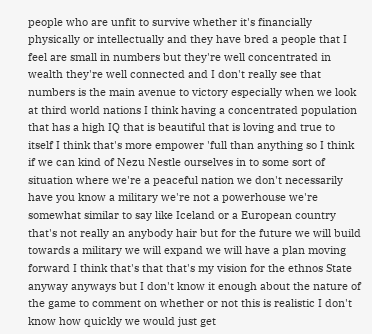people who are unfit to survive whether it's financially physically or intellectually and they have bred a people that I feel are small in numbers but they're well concentrated in wealth they're well connected and I don't really see that numbers is the main avenue to victory especially when we look at third world nations I think having a concentrated population that has a high IQ that is beautiful that is loving and true to itself I think that's more empower 'full than anything so I think if we can kind of Nezu Nestle ourselves in to some sort of situation where we're a peaceful nation we don't necessarily have you know a military we're not a powerhouse we're somewhat similar to say like Iceland or a European country that's not really an anybody hair but for the future we will build towards a military we will expand we will have a plan moving forward I think that's that that's my vision for the ethnos State anyway anyways but I don't know it enough about the nature of the game to comment on whether or not this is realistic I don't know how quickly we would just get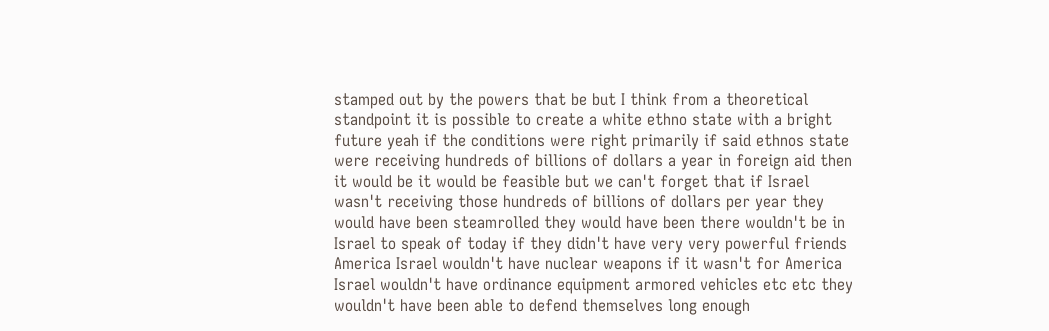stamped out by the powers that be but I think from a theoretical standpoint it is possible to create a white ethno state with a bright future yeah if the conditions were right primarily if said ethnos state were receiving hundreds of billions of dollars a year in foreign aid then it would be it would be feasible but we can't forget that if Israel wasn't receiving those hundreds of billions of dollars per year they would have been steamrolled they would have been there wouldn't be in Israel to speak of today if they didn't have very very powerful friends America Israel wouldn't have nuclear weapons if it wasn't for America Israel wouldn't have ordinance equipment armored vehicles etc etc they wouldn't have been able to defend themselves long enough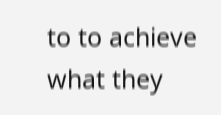to to achieve what they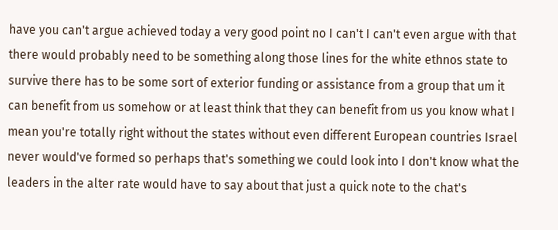have you can't argue achieved today a very good point no I can't I can't even argue with that there would probably need to be something along those lines for the white ethnos state to survive there has to be some sort of exterior funding or assistance from a group that um it can benefit from us somehow or at least think that they can benefit from us you know what I mean you're totally right without the states without even different European countries Israel never would've formed so perhaps that's something we could look into I don't know what the leaders in the alter rate would have to say about that just a quick note to the chat's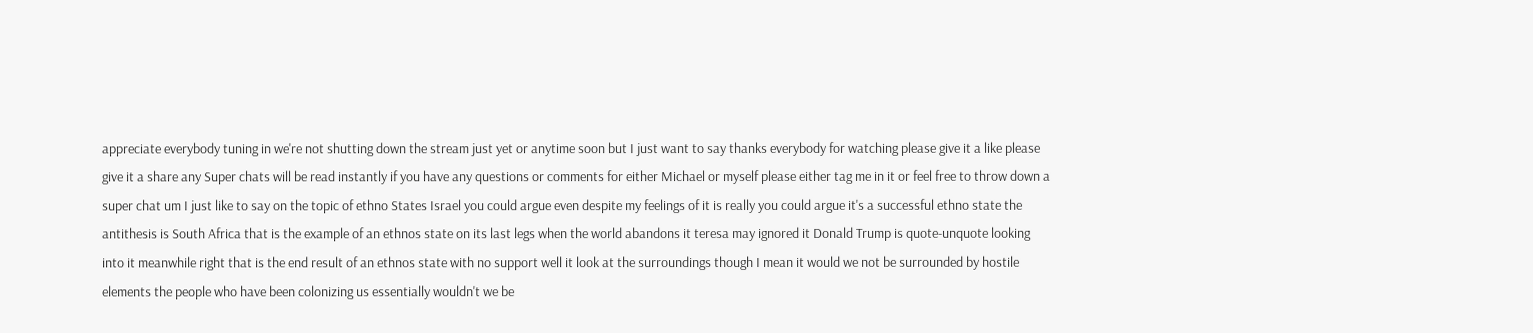appreciate everybody tuning in we're not shutting down the stream just yet or anytime soon but I just want to say thanks everybody for watching please give it a like please give it a share any Super chats will be read instantly if you have any questions or comments for either Michael or myself please either tag me in it or feel free to throw down a super chat um I just like to say on the topic of ethno States Israel you could argue even despite my feelings of it is really you could argue it's a successful ethno state the antithesis is South Africa that is the example of an ethnos state on its last legs when the world abandons it teresa may ignored it Donald Trump is quote-unquote looking into it meanwhile right that is the end result of an ethnos state with no support well it look at the surroundings though I mean it would we not be surrounded by hostile elements the people who have been colonizing us essentially wouldn't we be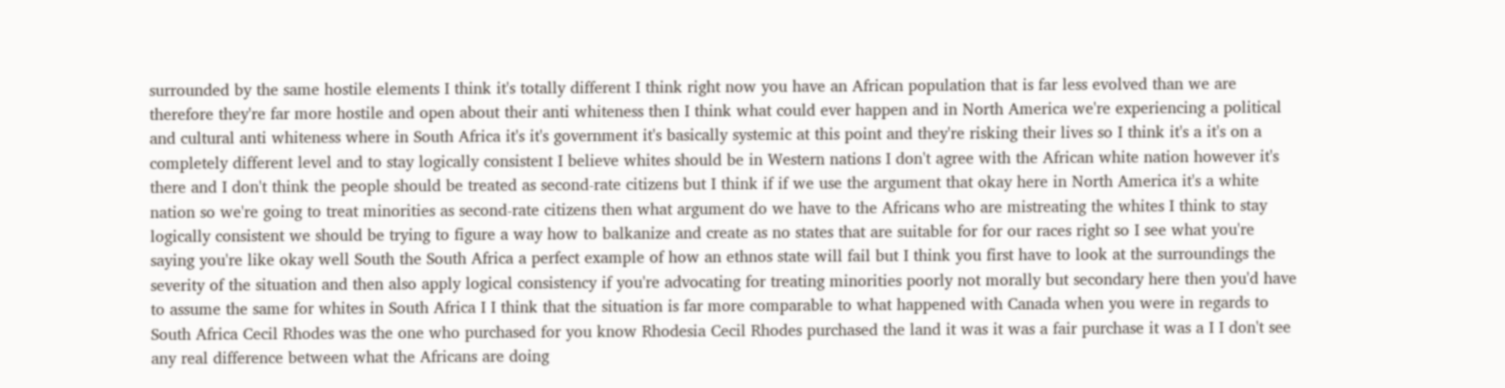surrounded by the same hostile elements I think it's totally different I think right now you have an African population that is far less evolved than we are therefore they're far more hostile and open about their anti whiteness then I think what could ever happen and in North America we're experiencing a political and cultural anti whiteness where in South Africa it's it's government it's basically systemic at this point and they're risking their lives so I think it's a it's on a completely different level and to stay logically consistent I believe whites should be in Western nations I don't agree with the African white nation however it's there and I don't think the people should be treated as second-rate citizens but I think if if we use the argument that okay here in North America it's a white nation so we're going to treat minorities as second-rate citizens then what argument do we have to the Africans who are mistreating the whites I think to stay logically consistent we should be trying to figure a way how to balkanize and create as no states that are suitable for for our races right so I see what you're saying you're like okay well South the South Africa a perfect example of how an ethnos state will fail but I think you first have to look at the surroundings the severity of the situation and then also apply logical consistency if you're advocating for treating minorities poorly not morally but secondary here then you'd have to assume the same for whites in South Africa I I think that the situation is far more comparable to what happened with Canada when you were in regards to South Africa Cecil Rhodes was the one who purchased for you know Rhodesia Cecil Rhodes purchased the land it was it was a fair purchase it was a I I don't see any real difference between what the Africans are doing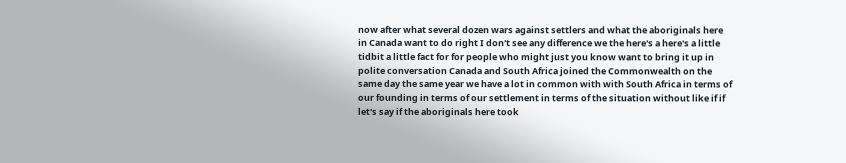now after what several dozen wars against settlers and what the aboriginals here in Canada want to do right I don't see any difference we the here's a here's a little tidbit a little fact for for people who might just you know want to bring it up in polite conversation Canada and South Africa joined the Commonwealth on the same day the same year we have a lot in common with with South Africa in terms of our founding in terms of our settlement in terms of the situation without like if if let's say if the aboriginals here took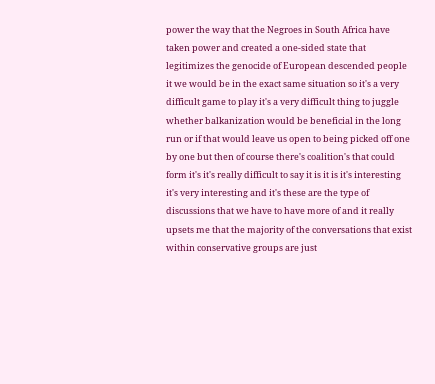power the way that the Negroes in South Africa have taken power and created a one-sided state that legitimizes the genocide of European descended people it we would be in the exact same situation so it's a very difficult game to play it's a very difficult thing to juggle whether balkanization would be beneficial in the long run or if that would leave us open to being picked off one by one but then of course there's coalition's that could form it's it's really difficult to say it is it is it's interesting it's very interesting and it's these are the type of discussions that we have to have more of and it really upsets me that the majority of the conversations that exist within conservative groups are just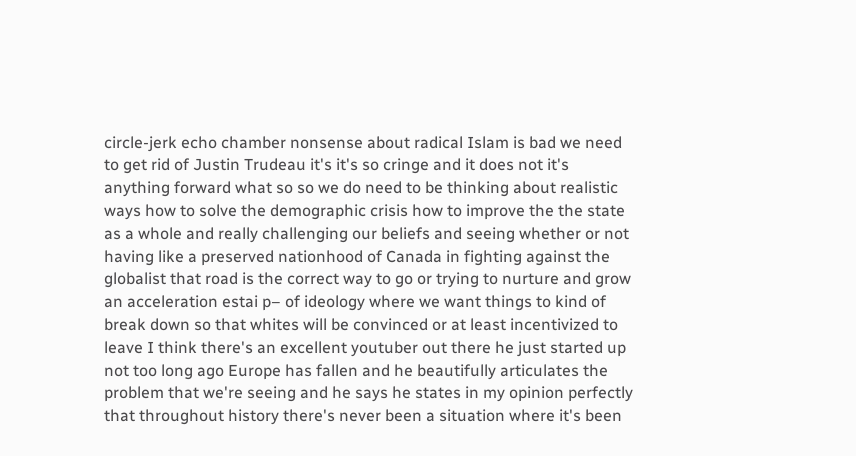circle-jerk echo chamber nonsense about radical Islam is bad we need to get rid of Justin Trudeau it's it's so cringe and it does not it's anything forward what so so we do need to be thinking about realistic ways how to solve the demographic crisis how to improve the the state as a whole and really challenging our beliefs and seeing whether or not having like a preserved nationhood of Canada in fighting against the globalist that road is the correct way to go or trying to nurture and grow an acceleration estai p– of ideology where we want things to kind of break down so that whites will be convinced or at least incentivized to leave I think there's an excellent youtuber out there he just started up not too long ago Europe has fallen and he beautifully articulates the problem that we're seeing and he says he states in my opinion perfectly that throughout history there's never been a situation where it's been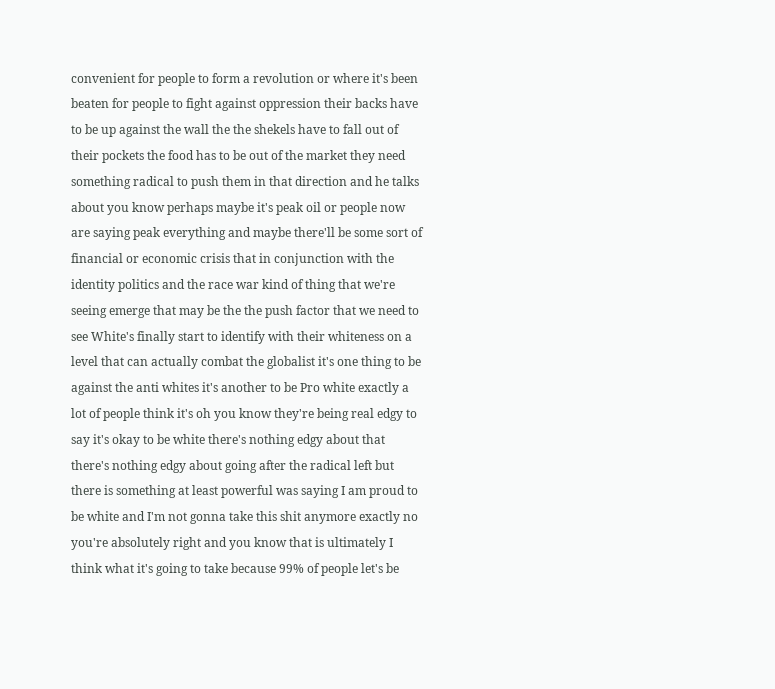convenient for people to form a revolution or where it's been beaten for people to fight against oppression their backs have to be up against the wall the the shekels have to fall out of their pockets the food has to be out of the market they need something radical to push them in that direction and he talks about you know perhaps maybe it's peak oil or people now are saying peak everything and maybe there'll be some sort of financial or economic crisis that in conjunction with the identity politics and the race war kind of thing that we're seeing emerge that may be the the push factor that we need to see White's finally start to identify with their whiteness on a level that can actually combat the globalist it's one thing to be against the anti whites it's another to be Pro white exactly a lot of people think it's oh you know they're being real edgy to say it's okay to be white there's nothing edgy about that there's nothing edgy about going after the radical left but there is something at least powerful was saying I am proud to be white and I'm not gonna take this shit anymore exactly no you're absolutely right and you know that is ultimately I think what it's going to take because 99% of people let's be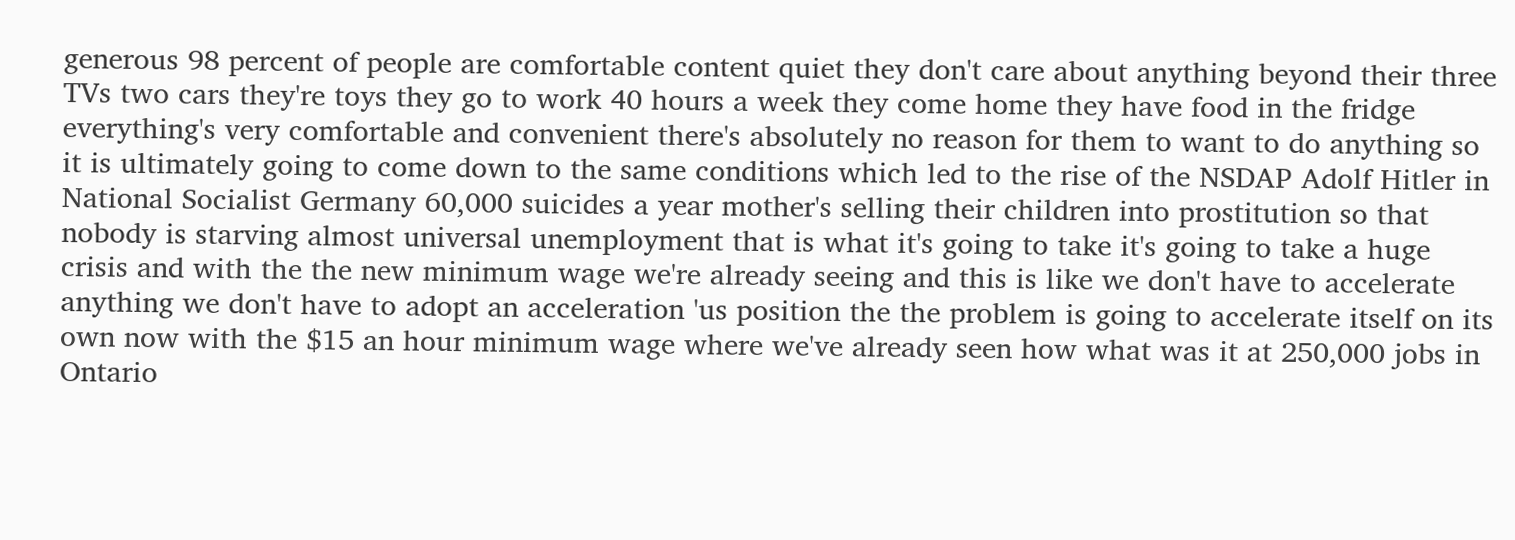generous 98 percent of people are comfortable content quiet they don't care about anything beyond their three TVs two cars they're toys they go to work 40 hours a week they come home they have food in the fridge everything's very comfortable and convenient there's absolutely no reason for them to want to do anything so it is ultimately going to come down to the same conditions which led to the rise of the NSDAP Adolf Hitler in National Socialist Germany 60,000 suicides a year mother's selling their children into prostitution so that nobody is starving almost universal unemployment that is what it's going to take it's going to take a huge crisis and with the the new minimum wage we're already seeing and this is like we don't have to accelerate anything we don't have to adopt an acceleration 'us position the the problem is going to accelerate itself on its own now with the $15 an hour minimum wage where we've already seen how what was it at 250,000 jobs in Ontario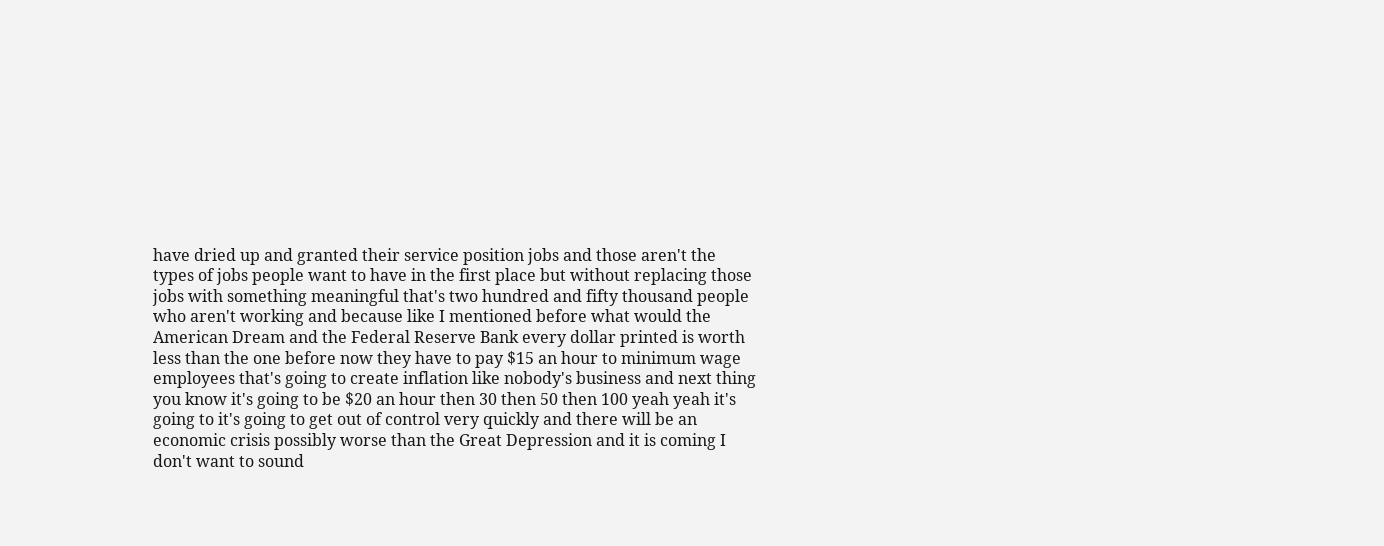have dried up and granted their service position jobs and those aren't the types of jobs people want to have in the first place but without replacing those jobs with something meaningful that's two hundred and fifty thousand people who aren't working and because like I mentioned before what would the American Dream and the Federal Reserve Bank every dollar printed is worth less than the one before now they have to pay $15 an hour to minimum wage employees that's going to create inflation like nobody's business and next thing you know it's going to be $20 an hour then 30 then 50 then 100 yeah yeah it's going to it's going to get out of control very quickly and there will be an economic crisis possibly worse than the Great Depression and it is coming I don't want to sound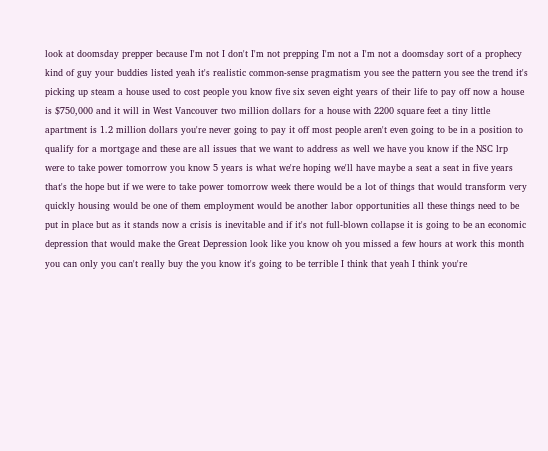look at doomsday prepper because I'm not I don't I'm not prepping I'm not a I'm not a doomsday sort of a prophecy kind of guy your buddies listed yeah it's realistic common-sense pragmatism you see the pattern you see the trend it's picking up steam a house used to cost people you know five six seven eight years of their life to pay off now a house is $750,000 and it will in West Vancouver two million dollars for a house with 2200 square feet a tiny little apartment is 1.2 million dollars you're never going to pay it off most people aren't even going to be in a position to qualify for a mortgage and these are all issues that we want to address as well we have you know if the NSC lrp were to take power tomorrow you know 5 years is what we're hoping we'll have maybe a seat a seat in five years that's the hope but if we were to take power tomorrow week there would be a lot of things that would transform very quickly housing would be one of them employment would be another labor opportunities all these things need to be put in place but as it stands now a crisis is inevitable and if it's not full-blown collapse it is going to be an economic depression that would make the Great Depression look like you know oh you missed a few hours at work this month you can only you can't really buy the you know it's going to be terrible I think that yeah I think you're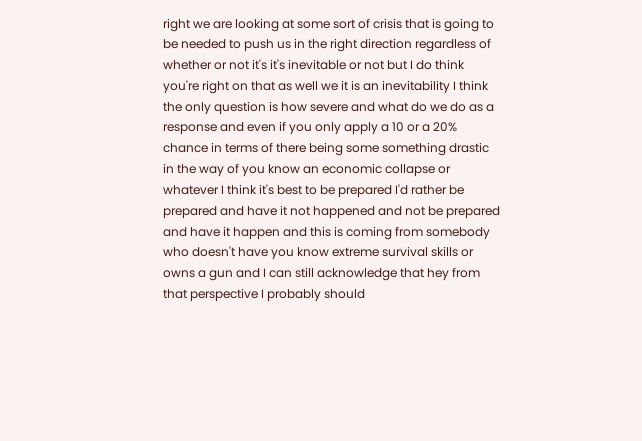right we are looking at some sort of crisis that is going to be needed to push us in the right direction regardless of whether or not it's it's inevitable or not but I do think you're right on that as well we it is an inevitability I think the only question is how severe and what do we do as a response and even if you only apply a 10 or a 20% chance in terms of there being some something drastic in the way of you know an economic collapse or whatever I think it's best to be prepared I'd rather be prepared and have it not happened and not be prepared and have it happen and this is coming from somebody who doesn't have you know extreme survival skills or owns a gun and I can still acknowledge that hey from that perspective I probably should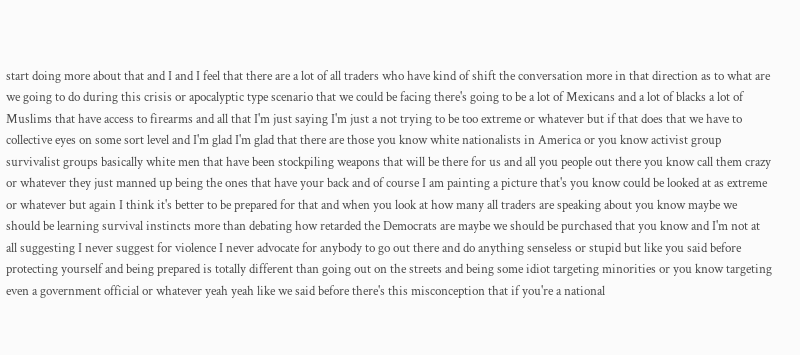start doing more about that and I and I feel that there are a lot of all traders who have kind of shift the conversation more in that direction as to what are we going to do during this crisis or apocalyptic type scenario that we could be facing there's going to be a lot of Mexicans and a lot of blacks a lot of Muslims that have access to firearms and all that I'm just saying I'm just a not trying to be too extreme or whatever but if that does that we have to collective eyes on some sort level and I'm glad I'm glad that there are those you know white nationalists in America or you know activist group survivalist groups basically white men that have been stockpiling weapons that will be there for us and all you people out there you know call them crazy or whatever they just manned up being the ones that have your back and of course I am painting a picture that's you know could be looked at as extreme or whatever but again I think it's better to be prepared for that and when you look at how many all traders are speaking about you know maybe we should be learning survival instincts more than debating how retarded the Democrats are maybe we should be purchased that you know and I'm not at all suggesting I never suggest for violence I never advocate for anybody to go out there and do anything senseless or stupid but like you said before protecting yourself and being prepared is totally different than going out on the streets and being some idiot targeting minorities or you know targeting even a government official or whatever yeah yeah like we said before there's this misconception that if you're a national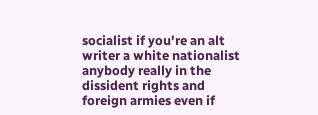socialist if you're an alt writer a white nationalist anybody really in the dissident rights and foreign armies even if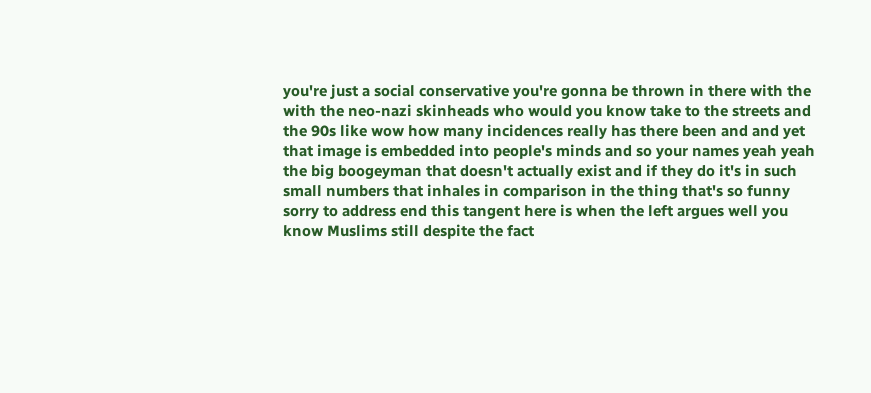you're just a social conservative you're gonna be thrown in there with the with the neo-nazi skinheads who would you know take to the streets and the 90s like wow how many incidences really has there been and and yet that image is embedded into people's minds and so your names yeah yeah the big boogeyman that doesn't actually exist and if they do it's in such small numbers that inhales in comparison in the thing that's so funny sorry to address end this tangent here is when the left argues well you know Muslims still despite the fact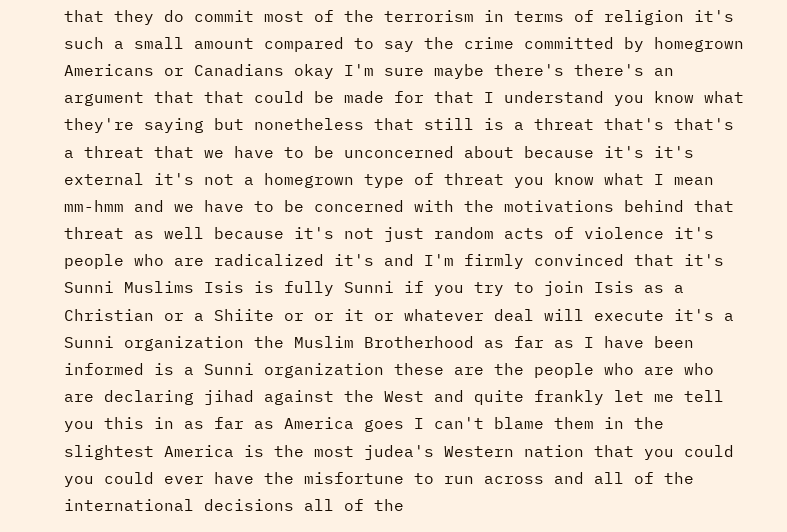that they do commit most of the terrorism in terms of religion it's such a small amount compared to say the crime committed by homegrown Americans or Canadians okay I'm sure maybe there's there's an argument that that could be made for that I understand you know what they're saying but nonetheless that still is a threat that's that's a threat that we have to be unconcerned about because it's it's external it's not a homegrown type of threat you know what I mean mm-hmm and we have to be concerned with the motivations behind that threat as well because it's not just random acts of violence it's people who are radicalized it's and I'm firmly convinced that it's Sunni Muslims Isis is fully Sunni if you try to join Isis as a Christian or a Shiite or or it or whatever deal will execute it's a Sunni organization the Muslim Brotherhood as far as I have been informed is a Sunni organization these are the people who are who are declaring jihad against the West and quite frankly let me tell you this in as far as America goes I can't blame them in the slightest America is the most judea's Western nation that you could you could ever have the misfortune to run across and all of the international decisions all of the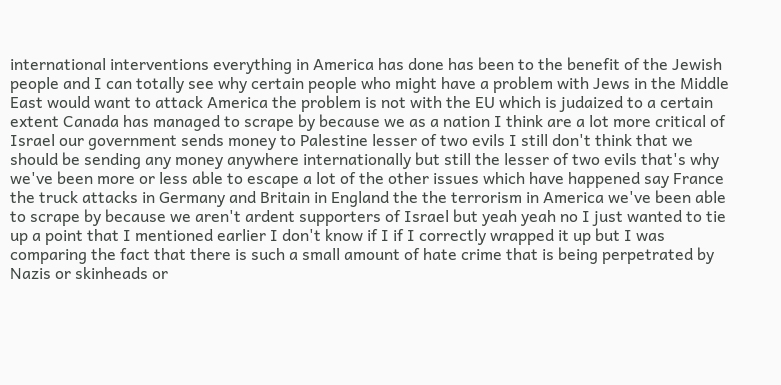international interventions everything in America has done has been to the benefit of the Jewish people and I can totally see why certain people who might have a problem with Jews in the Middle East would want to attack America the problem is not with the EU which is judaized to a certain extent Canada has managed to scrape by because we as a nation I think are a lot more critical of Israel our government sends money to Palestine lesser of two evils I still don't think that we should be sending any money anywhere internationally but still the lesser of two evils that's why we've been more or less able to escape a lot of the other issues which have happened say France the truck attacks in Germany and Britain in England the the terrorism in America we've been able to scrape by because we aren't ardent supporters of Israel but yeah yeah no I just wanted to tie up a point that I mentioned earlier I don't know if I if I correctly wrapped it up but I was comparing the fact that there is such a small amount of hate crime that is being perpetrated by Nazis or skinheads or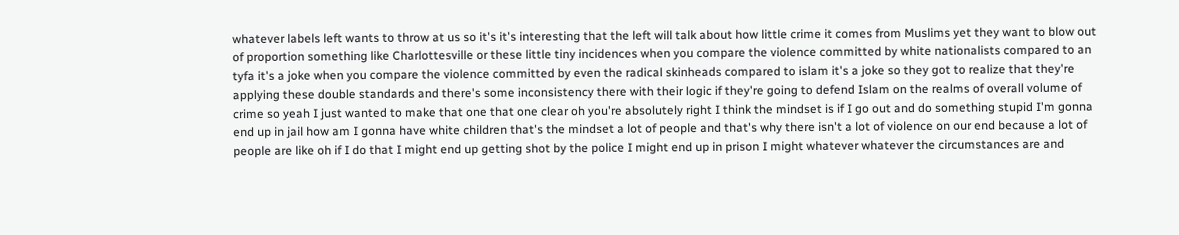whatever labels left wants to throw at us so it's it's interesting that the left will talk about how little crime it comes from Muslims yet they want to blow out of proportion something like Charlottesville or these little tiny incidences when you compare the violence committed by white nationalists compared to an tyfa it's a joke when you compare the violence committed by even the radical skinheads compared to islam it's a joke so they got to realize that they're applying these double standards and there's some inconsistency there with their logic if they're going to defend Islam on the realms of overall volume of crime so yeah I just wanted to make that one that one clear oh you're absolutely right I think the mindset is if I go out and do something stupid I'm gonna end up in jail how am I gonna have white children that's the mindset a lot of people and that's why there isn't a lot of violence on our end because a lot of people are like oh if I do that I might end up getting shot by the police I might end up in prison I might whatever whatever the circumstances are and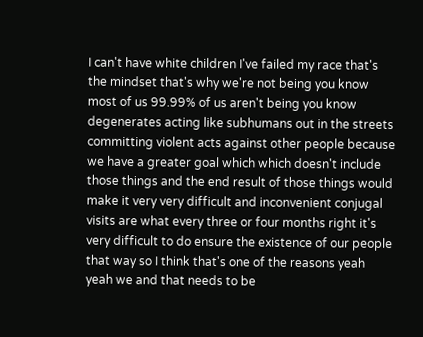I can't have white children I've failed my race that's the mindset that's why we're not being you know most of us 99.99% of us aren't being you know degenerates acting like subhumans out in the streets committing violent acts against other people because we have a greater goal which which doesn't include those things and the end result of those things would make it very very difficult and inconvenient conjugal visits are what every three or four months right it's very difficult to do ensure the existence of our people that way so I think that's one of the reasons yeah yeah we and that needs to be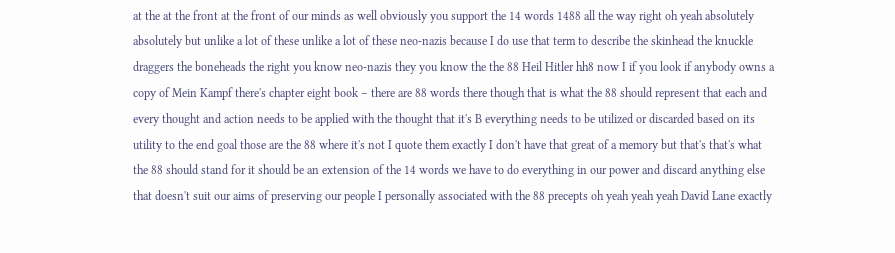at the at the front at the front of our minds as well obviously you support the 14 words 1488 all the way right oh yeah absolutely absolutely but unlike a lot of these unlike a lot of these neo-nazis because I do use that term to describe the skinhead the knuckle draggers the boneheads the right you know neo-nazis they you know the the 88 Heil Hitler hh8 now I if you look if anybody owns a copy of Mein Kampf there's chapter eight book – there are 88 words there though that is what the 88 should represent that each and every thought and action needs to be applied with the thought that it's B everything needs to be utilized or discarded based on its utility to the end goal those are the 88 where it's not I quote them exactly I don't have that great of a memory but that's that's what the 88 should stand for it should be an extension of the 14 words we have to do everything in our power and discard anything else that doesn't suit our aims of preserving our people I personally associated with the 88 precepts oh yeah yeah yeah David Lane exactly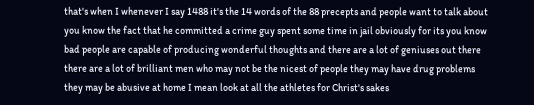that's when I whenever I say 1488 it's the 14 words of the 88 precepts and people want to talk about you know the fact that he committed a crime guy spent some time in jail obviously for its you know bad people are capable of producing wonderful thoughts and there are a lot of geniuses out there there are a lot of brilliant men who may not be the nicest of people they may have drug problems they may be abusive at home I mean look at all the athletes for Christ's sakes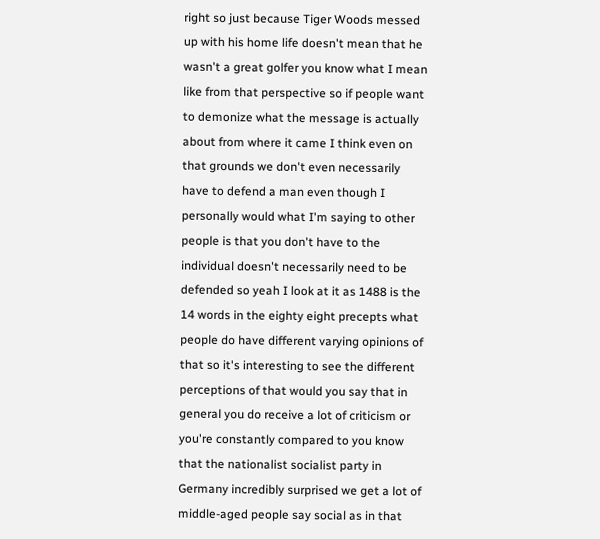right so just because Tiger Woods messed up with his home life doesn't mean that he wasn't a great golfer you know what I mean like from that perspective so if people want to demonize what the message is actually about from where it came I think even on that grounds we don't even necessarily have to defend a man even though I personally would what I'm saying to other people is that you don't have to the individual doesn't necessarily need to be defended so yeah I look at it as 1488 is the 14 words in the eighty eight precepts what people do have different varying opinions of that so it's interesting to see the different perceptions of that would you say that in general you do receive a lot of criticism or you're constantly compared to you know that the nationalist socialist party in Germany incredibly surprised we get a lot of middle-aged people say social as in that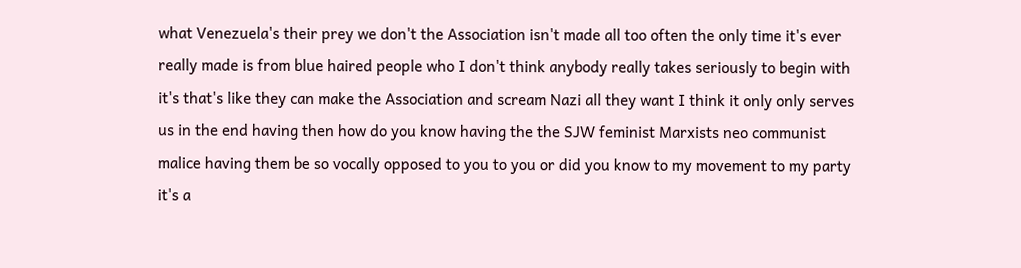what Venezuela's their prey we don't the Association isn't made all too often the only time it's ever really made is from blue haired people who I don't think anybody really takes seriously to begin with it's that's like they can make the Association and scream Nazi all they want I think it only only serves us in the end having then how do you know having the the SJW feminist Marxists neo communist malice having them be so vocally opposed to you to you or did you know to my movement to my party it's a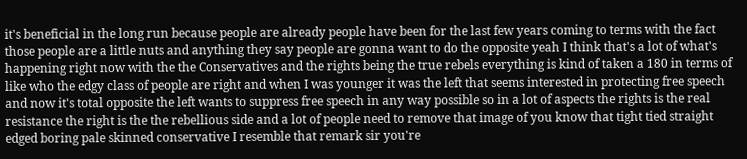it's beneficial in the long run because people are already people have been for the last few years coming to terms with the fact those people are a little nuts and anything they say people are gonna want to do the opposite yeah I think that's a lot of what's happening right now with the the Conservatives and the rights being the true rebels everything is kind of taken a 180 in terms of like who the edgy class of people are right and when I was younger it was the left that seems interested in protecting free speech and now it's total opposite the left wants to suppress free speech in any way possible so in a lot of aspects the rights is the real resistance the right is the the rebellious side and a lot of people need to remove that image of you know that tight tied straight edged boring pale skinned conservative I resemble that remark sir you're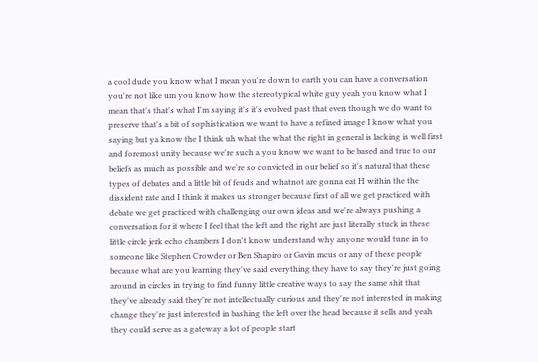a cool dude you know what I mean you're down to earth you can have a conversation you're not like um you know how the stereotypical white guy yeah you know what I mean that's that's what I'm saying it's it's evolved past that even though we do want to preserve that's a bit of sophistication we want to have a refined image I know what you saying but ya know the I think uh what the what the right in general is lacking is well first and foremost unity because we're such a you know we want to be based and true to our beliefs as much as possible and we're so convicted in our belief so it's natural that these types of debates and a little bit of feuds and whatnot are gonna eat H within the the dissident rate and I think it makes us stronger because first of all we get practiced with debate we get practiced with challenging our own ideas and we're always pushing a conversation for it where I feel that the left and the right are just literally stuck in these little circle jerk echo chambers I don't know understand why anyone would tune in to someone like Stephen Crowder or Ben Shapiro or Gavin mcus or any of these people because what are you learning they've said everything they have to say they're just going around in circles in trying to find funny little creative ways to say the same shit that they've already said they're not intellectually curious and they're not interested in making change they're just interested in bashing the left over the head because it sells and yeah they could serve as a gateway a lot of people start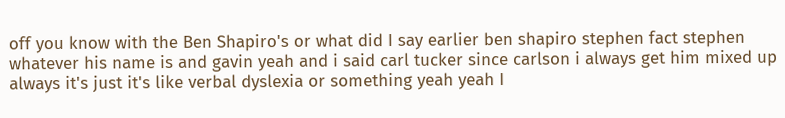off you know with the Ben Shapiro's or what did I say earlier ben shapiro stephen fact stephen whatever his name is and gavin yeah and i said carl tucker since carlson i always get him mixed up always it's just it's like verbal dyslexia or something yeah yeah I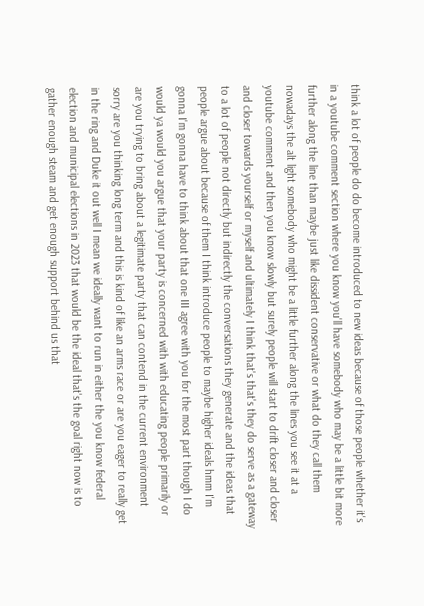think a lot of people do do become introduced to new ideas because of those people whether it's in a youtube comment section where you know you'll have somebody who may be a little bit more further along the line than maybe just like dissident conservative or what do they call them nowadays the alt light somebody who might be a little further along the lines you see it at a youtube comment and then you know slowly but surely people will start to drift closer and closer and closer towards yourself or myself and ultimately I think that's that's they do serve as a gateway to a lot of people not directly but indirectly the conversations they generate and the ideas that people argue about because of them I think introduce people to maybe higher ideals hmm I'm gonna I'm gonna have to think about that one III agree with you for the most part though I do would ya would you argue that your party is concerned with with educating people primarily or are you trying to bring about a legitimate party that can contend in the current environment sorry are you thinking long term and this is kind of like an arms race or are you eager to really get in the ring and Duke it out well I mean we ideally want to run in either the you know federal election and municipal elections in 2023 that would be the ideal that's the goal right now is to gather enough steam and get enough support behind us that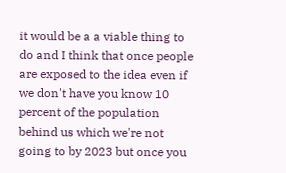it would be a a viable thing to do and I think that once people are exposed to the idea even if we don't have you know 10 percent of the population behind us which we're not going to by 2023 but once you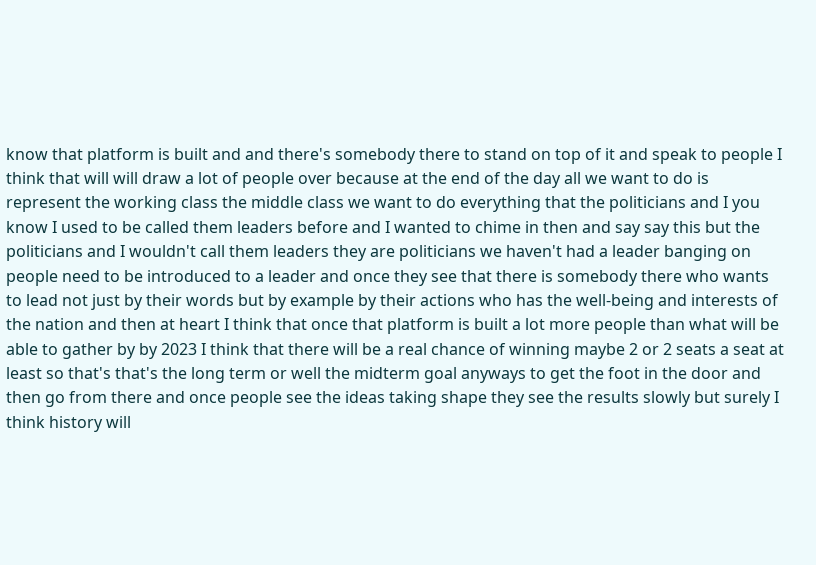know that platform is built and and there's somebody there to stand on top of it and speak to people I think that will will draw a lot of people over because at the end of the day all we want to do is represent the working class the middle class we want to do everything that the politicians and I you know I used to be called them leaders before and I wanted to chime in then and say say this but the politicians and I wouldn't call them leaders they are politicians we haven't had a leader banging on people need to be introduced to a leader and once they see that there is somebody there who wants to lead not just by their words but by example by their actions who has the well-being and interests of the nation and then at heart I think that once that platform is built a lot more people than what will be able to gather by by 2023 I think that there will be a real chance of winning maybe 2 or 2 seats a seat at least so that's that's the long term or well the midterm goal anyways to get the foot in the door and then go from there and once people see the ideas taking shape they see the results slowly but surely I think history will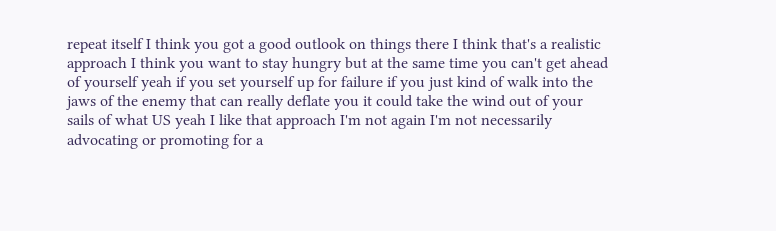repeat itself I think you got a good outlook on things there I think that's a realistic approach I think you want to stay hungry but at the same time you can't get ahead of yourself yeah if you set yourself up for failure if you just kind of walk into the jaws of the enemy that can really deflate you it could take the wind out of your sails of what US yeah I like that approach I'm not again I'm not necessarily advocating or promoting for a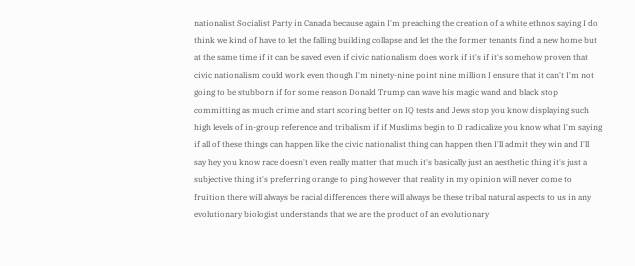nationalist Socialist Party in Canada because again I'm preaching the creation of a white ethnos saying I do think we kind of have to let the falling building collapse and let the the former tenants find a new home but at the same time if it can be saved even if civic nationalism does work if it's if it's somehow proven that civic nationalism could work even though I'm ninety-nine point nine million I ensure that it can't I'm not going to be stubborn if for some reason Donald Trump can wave his magic wand and black stop committing as much crime and start scoring better on IQ tests and Jews stop you know displaying such high levels of in-group reference and tribalism if if Muslims begin to D radicalize you know what I'm saying if all of these things can happen like the civic nationalist thing can happen then I'll admit they win and I'll say hey you know race doesn't even really matter that much it's basically just an aesthetic thing it's just a subjective thing it's preferring orange to ping however that reality in my opinion will never come to fruition there will always be racial differences there will always be these tribal natural aspects to us in any evolutionary biologist understands that we are the product of an evolutionary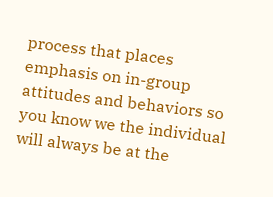process that places emphasis on in-group attitudes and behaviors so you know we the individual will always be at the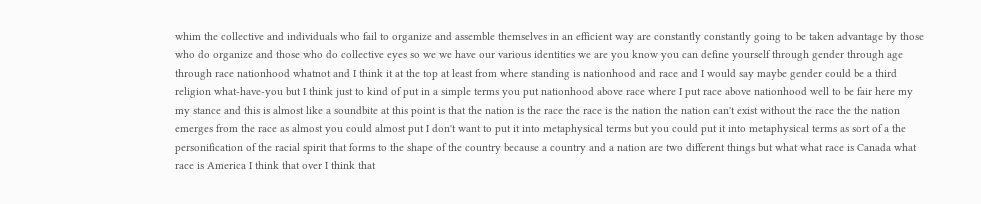whim the collective and individuals who fail to organize and assemble themselves in an efficient way are constantly constantly going to be taken advantage by those who do organize and those who do collective eyes so we we have our various identities we are you know you can define yourself through gender through age through race nationhood whatnot and I think it at the top at least from where standing is nationhood and race and I would say maybe gender could be a third religion what-have-you but I think just to kind of put in a simple terms you put nationhood above race where I put race above nationhood well to be fair here my my stance and this is almost like a soundbite at this point is that the nation is the race the race is the nation the nation can't exist without the race the the nation emerges from the race as almost you could almost put I don't want to put it into metaphysical terms but you could put it into metaphysical terms as sort of a the personification of the racial spirit that forms to the shape of the country because a country and a nation are two different things but what what race is Canada what race is America I think that over I think that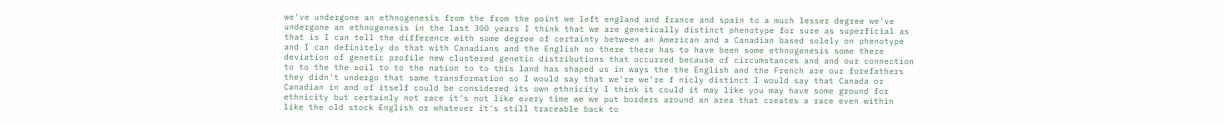we've undergone an ethnogenesis from the from the point we left england and france and spain to a much lesser degree we've undergone an ethnogenesis in the last 300 years I think that we are genetically distinct phenotype for sure as superficial as that is I can tell the difference with some degree of certainty between an American and a Canadian based solely on phenotype and I can definitely do that with Canadians and the English so there there has to have been some ethnogenesis some there deviation of genetic profile new clustered genetic distributions that occurred because of circumstances and and our connection to to the the soil to to the nation to to this land has shaped us in ways the the English and the French are our forefathers they didn't undergo that same transformation so I would say that we're we're f nicly distinct I would say that Canada or Canadian in and of itself could be considered its own ethnicity I think it could it may like you may have some ground for ethnicity but certainly not race it's not like every time we we put borders around an area that creates a race even within like the old stock English or whatever it's still traceable back to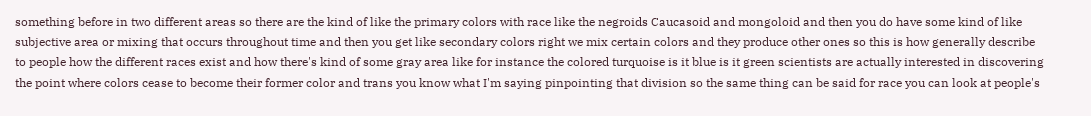something before in two different areas so there are the kind of like the primary colors with race like the negroids Caucasoid and mongoloid and then you do have some kind of like subjective area or mixing that occurs throughout time and then you get like secondary colors right we mix certain colors and they produce other ones so this is how generally describe to people how the different races exist and how there's kind of some gray area like for instance the colored turquoise is it blue is it green scientists are actually interested in discovering the point where colors cease to become their former color and trans you know what I'm saying pinpointing that division so the same thing can be said for race you can look at people's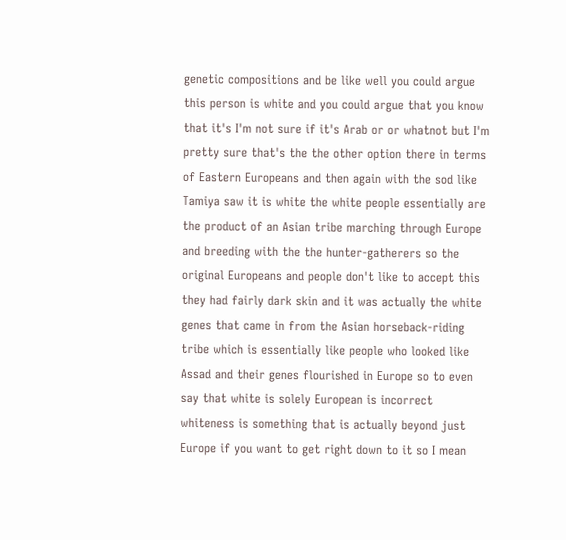genetic compositions and be like well you could argue this person is white and you could argue that you know that it's I'm not sure if it's Arab or or whatnot but I'm pretty sure that's the the other option there in terms of Eastern Europeans and then again with the sod like Tamiya saw it is white the white people essentially are the product of an Asian tribe marching through Europe and breeding with the the hunter-gatherers so the original Europeans and people don't like to accept this they had fairly dark skin and it was actually the white genes that came in from the Asian horseback-riding tribe which is essentially like people who looked like Assad and their genes flourished in Europe so to even say that white is solely European is incorrect whiteness is something that is actually beyond just Europe if you want to get right down to it so I mean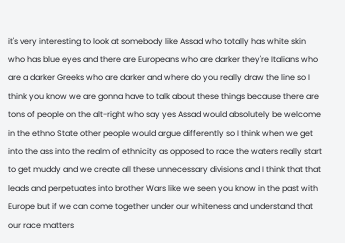it's very interesting to look at somebody like Assad who totally has white skin who has blue eyes and there are Europeans who are darker they're Italians who are a darker Greeks who are darker and where do you really draw the line so I think you know we are gonna have to talk about these things because there are tons of people on the alt-right who say yes Assad would absolutely be welcome in the ethno State other people would argue differently so I think when we get into the ass into the realm of ethnicity as opposed to race the waters really start to get muddy and we create all these unnecessary divisions and I think that that leads and perpetuates into brother Wars like we seen you know in the past with Europe but if we can come together under our whiteness and understand that our race matters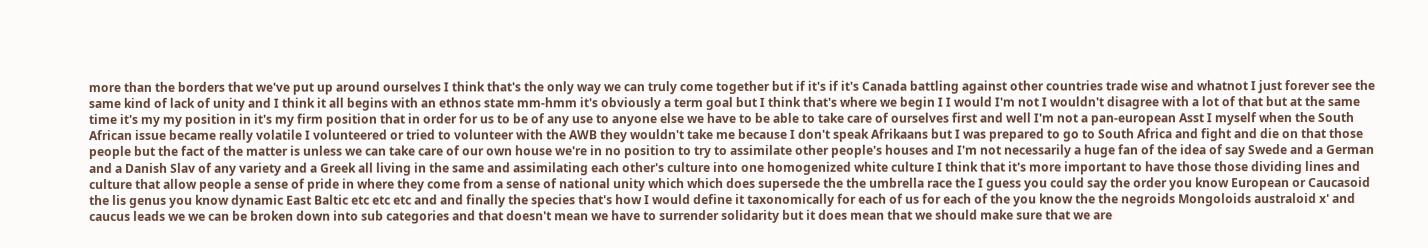more than the borders that we've put up around ourselves I think that's the only way we can truly come together but if it's if it's Canada battling against other countries trade wise and whatnot I just forever see the same kind of lack of unity and I think it all begins with an ethnos state mm-hmm it's obviously a term goal but I think that's where we begin I I would I'm not I wouldn't disagree with a lot of that but at the same time it's my my position in it's my firm position that in order for us to be of any use to anyone else we have to be able to take care of ourselves first and well I'm not a pan-european Asst I myself when the South African issue became really volatile I volunteered or tried to volunteer with the AWB they wouldn't take me because I don't speak Afrikaans but I was prepared to go to South Africa and fight and die on that those people but the fact of the matter is unless we can take care of our own house we're in no position to try to assimilate other people's houses and I'm not necessarily a huge fan of the idea of say Swede and a German and a Danish Slav of any variety and a Greek all living in the same and assimilating each other's culture into one homogenized white culture I think that it's more important to have those those dividing lines and culture that allow people a sense of pride in where they come from a sense of national unity which which does supersede the the umbrella race the I guess you could say the order you know European or Caucasoid the lis genus you know dynamic East Baltic etc etc etc and and finally the species that's how I would define it taxonomically for each of us for each of the you know the the negroids Mongoloids australoid x' and caucus leads we we can be broken down into sub categories and that doesn't mean we have to surrender solidarity but it does mean that we should make sure that we are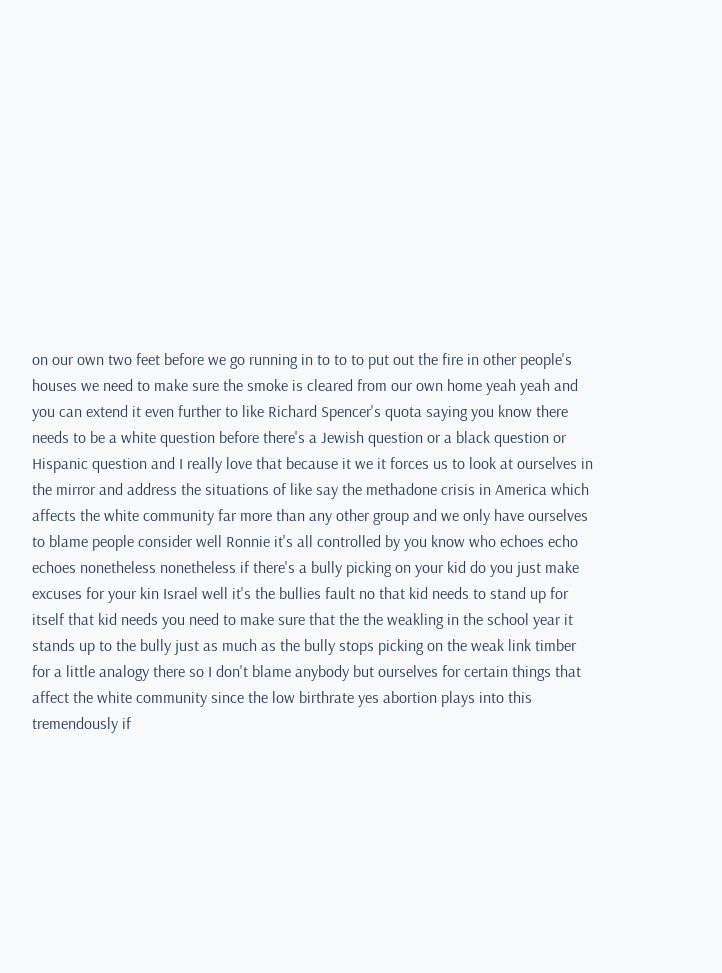on our own two feet before we go running in to to to put out the fire in other people's houses we need to make sure the smoke is cleared from our own home yeah yeah and you can extend it even further to like Richard Spencer's quota saying you know there needs to be a white question before there's a Jewish question or a black question or Hispanic question and I really love that because it we it forces us to look at ourselves in the mirror and address the situations of like say the methadone crisis in America which affects the white community far more than any other group and we only have ourselves to blame people consider well Ronnie it's all controlled by you know who echoes echo echoes nonetheless nonetheless if there's a bully picking on your kid do you just make excuses for your kin Israel well it's the bullies fault no that kid needs to stand up for itself that kid needs you need to make sure that the the weakling in the school year it stands up to the bully just as much as the bully stops picking on the weak link timber for a little analogy there so I don't blame anybody but ourselves for certain things that affect the white community since the low birthrate yes abortion plays into this tremendously if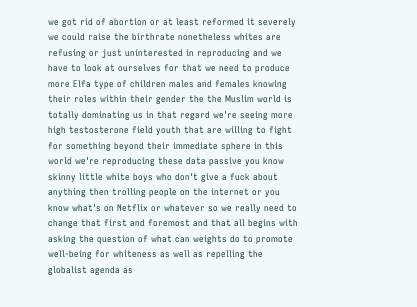we got rid of abortion or at least reformed it severely we could raise the birthrate nonetheless whites are refusing or just uninterested in reproducing and we have to look at ourselves for that we need to produce more Elfa type of children males and females knowing their roles within their gender the the Muslim world is totally dominating us in that regard we're seeing more high testosterone field youth that are willing to fight for something beyond their immediate sphere in this world we're reproducing these data passive you know skinny little white boys who don't give a fuck about anything then trolling people on the internet or you know what's on Netflix or whatever so we really need to change that first and foremost and that all begins with asking the question of what can weights do to promote well-being for whiteness as well as repelling the globalist agenda as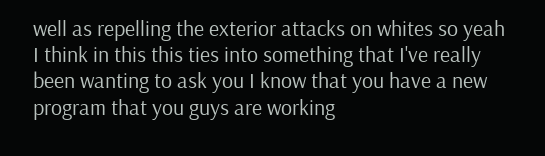well as repelling the exterior attacks on whites so yeah I think in this this ties into something that I've really been wanting to ask you I know that you have a new program that you guys are working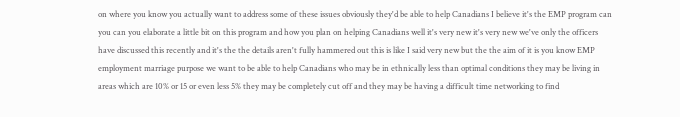on where you know you actually want to address some of these issues obviously they'd be able to help Canadians I believe it's the EMP program can you can you elaborate a little bit on this program and how you plan on helping Canadians well it's very new it's very new we've only the officers have discussed this recently and it's the the details aren't fully hammered out this is like I said very new but the the aim of it is you know EMP employment marriage purpose we want to be able to help Canadians who may be in ethnically less than optimal conditions they may be living in areas which are 10% or 15 or even less 5% they may be completely cut off and they may be having a difficult time networking to find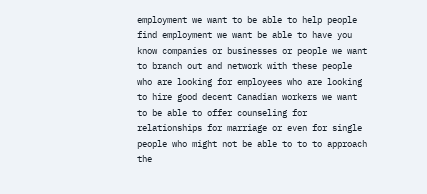employment we want to be able to help people find employment we want be able to have you know companies or businesses or people we want to branch out and network with these people who are looking for employees who are looking to hire good decent Canadian workers we want to be able to offer counseling for relationships for marriage or even for single people who might not be able to to to approach the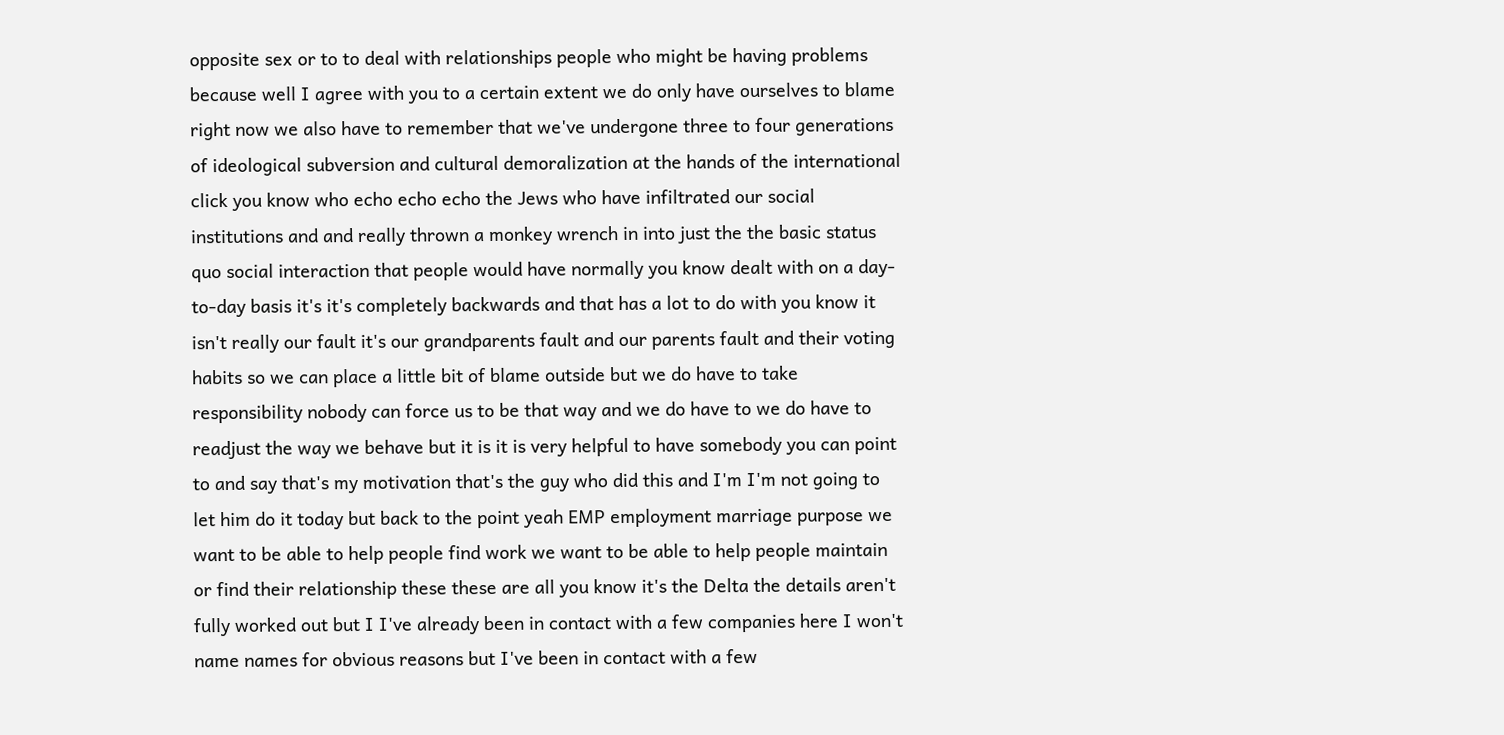opposite sex or to to deal with relationships people who might be having problems because well I agree with you to a certain extent we do only have ourselves to blame right now we also have to remember that we've undergone three to four generations of ideological subversion and cultural demoralization at the hands of the international click you know who echo echo echo the Jews who have infiltrated our social institutions and and really thrown a monkey wrench in into just the the basic status quo social interaction that people would have normally you know dealt with on a day-to-day basis it's it's completely backwards and that has a lot to do with you know it isn't really our fault it's our grandparents fault and our parents fault and their voting habits so we can place a little bit of blame outside but we do have to take responsibility nobody can force us to be that way and we do have to we do have to readjust the way we behave but it is it is very helpful to have somebody you can point to and say that's my motivation that's the guy who did this and I'm I'm not going to let him do it today but back to the point yeah EMP employment marriage purpose we want to be able to help people find work we want to be able to help people maintain or find their relationship these these are all you know it's the Delta the details aren't fully worked out but I I've already been in contact with a few companies here I won't name names for obvious reasons but I've been in contact with a few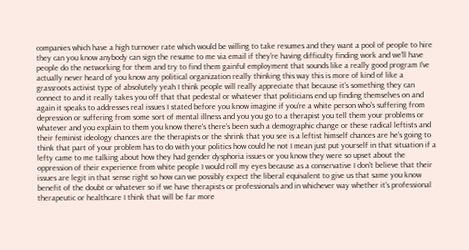companies which have a high turnover rate which would be willing to take resumes and they want a pool of people to hire they can you know anybody can sign the resume to me via email if they're having difficulty finding work and we'll have people do the networking for them and try to find them gainful employment that sounds like a really good program I've actually never heard of you know any political organization really thinking this way this is more of kind of like a grassroots activist type of absolutely yeah I think people will really appreciate that because it's something they can connect to and it really takes you off that that pedestal or whatever that politicians end up finding themselves on and again it speaks to addresses real issues I stated before you know imagine if you're a white person who's suffering from depression or suffering from some sort of mental illness and you you go to a therapist you tell them your problems or whatever and you explain to them you know there's there's been such a demographic change or these radical leftists and their feminist ideology chances are the therapists or the shrink that you see is a leftist himself chances are he's going to think that part of your problem has to do with your politics how could he not I mean just put yourself in that situation if a lefty came to me talking about how they had gender dysphoria issues or you know they were so upset about the oppression of their experience from white people I would roll my eyes because as a conservative I don't believe that their issues are legit in that sense right so how can we possibly expect the liberal equivalent to give us that same you know benefit of the doubt or whatever so if we have therapists or professionals and in whichever way whether it's professional therapeutic or healthcare I think that will be far more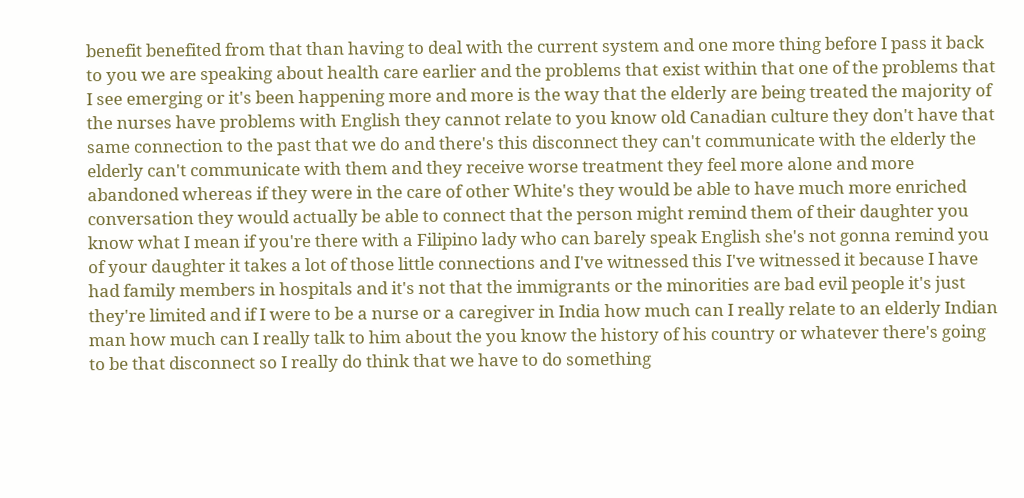benefit benefited from that than having to deal with the current system and one more thing before I pass it back to you we are speaking about health care earlier and the problems that exist within that one of the problems that I see emerging or it's been happening more and more is the way that the elderly are being treated the majority of the nurses have problems with English they cannot relate to you know old Canadian culture they don't have that same connection to the past that we do and there's this disconnect they can't communicate with the elderly the elderly can't communicate with them and they receive worse treatment they feel more alone and more abandoned whereas if they were in the care of other White's they would be able to have much more enriched conversation they would actually be able to connect that the person might remind them of their daughter you know what I mean if you're there with a Filipino lady who can barely speak English she's not gonna remind you of your daughter it takes a lot of those little connections and I've witnessed this I've witnessed it because I have had family members in hospitals and it's not that the immigrants or the minorities are bad evil people it's just they're limited and if I were to be a nurse or a caregiver in India how much can I really relate to an elderly Indian man how much can I really talk to him about the you know the history of his country or whatever there's going to be that disconnect so I really do think that we have to do something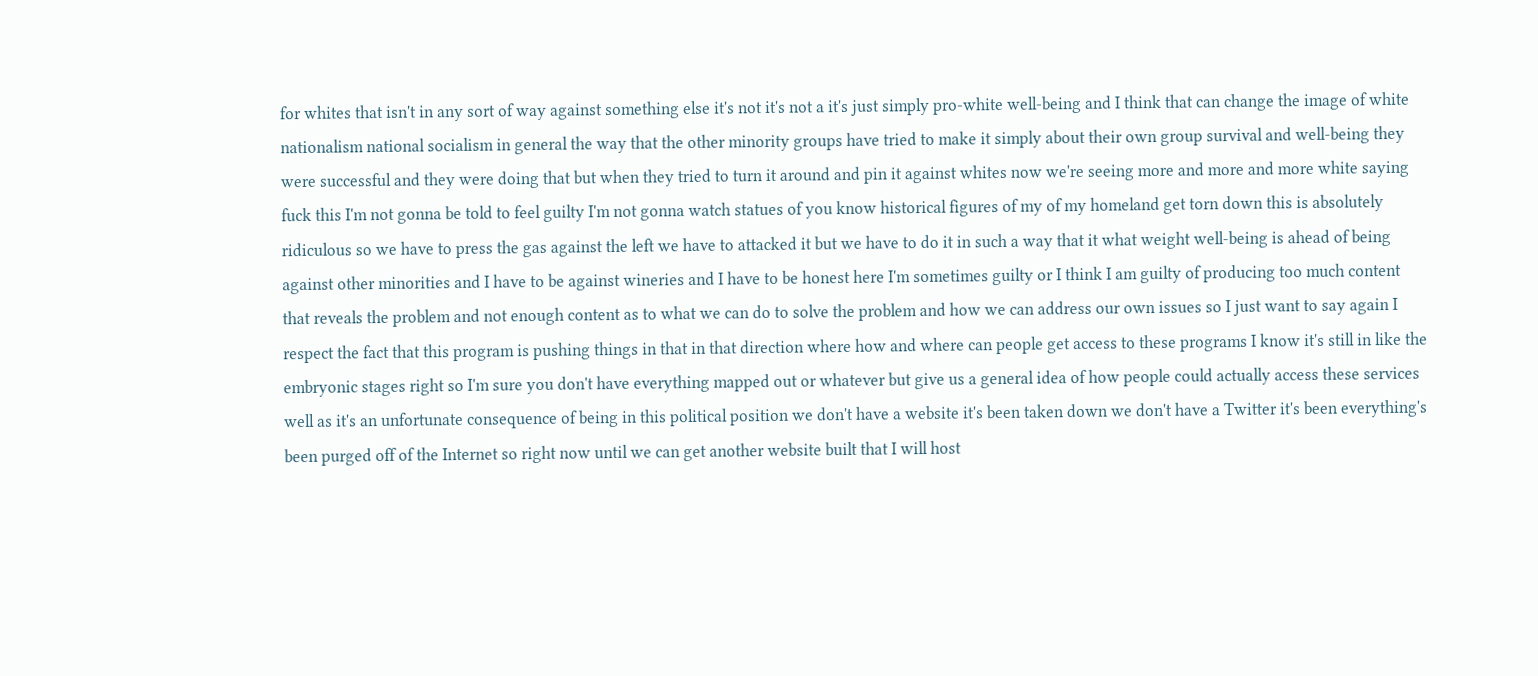for whites that isn't in any sort of way against something else it's not it's not a it's just simply pro-white well-being and I think that can change the image of white nationalism national socialism in general the way that the other minority groups have tried to make it simply about their own group survival and well-being they were successful and they were doing that but when they tried to turn it around and pin it against whites now we're seeing more and more and more white saying fuck this I'm not gonna be told to feel guilty I'm not gonna watch statues of you know historical figures of my of my homeland get torn down this is absolutely ridiculous so we have to press the gas against the left we have to attacked it but we have to do it in such a way that it what weight well-being is ahead of being against other minorities and I have to be against wineries and I have to be honest here I'm sometimes guilty or I think I am guilty of producing too much content that reveals the problem and not enough content as to what we can do to solve the problem and how we can address our own issues so I just want to say again I respect the fact that this program is pushing things in that in that direction where how and where can people get access to these programs I know it's still in like the embryonic stages right so I'm sure you don't have everything mapped out or whatever but give us a general idea of how people could actually access these services well as it's an unfortunate consequence of being in this political position we don't have a website it's been taken down we don't have a Twitter it's been everything's been purged off of the Internet so right now until we can get another website built that I will host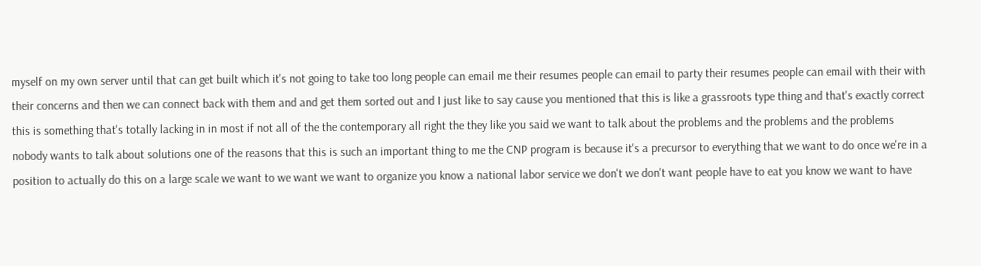myself on my own server until that can get built which it's not going to take too long people can email me their resumes people can email to party their resumes people can email with their with their concerns and then we can connect back with them and and get them sorted out and I just like to say cause you mentioned that this is like a grassroots type thing and that's exactly correct this is something that's totally lacking in in most if not all of the the contemporary all right the they like you said we want to talk about the problems and the problems and the problems nobody wants to talk about solutions one of the reasons that this is such an important thing to me the CNP program is because it's a precursor to everything that we want to do once we're in a position to actually do this on a large scale we want to we want we want to organize you know a national labor service we don't we don't want people have to eat you know we want to have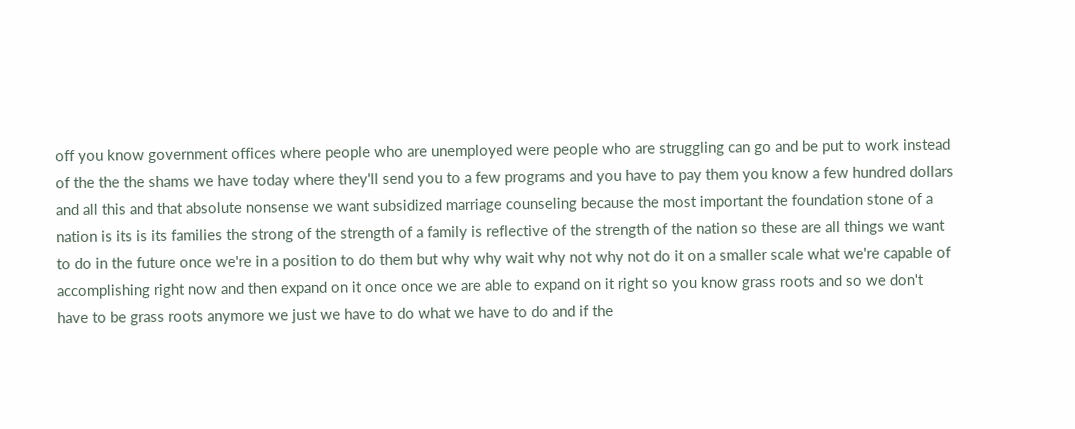off you know government offices where people who are unemployed were people who are struggling can go and be put to work instead of the the the shams we have today where they'll send you to a few programs and you have to pay them you know a few hundred dollars and all this and that absolute nonsense we want subsidized marriage counseling because the most important the foundation stone of a nation is its is its families the strong of the strength of a family is reflective of the strength of the nation so these are all things we want to do in the future once we're in a position to do them but why why wait why not why not do it on a smaller scale what we're capable of accomplishing right now and then expand on it once once we are able to expand on it right so you know grass roots and so we don't have to be grass roots anymore we just we have to do what we have to do and if the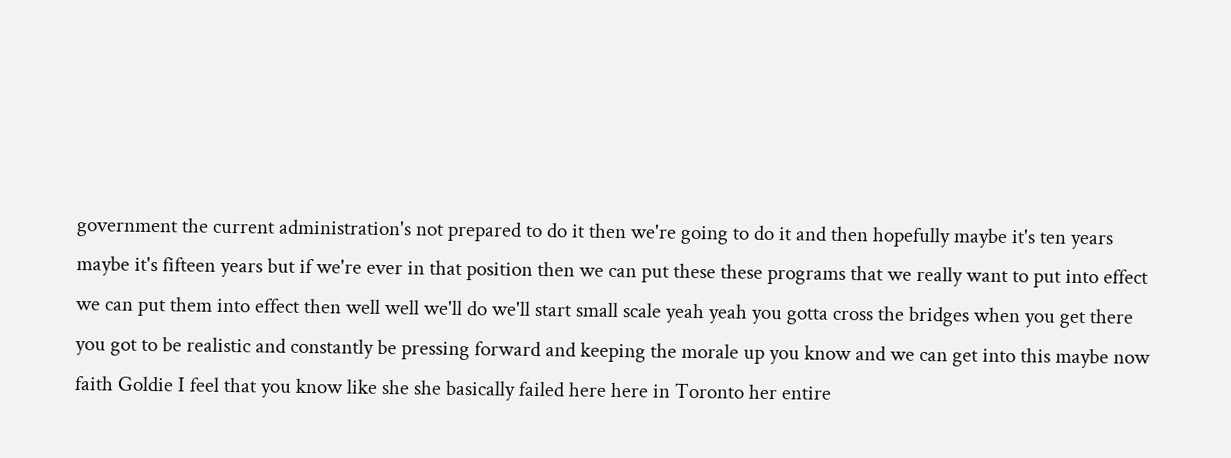government the current administration's not prepared to do it then we're going to do it and then hopefully maybe it's ten years maybe it's fifteen years but if we're ever in that position then we can put these these programs that we really want to put into effect we can put them into effect then well well we'll do we'll start small scale yeah yeah you gotta cross the bridges when you get there you got to be realistic and constantly be pressing forward and keeping the morale up you know and we can get into this maybe now faith Goldie I feel that you know like she she basically failed here here in Toronto her entire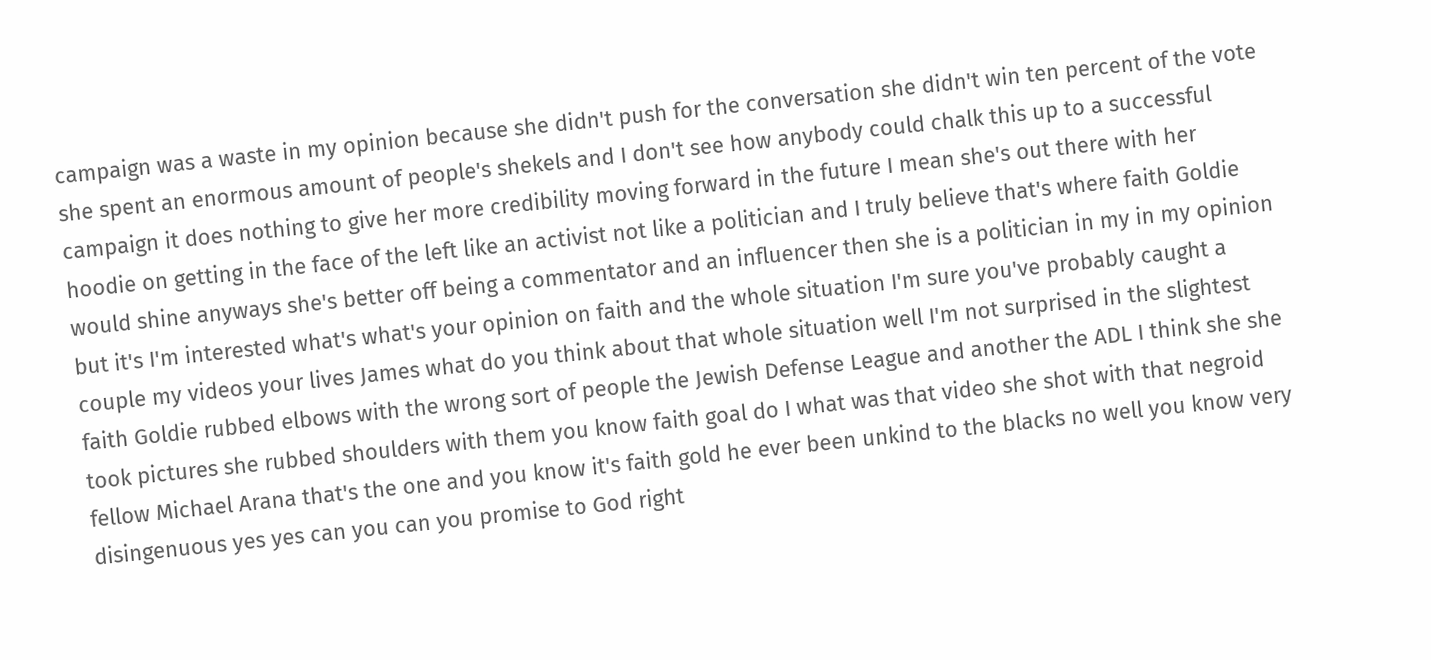campaign was a waste in my opinion because she didn't push for the conversation she didn't win ten percent of the vote she spent an enormous amount of people's shekels and I don't see how anybody could chalk this up to a successful campaign it does nothing to give her more credibility moving forward in the future I mean she's out there with her hoodie on getting in the face of the left like an activist not like a politician and I truly believe that's where faith Goldie would shine anyways she's better off being a commentator and an influencer then she is a politician in my in my opinion but it's I'm interested what's what's your opinion on faith and the whole situation I'm sure you've probably caught a couple my videos your lives James what do you think about that whole situation well I'm not surprised in the slightest faith Goldie rubbed elbows with the wrong sort of people the Jewish Defense League and another the ADL I think she she took pictures she rubbed shoulders with them you know faith goal do I what was that video she shot with that negroid fellow Michael Arana that's the one and you know it's faith gold he ever been unkind to the blacks no well you know very disingenuous yes yes can you can you promise to God right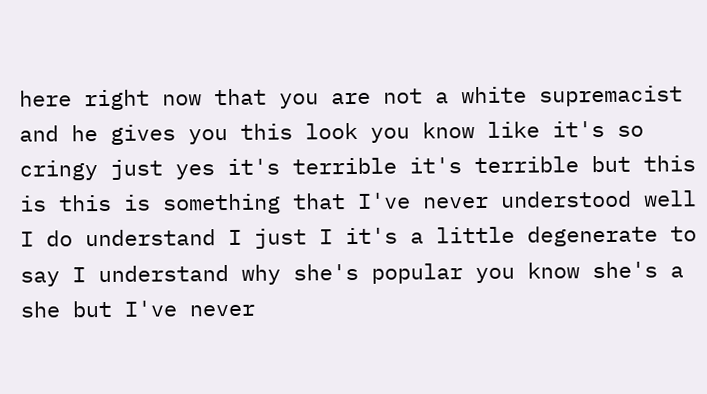here right now that you are not a white supremacist and he gives you this look you know like it's so cringy just yes it's terrible it's terrible but this is this is something that I've never understood well I do understand I just I it's a little degenerate to say I understand why she's popular you know she's a she but I've never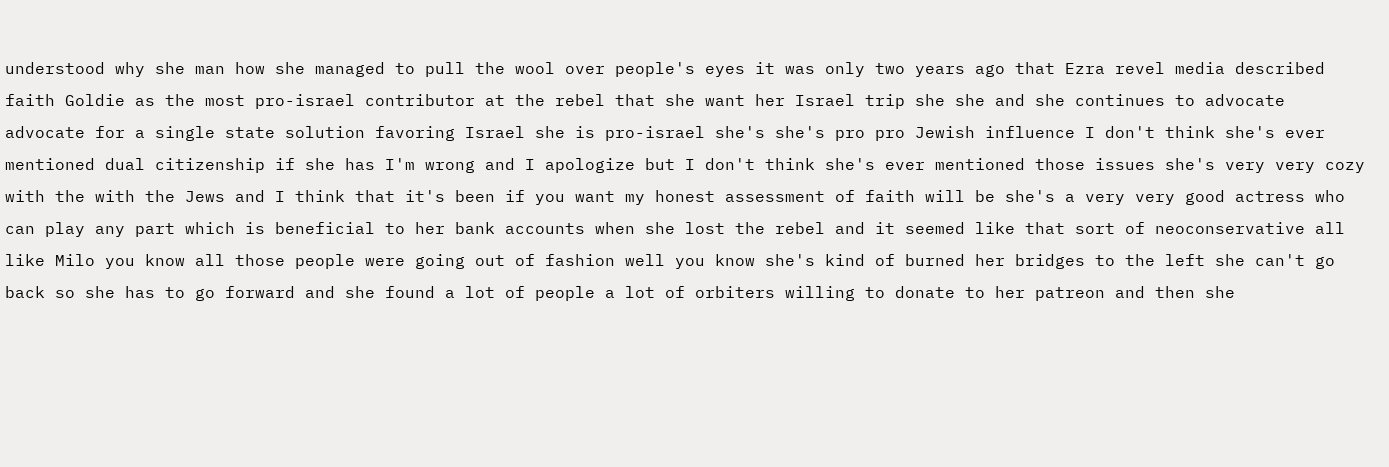understood why she man how she managed to pull the wool over people's eyes it was only two years ago that Ezra revel media described faith Goldie as the most pro-israel contributor at the rebel that she want her Israel trip she she and she continues to advocate advocate for a single state solution favoring Israel she is pro-israel she's she's pro pro Jewish influence I don't think she's ever mentioned dual citizenship if she has I'm wrong and I apologize but I don't think she's ever mentioned those issues she's very very cozy with the with the Jews and I think that it's been if you want my honest assessment of faith will be she's a very very good actress who can play any part which is beneficial to her bank accounts when she lost the rebel and it seemed like that sort of neoconservative all like Milo you know all those people were going out of fashion well you know she's kind of burned her bridges to the left she can't go back so she has to go forward and she found a lot of people a lot of orbiters willing to donate to her patreon and then she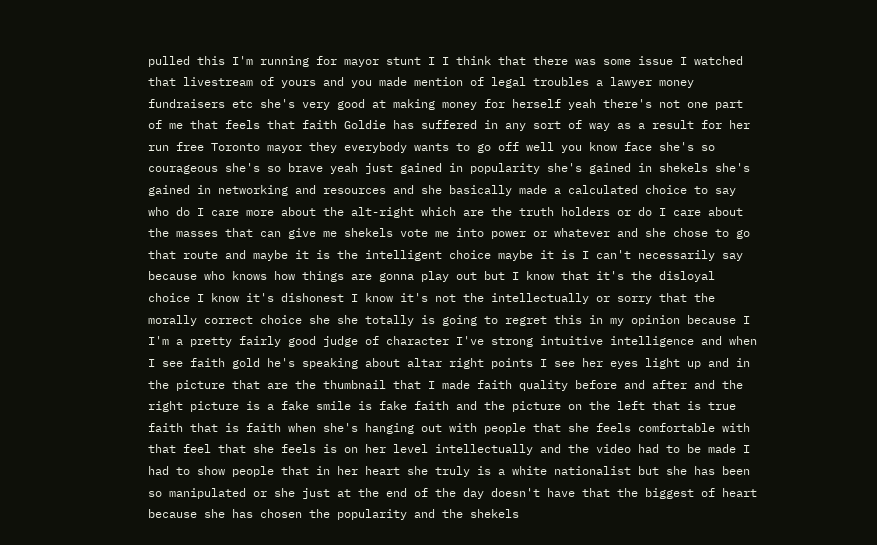pulled this I'm running for mayor stunt I I think that there was some issue I watched that livestream of yours and you made mention of legal troubles a lawyer money fundraisers etc she's very good at making money for herself yeah there's not one part of me that feels that faith Goldie has suffered in any sort of way as a result for her run free Toronto mayor they everybody wants to go off well you know face she's so courageous she's so brave yeah just gained in popularity she's gained in shekels she's gained in networking and resources and she basically made a calculated choice to say who do I care more about the alt-right which are the truth holders or do I care about the masses that can give me shekels vote me into power or whatever and she chose to go that route and maybe it is the intelligent choice maybe it is I can't necessarily say because who knows how things are gonna play out but I know that it's the disloyal choice I know it's dishonest I know it's not the intellectually or sorry that the morally correct choice she she totally is going to regret this in my opinion because I I'm a pretty fairly good judge of character I've strong intuitive intelligence and when I see faith gold he's speaking about altar right points I see her eyes light up and in the picture that are the thumbnail that I made faith quality before and after and the right picture is a fake smile is fake faith and the picture on the left that is true faith that is faith when she's hanging out with people that she feels comfortable with that feel that she feels is on her level intellectually and the video had to be made I had to show people that in her heart she truly is a white nationalist but she has been so manipulated or she just at the end of the day doesn't have that the biggest of heart because she has chosen the popularity and the shekels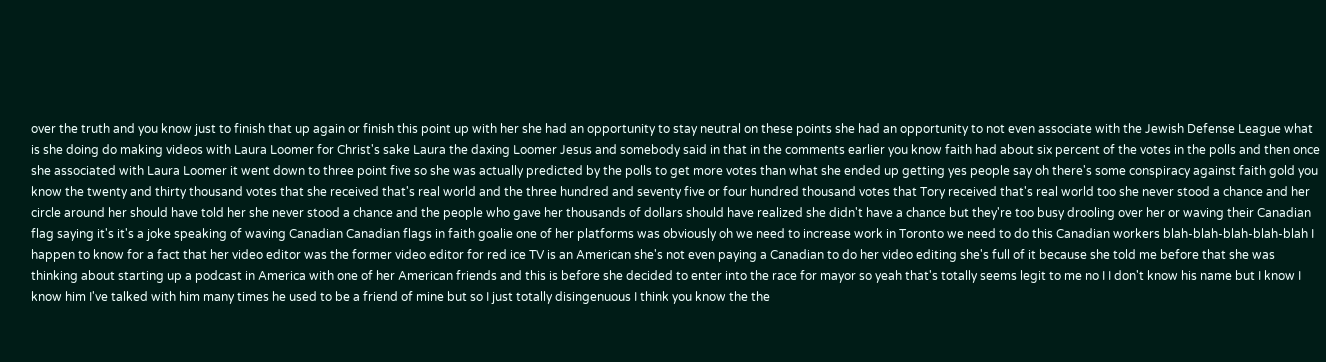over the truth and you know just to finish that up again or finish this point up with her she had an opportunity to stay neutral on these points she had an opportunity to not even associate with the Jewish Defense League what is she doing do making videos with Laura Loomer for Christ's sake Laura the daxing Loomer Jesus and somebody said in that in the comments earlier you know faith had about six percent of the votes in the polls and then once she associated with Laura Loomer it went down to three point five so she was actually predicted by the polls to get more votes than what she ended up getting yes people say oh there's some conspiracy against faith gold you know the twenty and thirty thousand votes that she received that's real world and the three hundred and seventy five or four hundred thousand votes that Tory received that's real world too she never stood a chance and her circle around her should have told her she never stood a chance and the people who gave her thousands of dollars should have realized she didn't have a chance but they're too busy drooling over her or waving their Canadian flag saying it's it's a joke speaking of waving Canadian Canadian flags in faith goalie one of her platforms was obviously oh we need to increase work in Toronto we need to do this Canadian workers blah-blah-blah-blah-blah I happen to know for a fact that her video editor was the former video editor for red ice TV is an American she's not even paying a Canadian to do her video editing she's full of it because she told me before that she was thinking about starting up a podcast in America with one of her American friends and this is before she decided to enter into the race for mayor so yeah that's totally seems legit to me no I I don't know his name but I know I know him I've talked with him many times he used to be a friend of mine but so I just totally disingenuous I think you know the the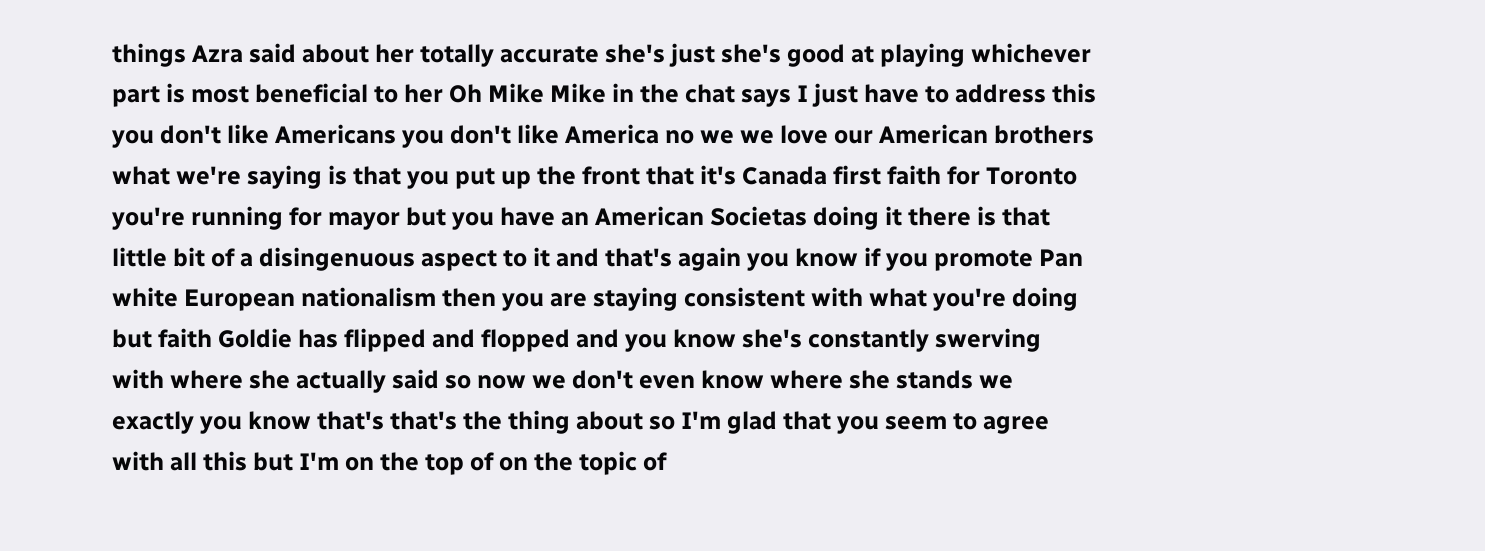things Azra said about her totally accurate she's just she's good at playing whichever part is most beneficial to her Oh Mike Mike in the chat says I just have to address this you don't like Americans you don't like America no we we love our American brothers what we're saying is that you put up the front that it's Canada first faith for Toronto you're running for mayor but you have an American Societas doing it there is that little bit of a disingenuous aspect to it and that's again you know if you promote Pan white European nationalism then you are staying consistent with what you're doing but faith Goldie has flipped and flopped and you know she's constantly swerving with where she actually said so now we don't even know where she stands we exactly you know that's that's the thing about so I'm glad that you seem to agree with all this but I'm on the top of on the topic of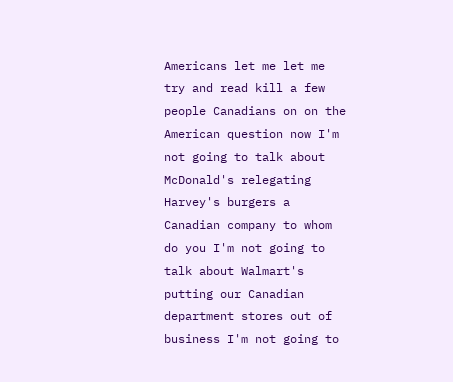Americans let me let me try and read kill a few people Canadians on on the American question now I'm not going to talk about McDonald's relegating Harvey's burgers a Canadian company to whom do you I'm not going to talk about Walmart's putting our Canadian department stores out of business I'm not going to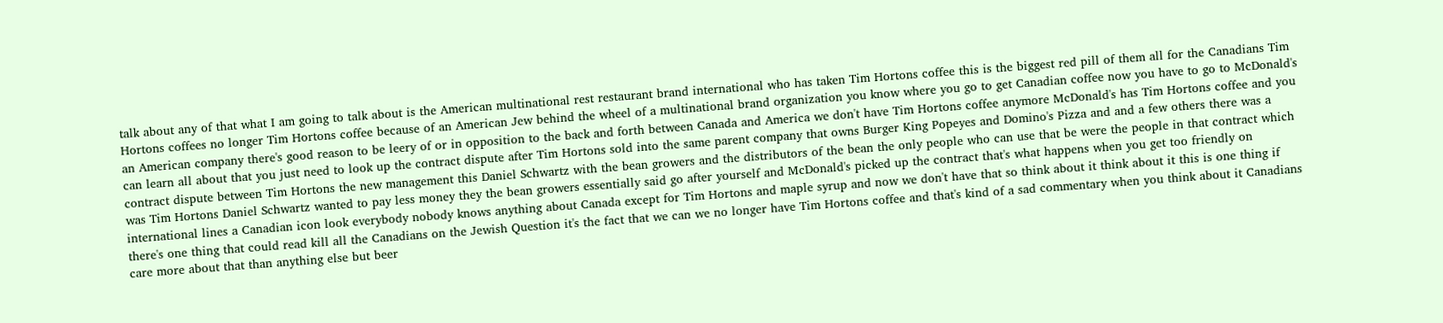talk about any of that what I am going to talk about is the American multinational rest restaurant brand international who has taken Tim Hortons coffee this is the biggest red pill of them all for the Canadians Tim Hortons coffees no longer Tim Hortons coffee because of an American Jew behind the wheel of a multinational brand organization you know where you go to get Canadian coffee now you have to go to McDonald's an American company there's good reason to be leery of or in opposition to the back and forth between Canada and America we don't have Tim Hortons coffee anymore McDonald's has Tim Hortons coffee and you can learn all about that you just need to look up the contract dispute after Tim Hortons sold into the same parent company that owns Burger King Popeyes and Domino's Pizza and and a few others there was a contract dispute between Tim Hortons the new management this Daniel Schwartz with the bean growers and the distributors of the bean the only people who can use that be were the people in that contract which was Tim Hortons Daniel Schwartz wanted to pay less money they the bean growers essentially said go after yourself and McDonald's picked up the contract that's what happens when you get too friendly on international lines a Canadian icon look everybody nobody knows anything about Canada except for Tim Hortons and maple syrup and now we don't have that so think about it think about it this is one thing if there's one thing that could read kill all the Canadians on the Jewish Question it's the fact that we can we no longer have Tim Hortons coffee and that's kind of a sad commentary when you think about it Canadians care more about that than anything else but beer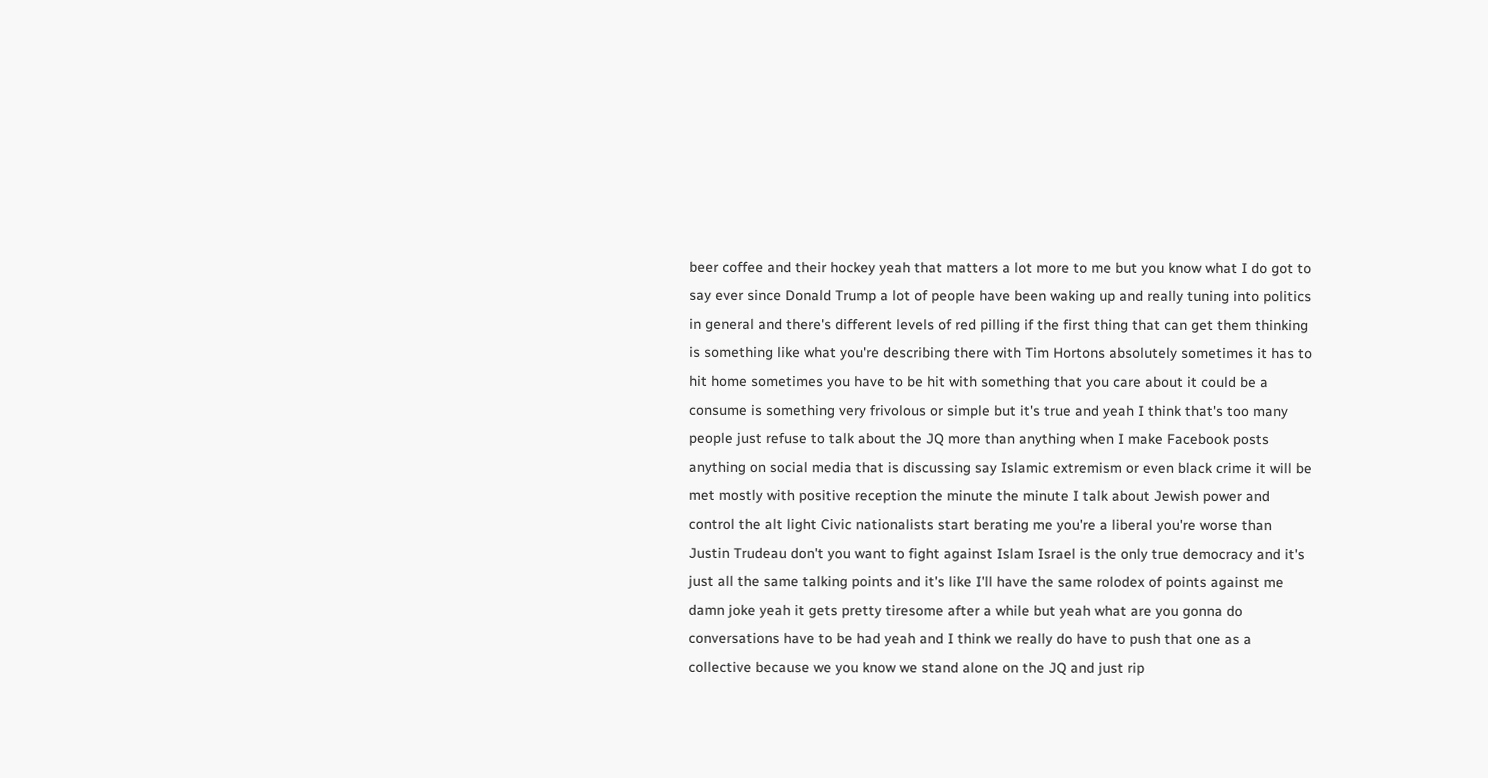beer coffee and their hockey yeah that matters a lot more to me but you know what I do got to say ever since Donald Trump a lot of people have been waking up and really tuning into politics in general and there's different levels of red pilling if the first thing that can get them thinking is something like what you're describing there with Tim Hortons absolutely sometimes it has to hit home sometimes you have to be hit with something that you care about it could be a consume is something very frivolous or simple but it's true and yeah I think that's too many people just refuse to talk about the JQ more than anything when I make Facebook posts anything on social media that is discussing say Islamic extremism or even black crime it will be met mostly with positive reception the minute the minute I talk about Jewish power and control the alt light Civic nationalists start berating me you're a liberal you're worse than Justin Trudeau don't you want to fight against Islam Israel is the only true democracy and it's just all the same talking points and it's like I'll have the same rolodex of points against me damn joke yeah it gets pretty tiresome after a while but yeah what are you gonna do conversations have to be had yeah and I think we really do have to push that one as a collective because we you know we stand alone on the JQ and just rip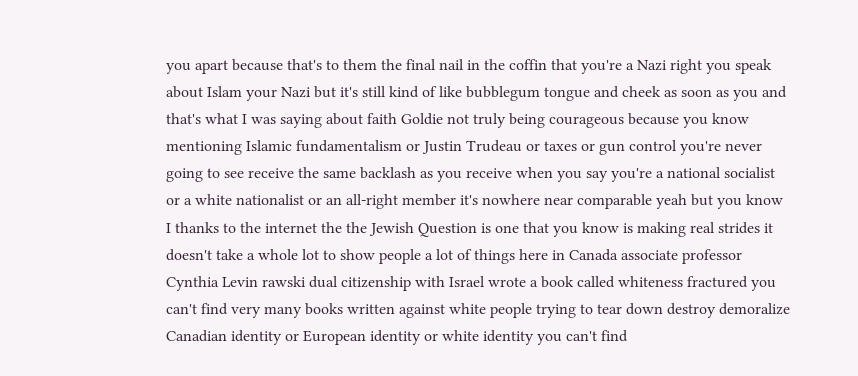you apart because that's to them the final nail in the coffin that you're a Nazi right you speak about Islam your Nazi but it's still kind of like bubblegum tongue and cheek as soon as you and that's what I was saying about faith Goldie not truly being courageous because you know mentioning Islamic fundamentalism or Justin Trudeau or taxes or gun control you're never going to see receive the same backlash as you receive when you say you're a national socialist or a white nationalist or an all-right member it's nowhere near comparable yeah but you know I thanks to the internet the the Jewish Question is one that you know is making real strides it doesn't take a whole lot to show people a lot of things here in Canada associate professor Cynthia Levin rawski dual citizenship with Israel wrote a book called whiteness fractured you can't find very many books written against white people trying to tear down destroy demoralize Canadian identity or European identity or white identity you can't find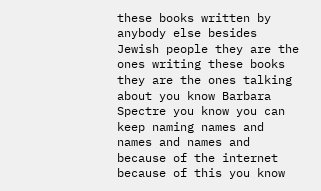these books written by anybody else besides Jewish people they are the ones writing these books they are the ones talking about you know Barbara Spectre you know you can keep naming names and names and names and because of the internet because of this you know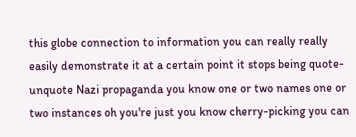this globe connection to information you can really really easily demonstrate it at a certain point it stops being quote-unquote Nazi propaganda you know one or two names one or two instances oh you're just you know cherry-picking you can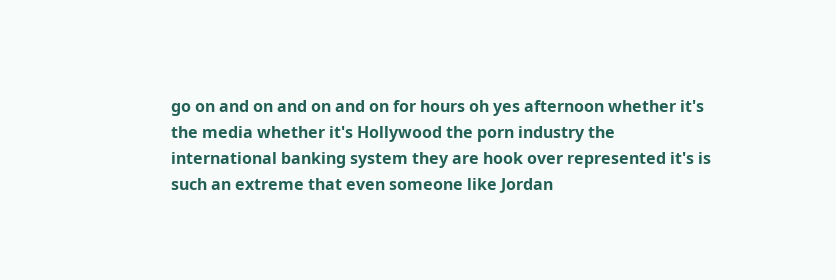go on and on and on and on for hours oh yes afternoon whether it's the media whether it's Hollywood the porn industry the international banking system they are hook over represented it's is such an extreme that even someone like Jordan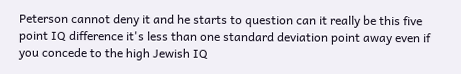Peterson cannot deny it and he starts to question can it really be this five point IQ difference it's less than one standard deviation point away even if you concede to the high Jewish IQ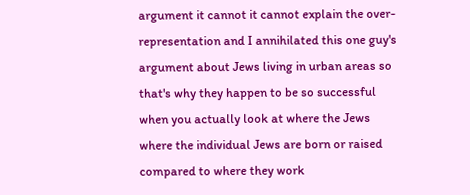argument it cannot it cannot explain the over-representation and I annihilated this one guy's argument about Jews living in urban areas so that's why they happen to be so successful when you actually look at where the Jews where the individual Jews are born or raised compared to where they work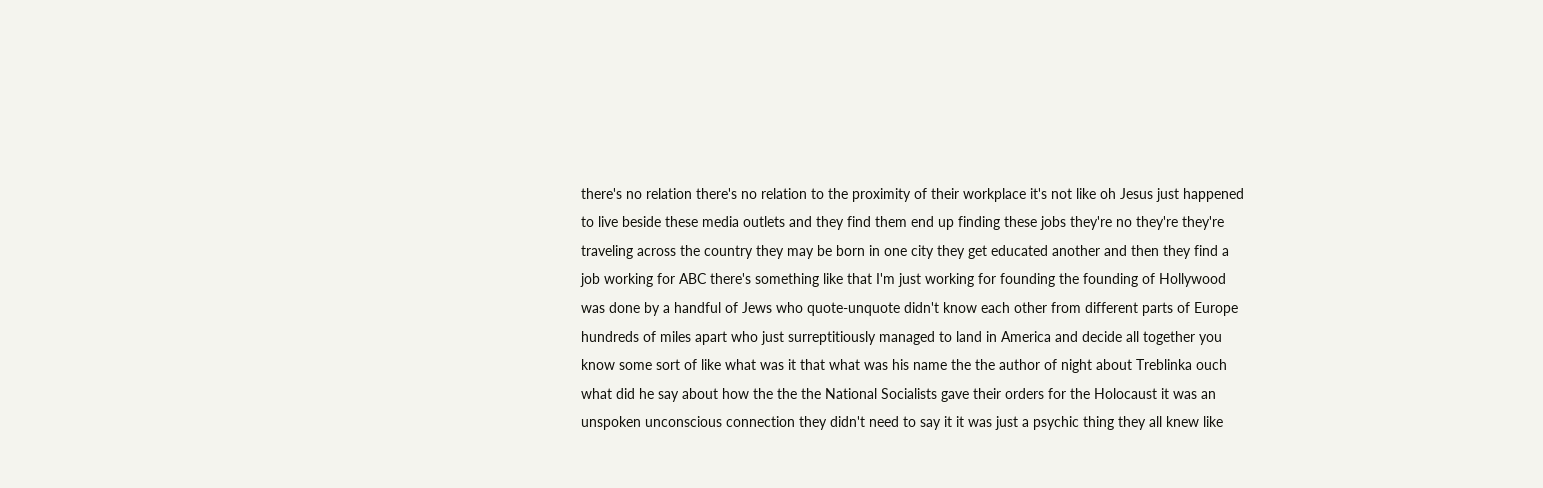there's no relation there's no relation to the proximity of their workplace it's not like oh Jesus just happened to live beside these media outlets and they find them end up finding these jobs they're no they're they're traveling across the country they may be born in one city they get educated another and then they find a job working for ABC there's something like that I'm just working for founding the founding of Hollywood was done by a handful of Jews who quote-unquote didn't know each other from different parts of Europe hundreds of miles apart who just surreptitiously managed to land in America and decide all together you know some sort of like what was it that what was his name the the author of night about Treblinka ouch what did he say about how the the the National Socialists gave their orders for the Holocaust it was an unspoken unconscious connection they didn't need to say it it was just a psychic thing they all knew like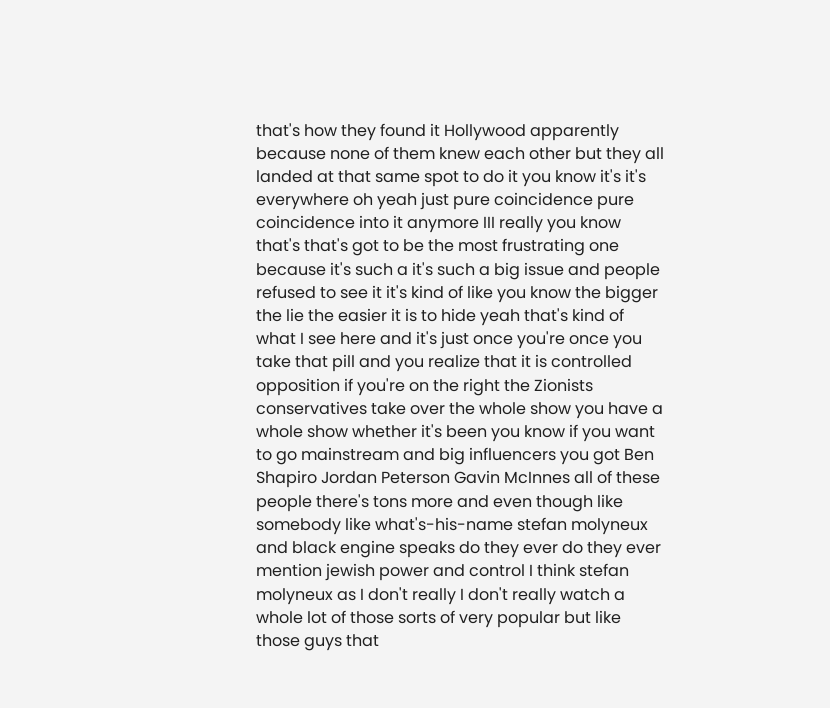that's how they found it Hollywood apparently because none of them knew each other but they all landed at that same spot to do it you know it's it's everywhere oh yeah just pure coincidence pure coincidence into it anymore III really you know that's that's got to be the most frustrating one because it's such a it's such a big issue and people refused to see it it's kind of like you know the bigger the lie the easier it is to hide yeah that's kind of what I see here and it's just once you're once you take that pill and you realize that it is controlled opposition if you're on the right the Zionists conservatives take over the whole show you have a whole show whether it's been you know if you want to go mainstream and big influencers you got Ben Shapiro Jordan Peterson Gavin McInnes all of these people there's tons more and even though like somebody like what's-his-name stefan molyneux and black engine speaks do they ever do they ever mention jewish power and control I think stefan molyneux as I don't really I don't really watch a whole lot of those sorts of very popular but like those guys that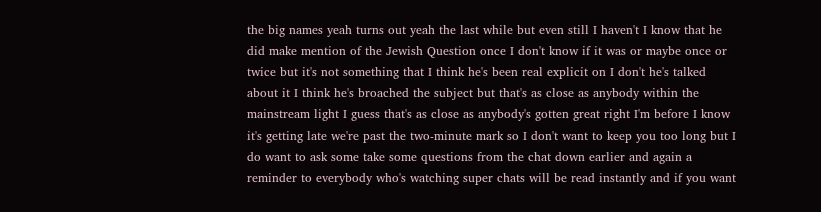the big names yeah turns out yeah the last while but even still I haven't I know that he did make mention of the Jewish Question once I don't know if it was or maybe once or twice but it's not something that I think he's been real explicit on I don't he's talked about it I think he's broached the subject but that's as close as anybody within the mainstream light I guess that's as close as anybody's gotten great right I'm before I know it's getting late we're past the two-minute mark so I don't want to keep you too long but I do want to ask some take some questions from the chat down earlier and again a reminder to everybody who's watching super chats will be read instantly and if you want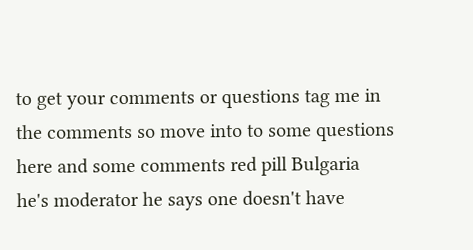to get your comments or questions tag me in the comments so move into to some questions here and some comments red pill Bulgaria he's moderator he says one doesn't have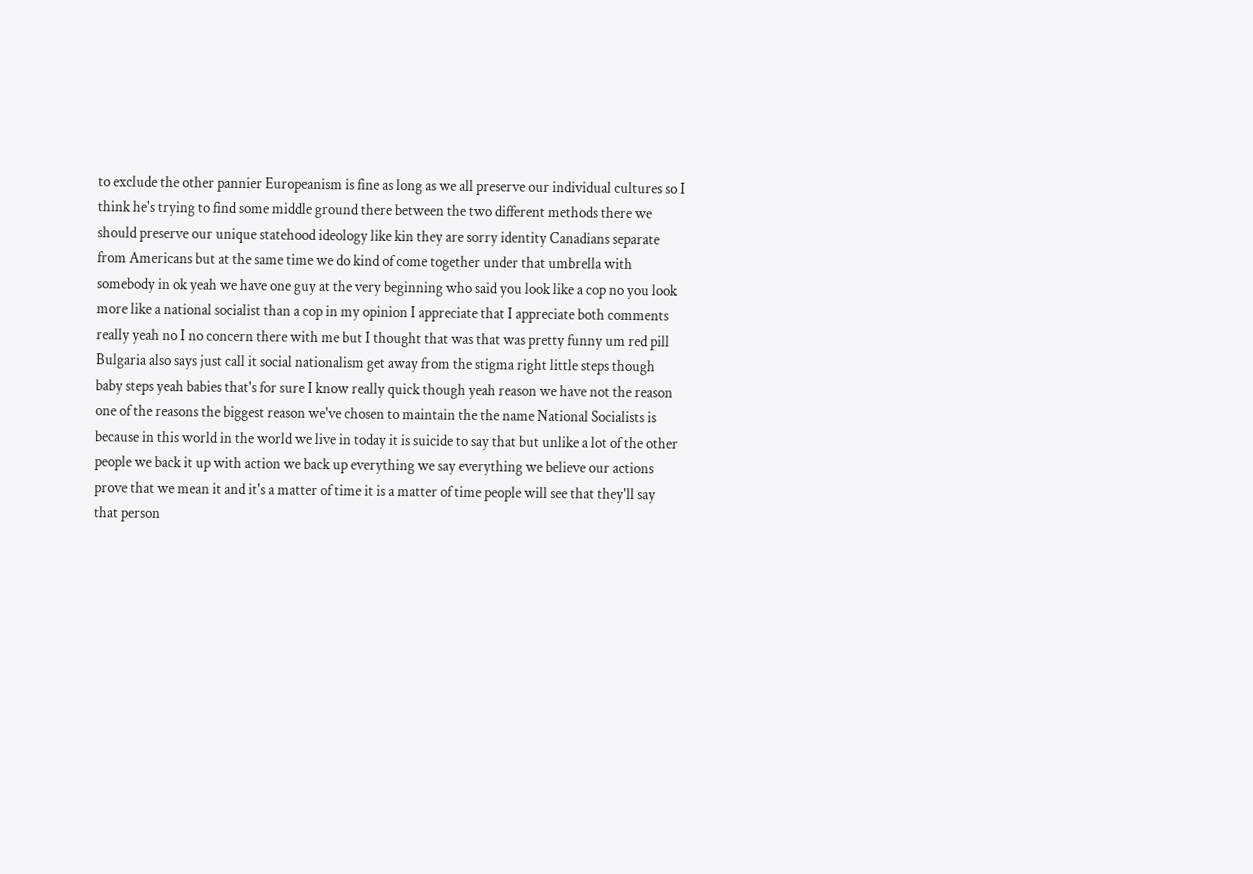to exclude the other pannier Europeanism is fine as long as we all preserve our individual cultures so I think he's trying to find some middle ground there between the two different methods there we should preserve our unique statehood ideology like kin they are sorry identity Canadians separate from Americans but at the same time we do kind of come together under that umbrella with somebody in ok yeah we have one guy at the very beginning who said you look like a cop no you look more like a national socialist than a cop in my opinion I appreciate that I appreciate both comments really yeah no I no concern there with me but I thought that was that was pretty funny um red pill Bulgaria also says just call it social nationalism get away from the stigma right little steps though baby steps yeah babies that's for sure I know really quick though yeah reason we have not the reason one of the reasons the biggest reason we've chosen to maintain the the name National Socialists is because in this world in the world we live in today it is suicide to say that but unlike a lot of the other people we back it up with action we back up everything we say everything we believe our actions prove that we mean it and it's a matter of time it is a matter of time people will see that they'll say that person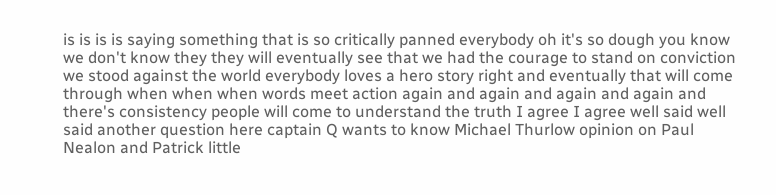is is is is saying something that is so critically panned everybody oh it's so dough you know we don't know they they will eventually see that we had the courage to stand on conviction we stood against the world everybody loves a hero story right and eventually that will come through when when when words meet action again and again and again and again and there's consistency people will come to understand the truth I agree I agree well said well said another question here captain Q wants to know Michael Thurlow opinion on Paul Nealon and Patrick little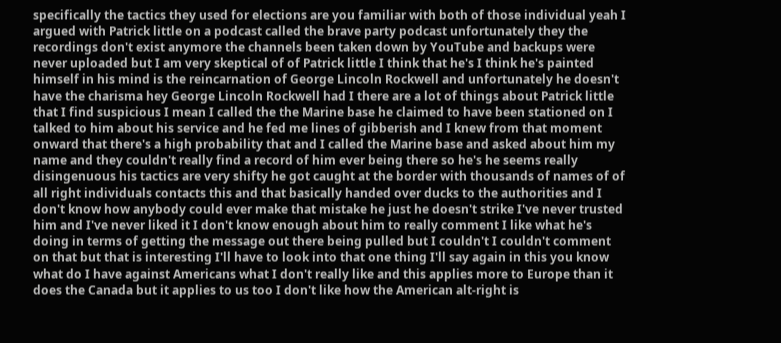specifically the tactics they used for elections are you familiar with both of those individual yeah I argued with Patrick little on a podcast called the brave party podcast unfortunately they the recordings don't exist anymore the channels been taken down by YouTube and backups were never uploaded but I am very skeptical of of Patrick little I think that he's I think he's painted himself in his mind is the reincarnation of George Lincoln Rockwell and unfortunately he doesn't have the charisma hey George Lincoln Rockwell had I there are a lot of things about Patrick little that I find suspicious I mean I called the the Marine base he claimed to have been stationed on I talked to him about his service and he fed me lines of gibberish and I knew from that moment onward that there's a high probability that and I called the Marine base and asked about him my name and they couldn't really find a record of him ever being there so he's he seems really disingenuous his tactics are very shifty he got caught at the border with thousands of names of of all right individuals contacts this and that basically handed over ducks to the authorities and I don't know how anybody could ever make that mistake he just he doesn't strike I've never trusted him and I've never liked it I don't know enough about him to really comment I like what he's doing in terms of getting the message out there being pulled but I couldn't I couldn't comment on that but that is interesting I'll have to look into that one thing I'll say again in this you know what do I have against Americans what I don't really like and this applies more to Europe than it does the Canada but it applies to us too I don't like how the American alt-right is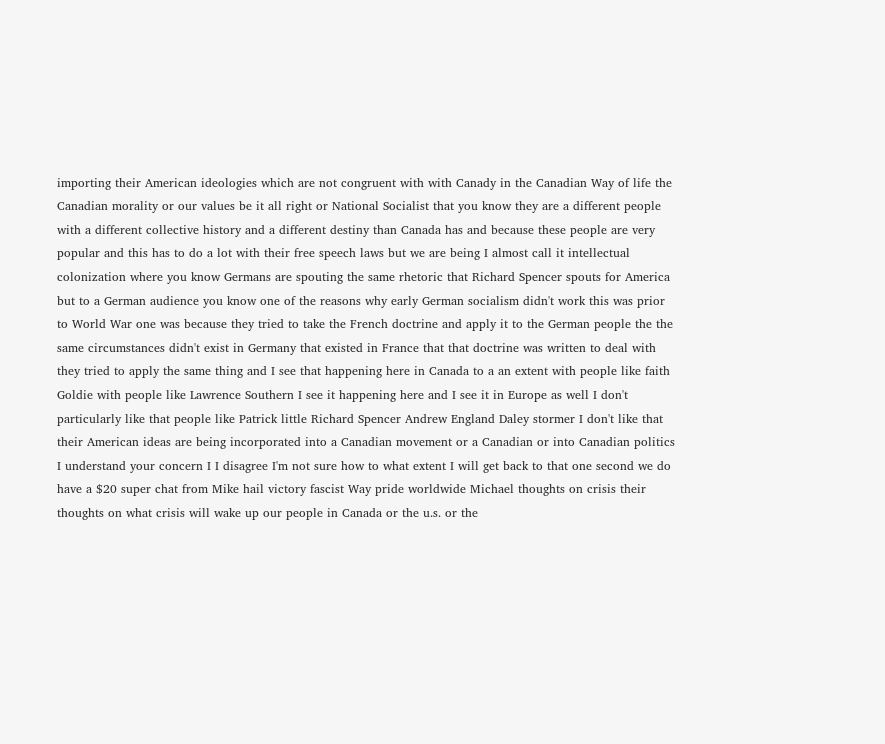importing their American ideologies which are not congruent with with Canady in the Canadian Way of life the Canadian morality or our values be it all right or National Socialist that you know they are a different people with a different collective history and a different destiny than Canada has and because these people are very popular and this has to do a lot with their free speech laws but we are being I almost call it intellectual colonization where you know Germans are spouting the same rhetoric that Richard Spencer spouts for America but to a German audience you know one of the reasons why early German socialism didn't work this was prior to World War one was because they tried to take the French doctrine and apply it to the German people the the same circumstances didn't exist in Germany that existed in France that that doctrine was written to deal with they tried to apply the same thing and I see that happening here in Canada to a an extent with people like faith Goldie with people like Lawrence Southern I see it happening here and I see it in Europe as well I don't particularly like that people like Patrick little Richard Spencer Andrew England Daley stormer I don't like that their American ideas are being incorporated into a Canadian movement or a Canadian or into Canadian politics I understand your concern I I disagree I'm not sure how to what extent I will get back to that one second we do have a $20 super chat from Mike hail victory fascist Way pride worldwide Michael thoughts on crisis their thoughts on what crisis will wake up our people in Canada or the u.s. or the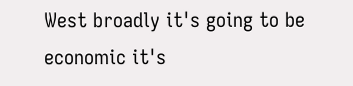West broadly it's going to be economic it's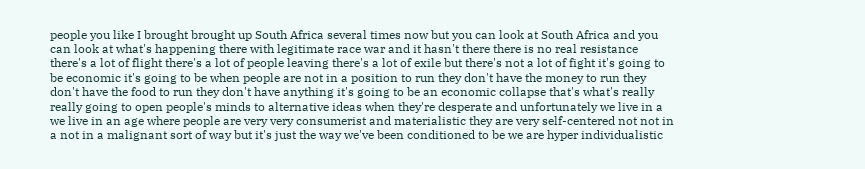people you like I brought brought up South Africa several times now but you can look at South Africa and you can look at what's happening there with legitimate race war and it hasn't there there is no real resistance there's a lot of flight there's a lot of people leaving there's a lot of exile but there's not a lot of fight it's going to be economic it's going to be when people are not in a position to run they don't have the money to run they don't have the food to run they don't have anything it's going to be an economic collapse that's what's really really going to open people's minds to alternative ideas when they're desperate and unfortunately we live in a we live in an age where people are very very consumerist and materialistic they are very self-centered not not in a not in a malignant sort of way but it's just the way we've been conditioned to be we are hyper individualistic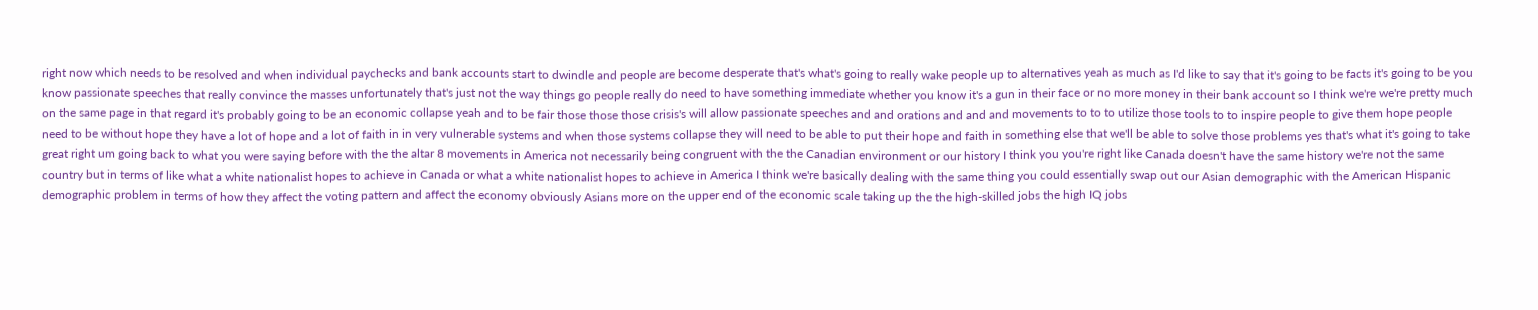right now which needs to be resolved and when individual paychecks and bank accounts start to dwindle and people are become desperate that's what's going to really wake people up to alternatives yeah as much as I'd like to say that it's going to be facts it's going to be you know passionate speeches that really convince the masses unfortunately that's just not the way things go people really do need to have something immediate whether you know it's a gun in their face or no more money in their bank account so I think we're we're pretty much on the same page in that regard it's probably going to be an economic collapse yeah and to be fair those those those crisis's will allow passionate speeches and and orations and and and movements to to to utilize those tools to to inspire people to give them hope people need to be without hope they have a lot of hope and a lot of faith in in very vulnerable systems and when those systems collapse they will need to be able to put their hope and faith in something else that we'll be able to solve those problems yes that's what it's going to take great right um going back to what you were saying before with the the altar 8 movements in America not necessarily being congruent with the the Canadian environment or our history I think you you're right like Canada doesn't have the same history we're not the same country but in terms of like what a white nationalist hopes to achieve in Canada or what a white nationalist hopes to achieve in America I think we're basically dealing with the same thing you could essentially swap out our Asian demographic with the American Hispanic demographic problem in terms of how they affect the voting pattern and affect the economy obviously Asians more on the upper end of the economic scale taking up the the high-skilled jobs the high IQ jobs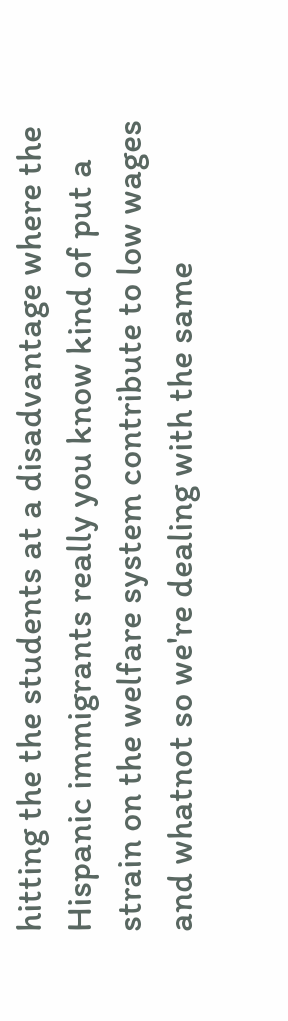hitting the the students at a disadvantage where the Hispanic immigrants really you know kind of put a strain on the welfare system contribute to low wages and whatnot so we're dealing with the same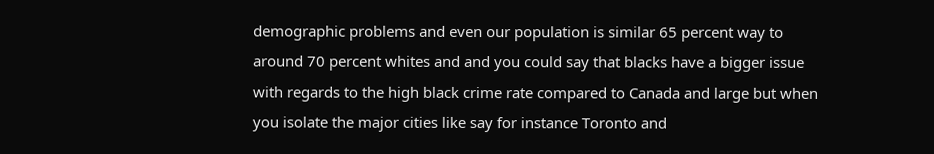demographic problems and even our population is similar 65 percent way to around 70 percent whites and and you could say that blacks have a bigger issue with regards to the high black crime rate compared to Canada and large but when you isolate the major cities like say for instance Toronto and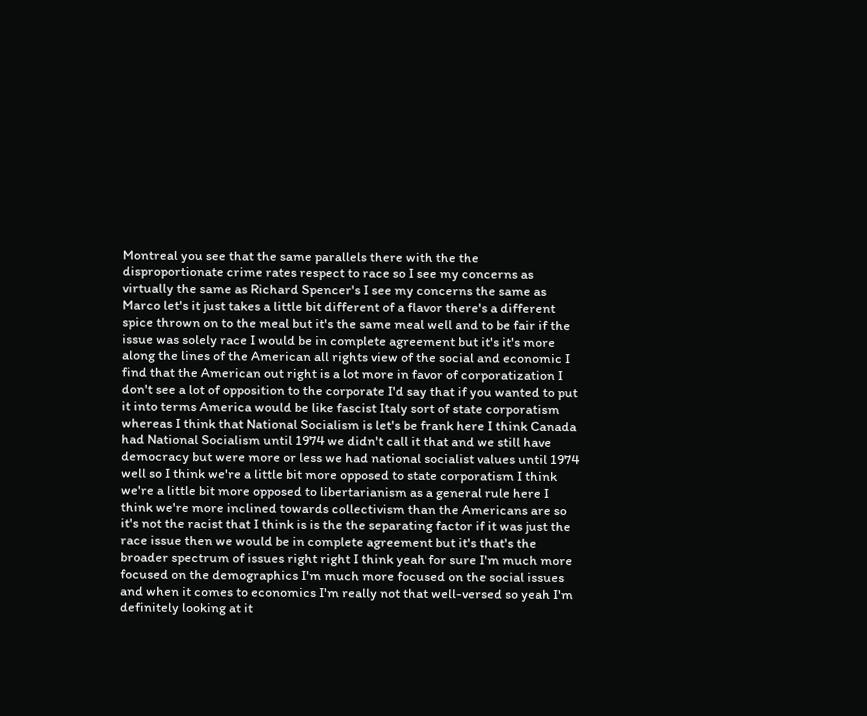Montreal you see that the same parallels there with the the disproportionate crime rates respect to race so I see my concerns as virtually the same as Richard Spencer's I see my concerns the same as Marco let's it just takes a little bit different of a flavor there's a different spice thrown on to the meal but it's the same meal well and to be fair if the issue was solely race I would be in complete agreement but it's it's more along the lines of the American all rights view of the social and economic I find that the American out right is a lot more in favor of corporatization I don't see a lot of opposition to the corporate I'd say that if you wanted to put it into terms America would be like fascist Italy sort of state corporatism whereas I think that National Socialism is let's be frank here I think Canada had National Socialism until 1974 we didn't call it that and we still have democracy but were more or less we had national socialist values until 1974 well so I think we're a little bit more opposed to state corporatism I think we're a little bit more opposed to libertarianism as a general rule here I think we're more inclined towards collectivism than the Americans are so it's not the racist that I think is is the the separating factor if it was just the race issue then we would be in complete agreement but it's that's the broader spectrum of issues right right I think yeah for sure I'm much more focused on the demographics I'm much more focused on the social issues and when it comes to economics I'm really not that well-versed so yeah I'm definitely looking at it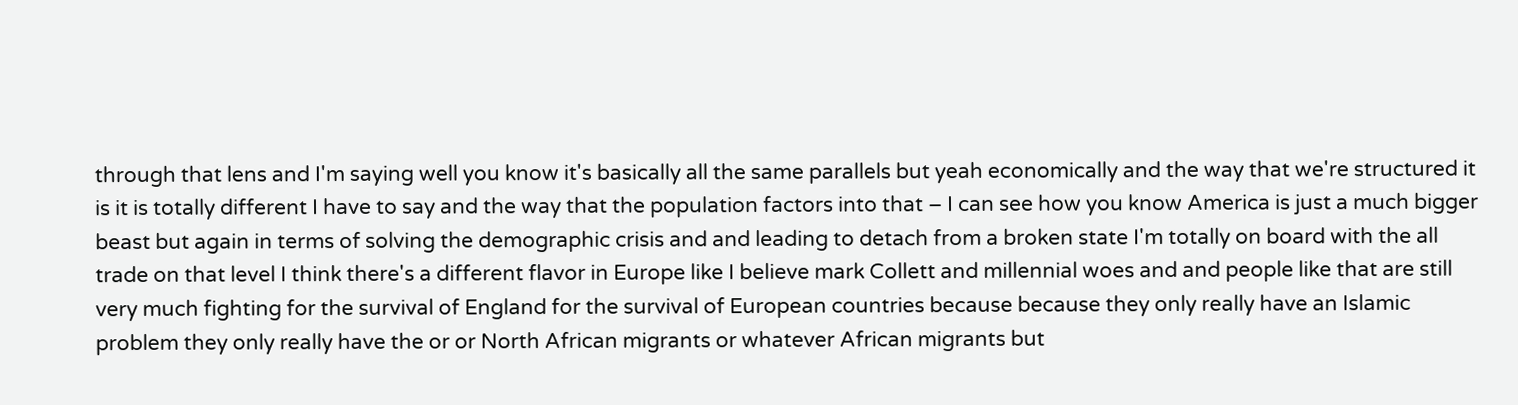through that lens and I'm saying well you know it's basically all the same parallels but yeah economically and the way that we're structured it is it is totally different I have to say and the way that the population factors into that – I can see how you know America is just a much bigger beast but again in terms of solving the demographic crisis and and leading to detach from a broken state I'm totally on board with the all trade on that level I think there's a different flavor in Europe like I believe mark Collett and millennial woes and and people like that are still very much fighting for the survival of England for the survival of European countries because because they only really have an Islamic problem they only really have the or or North African migrants or whatever African migrants but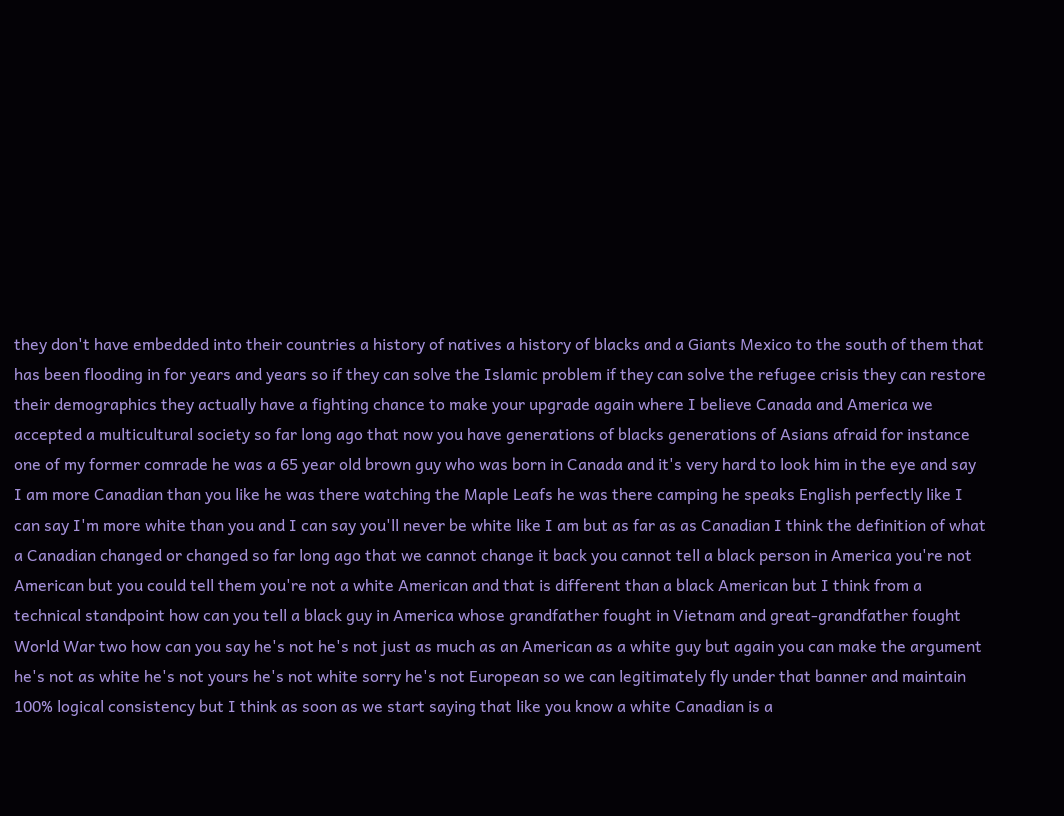they don't have embedded into their countries a history of natives a history of blacks and a Giants Mexico to the south of them that has been flooding in for years and years so if they can solve the Islamic problem if they can solve the refugee crisis they can restore their demographics they actually have a fighting chance to make your upgrade again where I believe Canada and America we accepted a multicultural society so far long ago that now you have generations of blacks generations of Asians afraid for instance one of my former comrade he was a 65 year old brown guy who was born in Canada and it's very hard to look him in the eye and say I am more Canadian than you like he was there watching the Maple Leafs he was there camping he speaks English perfectly like I can say I'm more white than you and I can say you'll never be white like I am but as far as as Canadian I think the definition of what a Canadian changed or changed so far long ago that we cannot change it back you cannot tell a black person in America you're not American but you could tell them you're not a white American and that is different than a black American but I think from a technical standpoint how can you tell a black guy in America whose grandfather fought in Vietnam and great-grandfather fought World War two how can you say he's not he's not just as much as an American as a white guy but again you can make the argument he's not as white he's not yours he's not white sorry he's not European so we can legitimately fly under that banner and maintain 100% logical consistency but I think as soon as we start saying that like you know a white Canadian is a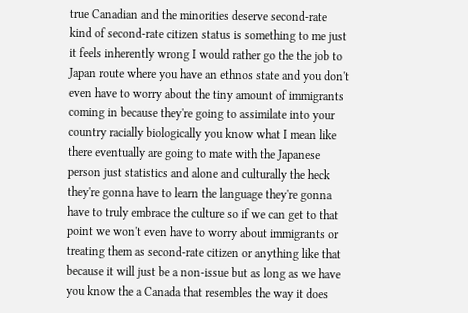true Canadian and the minorities deserve second-rate kind of second-rate citizen status is something to me just it feels inherently wrong I would rather go the the job to Japan route where you have an ethnos state and you don't even have to worry about the tiny amount of immigrants coming in because they're going to assimilate into your country racially biologically you know what I mean like there eventually are going to mate with the Japanese person just statistics and alone and culturally the heck they're gonna have to learn the language they're gonna have to truly embrace the culture so if we can get to that point we won't even have to worry about immigrants or treating them as second-rate citizen or anything like that because it will just be a non-issue but as long as we have you know the a Canada that resembles the way it does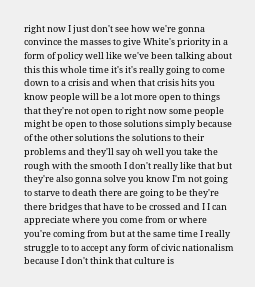right now I just don't see how we're gonna convince the masses to give White's priority in a form of policy well like we've been talking about this this whole time it's it's really going to come down to a crisis and when that crisis hits you know people will be a lot more open to things that they're not open to right now some people might be open to those solutions simply because of the other solutions the solutions to their problems and they'll say oh well you take the rough with the smooth I don't really like that but they're also gonna solve you know I'm not going to starve to death there are going to be they're there bridges that have to be crossed and I I can appreciate where you come from or where you're coming from but at the same time I really struggle to to accept any form of civic nationalism because I don't think that culture is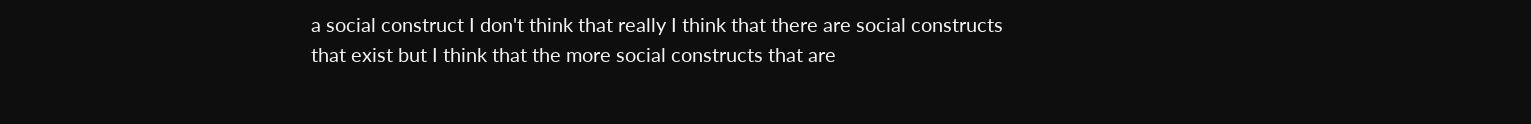a social construct I don't think that really I think that there are social constructs that exist but I think that the more social constructs that are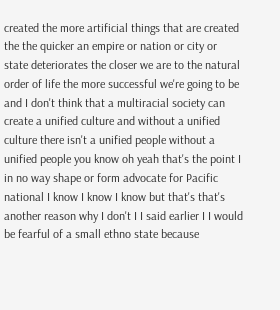created the more artificial things that are created the the quicker an empire or nation or city or state deteriorates the closer we are to the natural order of life the more successful we're going to be and I don't think that a multiracial society can create a unified culture and without a unified culture there isn't a unified people without a unified people you know oh yeah that's the point I in no way shape or form advocate for Pacific national I know I know I know but that's that's another reason why I don't I I said earlier I I would be fearful of a small ethno state because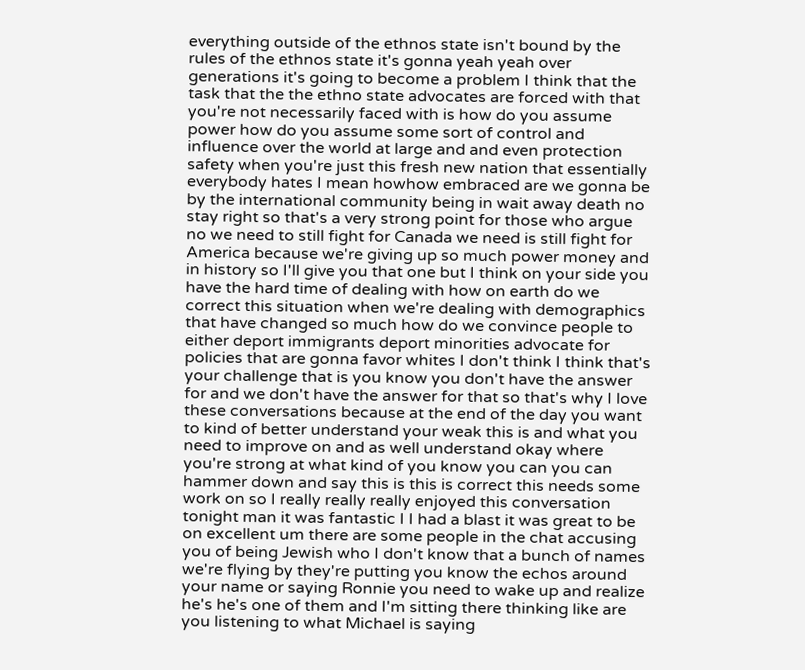everything outside of the ethnos state isn't bound by the rules of the ethnos state it's gonna yeah yeah over generations it's going to become a problem I think that the task that the the ethno state advocates are forced with that you're not necessarily faced with is how do you assume power how do you assume some sort of control and influence over the world at large and and even protection safety when you're just this fresh new nation that essentially everybody hates I mean howhow embraced are we gonna be by the international community being in wait away death no stay right so that's a very strong point for those who argue no we need to still fight for Canada we need is still fight for America because we're giving up so much power money and in history so I'll give you that one but I think on your side you have the hard time of dealing with how on earth do we correct this situation when we're dealing with demographics that have changed so much how do we convince people to either deport immigrants deport minorities advocate for policies that are gonna favor whites I don't think I think that's your challenge that is you know you don't have the answer for and we don't have the answer for that so that's why I love these conversations because at the end of the day you want to kind of better understand your weak this is and what you need to improve on and as well understand okay where you're strong at what kind of you know you can you can hammer down and say this is this is correct this needs some work on so I really really really enjoyed this conversation tonight man it was fantastic I I had a blast it was great to be on excellent um there are some people in the chat accusing you of being Jewish who I don't know that a bunch of names we're flying by they're putting you know the echos around your name or saying Ronnie you need to wake up and realize he's he's one of them and I'm sitting there thinking like are you listening to what Michael is saying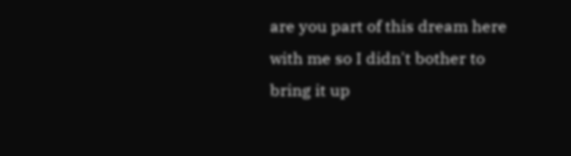are you part of this dream here with me so I didn't bother to bring it up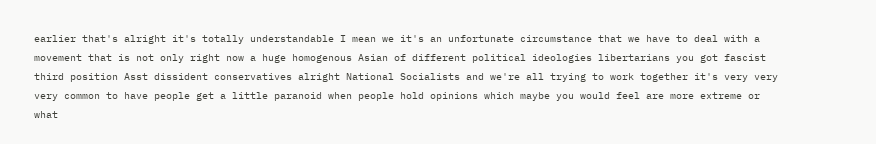earlier that's alright it's totally understandable I mean we it's an unfortunate circumstance that we have to deal with a movement that is not only right now a huge homogenous Asian of different political ideologies libertarians you got fascist third position Asst dissident conservatives alright National Socialists and we're all trying to work together it's very very very common to have people get a little paranoid when people hold opinions which maybe you would feel are more extreme or what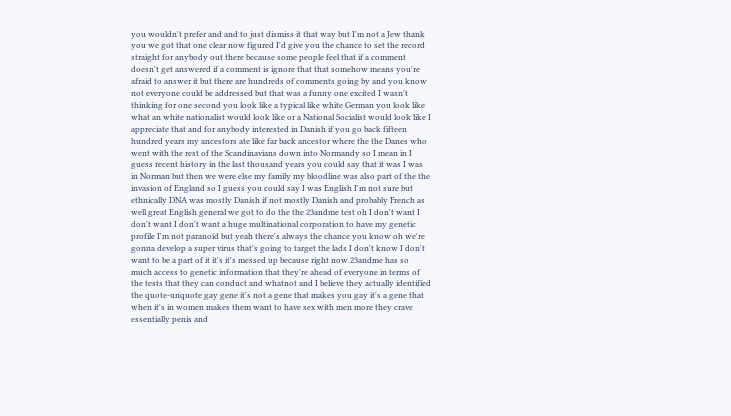you wouldn't prefer and and to just dismiss it that way but I'm not a Jew thank you we got that one clear now figured I'd give you the chance to set the record straight for anybody out there because some people feel that if a comment doesn't get answered if a comment is ignore that that somehow means you're afraid to answer it but there are hundreds of comments going by and you know not everyone could be addressed but that was a funny one excited I wasn't thinking for one second you look like a typical like white German you look like what an white nationalist would look like or a National Socialist would look like I appreciate that and for anybody interested in Danish if you go back fifteen hundred years my ancestors ate like far back ancestor where the the Danes who went with the rest of the Scandinavians down into Normandy so I mean in I guess recent history in the last thousand years you could say that it was I was in Norman but then we were else my family my bloodline was also part of the the invasion of England so I guess you could say I was English I'm not sure but ethnically DNA was mostly Danish if not mostly Danish and probably French as well great English general we got to do the the 23andme test oh I don't want I don't want I don't want a huge multinational corporation to have my genetic profile I'm not paranoid but yeah there's always the chance you know oh we're gonna develop a super virus that's going to target the lads I don't know I don't want to be a part of it it's it's messed up because right now 23andme has so much access to genetic information that they're ahead of everyone in terms of the tests that they can conduct and whatnot and I believe they actually identified the quote-unquote gay gene it's not a gene that makes you gay it's a gene that when it's in women makes them want to have sex with men more they crave essentially penis and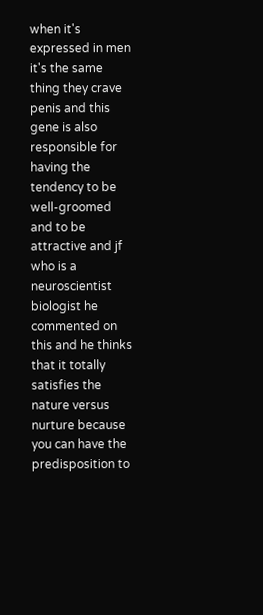when it's expressed in men it's the same thing they crave penis and this gene is also responsible for having the tendency to be well-groomed and to be attractive and jf who is a neuroscientist biologist he commented on this and he thinks that it totally satisfies the nature versus nurture because you can have the predisposition to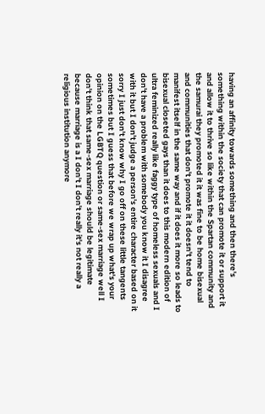having an affinity towards something and then there's something within the society that can promote it or support it and allow it to thrive so like within the Spartan community and the samurai they promoted it it was fine to be home bisexual and communities that don't promote it it doesn't tend to manifest itself in the same way and if it does it more so leads to bisexual closeted gays than it does to this modern edition of ultra feminized really like faggy type of homeless sexuals and I don't have a problem with somebody you know it I disagree with it but I don't judge a person's entire character based on it sorry I just don't know why I go off on these little tangents sometimes but I guess that before we wrap up what's your opinion on the LGBTQ question or same-sex marriage well I don't think that same-sex marriage should be legitimate because marriage is a I don't I don't really it's not really a religious institution anymore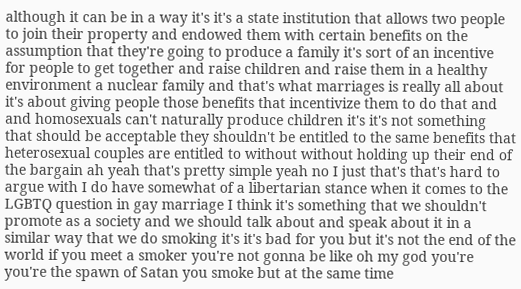although it can be in a way it's it's a state institution that allows two people to join their property and endowed them with certain benefits on the assumption that they're going to produce a family it's sort of an incentive for people to get together and raise children and raise them in a healthy environment a nuclear family and that's what marriages is really all about it's about giving people those benefits that incentivize them to do that and and homosexuals can't naturally produce children it's it's not something that should be acceptable they shouldn't be entitled to the same benefits that heterosexual couples are entitled to without without holding up their end of the bargain ah yeah that's pretty simple yeah no I just that's that's hard to argue with I do have somewhat of a libertarian stance when it comes to the LGBTQ question in gay marriage I think it's something that we shouldn't promote as a society and we should talk about and speak about it in a similar way that we do smoking it's it's bad for you but it's not the end of the world if you meet a smoker you're not gonna be like oh my god you're you're the spawn of Satan you smoke but at the same time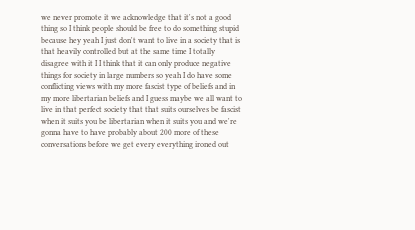we never promote it we acknowledge that it's not a good thing so I think people should be free to do something stupid because hey yeah I just don't want to live in a society that is that heavily controlled but at the same time I totally disagree with it I I think that it can only produce negative things for society in large numbers so yeah I do have some conflicting views with my more fascist type of beliefs and in my more libertarian beliefs and I guess maybe we all want to live in that perfect society that that suits ourselves be fascist when it suits you be libertarian when it suits you and we're gonna have to have probably about 200 more of these conversations before we get every everything ironed out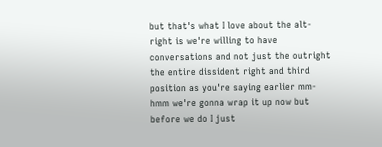but that's what I love about the alt-right is we're willing to have conversations and not just the outright the entire dissident right and third position as you're saying earlier mm-hmm we're gonna wrap it up now but before we do I just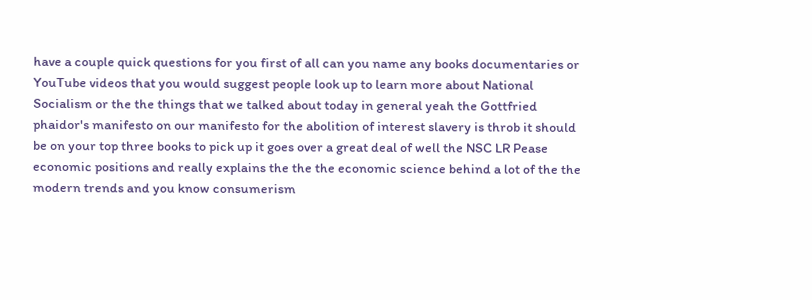have a couple quick questions for you first of all can you name any books documentaries or YouTube videos that you would suggest people look up to learn more about National Socialism or the the things that we talked about today in general yeah the Gottfried phaidor's manifesto on our manifesto for the abolition of interest slavery is throb it should be on your top three books to pick up it goes over a great deal of well the NSC LR Pease economic positions and really explains the the the economic science behind a lot of the the modern trends and you know consumerism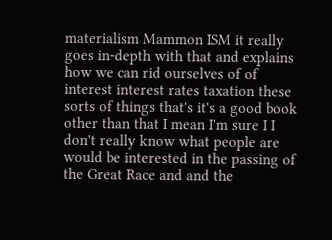materialism Mammon ISM it really goes in-depth with that and explains how we can rid ourselves of of interest interest rates taxation these sorts of things that's it's a good book other than that I mean I'm sure I I don't really know what people are would be interested in the passing of the Great Race and and the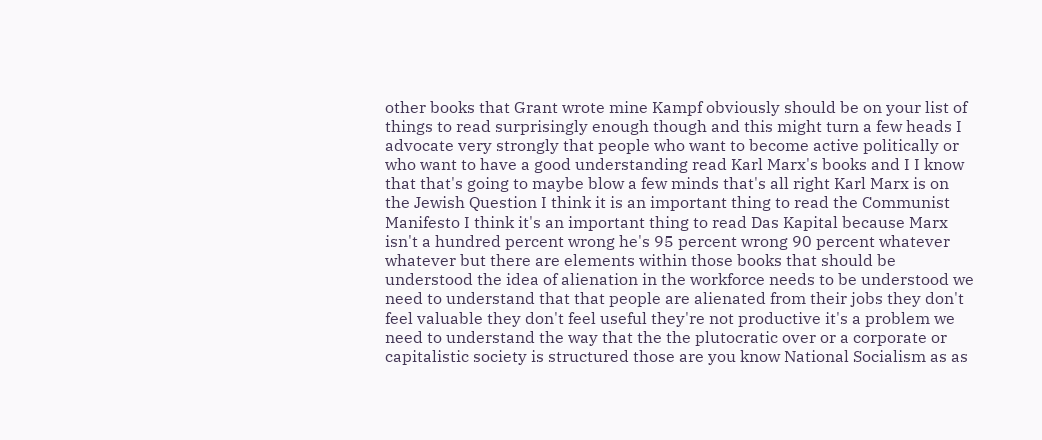other books that Grant wrote mine Kampf obviously should be on your list of things to read surprisingly enough though and this might turn a few heads I advocate very strongly that people who want to become active politically or who want to have a good understanding read Karl Marx's books and I I know that that's going to maybe blow a few minds that's all right Karl Marx is on the Jewish Question I think it is an important thing to read the Communist Manifesto I think it's an important thing to read Das Kapital because Marx isn't a hundred percent wrong he's 95 percent wrong 90 percent whatever whatever but there are elements within those books that should be understood the idea of alienation in the workforce needs to be understood we need to understand that that people are alienated from their jobs they don't feel valuable they don't feel useful they're not productive it's a problem we need to understand the way that the the plutocratic over or a corporate or capitalistic society is structured those are you know National Socialism as as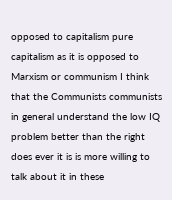opposed to capitalism pure capitalism as it is opposed to Marxism or communism I think that the Communists communists in general understand the low IQ problem better than the right does ever it is is more willing to talk about it in these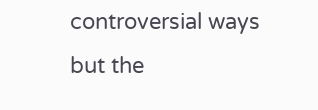controversial ways but the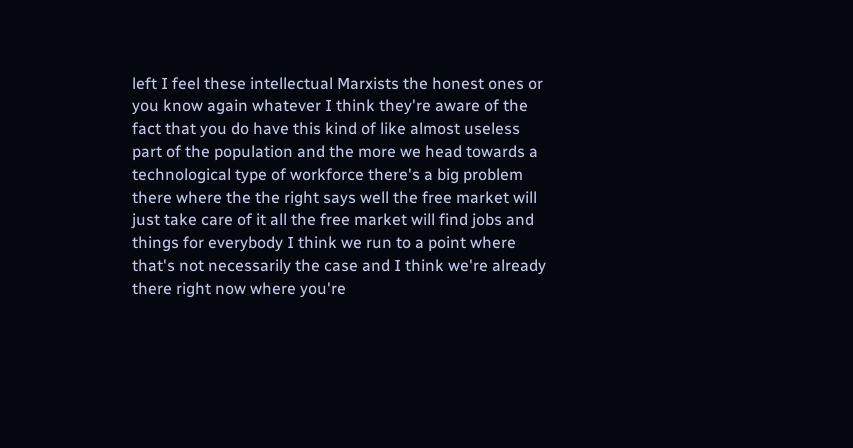left I feel these intellectual Marxists the honest ones or you know again whatever I think they're aware of the fact that you do have this kind of like almost useless part of the population and the more we head towards a technological type of workforce there's a big problem there where the the right says well the free market will just take care of it all the free market will find jobs and things for everybody I think we run to a point where that's not necessarily the case and I think we're already there right now where you're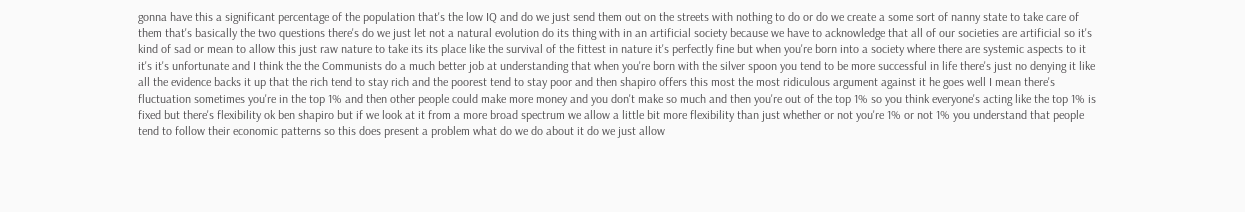gonna have this a significant percentage of the population that's the low IQ and do we just send them out on the streets with nothing to do or do we create a some sort of nanny state to take care of them that's basically the two questions there's do we just let not a natural evolution do its thing with in an artificial society because we have to acknowledge that all of our societies are artificial so it's kind of sad or mean to allow this just raw nature to take its its place like the survival of the fittest in nature it's perfectly fine but when you're born into a society where there are systemic aspects to it it's it's unfortunate and I think the the Communists do a much better job at understanding that when you're born with the silver spoon you tend to be more successful in life there's just no denying it like all the evidence backs it up that the rich tend to stay rich and the poorest tend to stay poor and then shapiro offers this most the most ridiculous argument against it he goes well I mean there's fluctuation sometimes you're in the top 1% and then other people could make more money and you don't make so much and then you're out of the top 1% so you think everyone's acting like the top 1% is fixed but there's flexibility ok ben shapiro but if we look at it from a more broad spectrum we allow a little bit more flexibility than just whether or not you're 1% or not 1% you understand that people tend to follow their economic patterns so this does present a problem what do we do about it do we just allow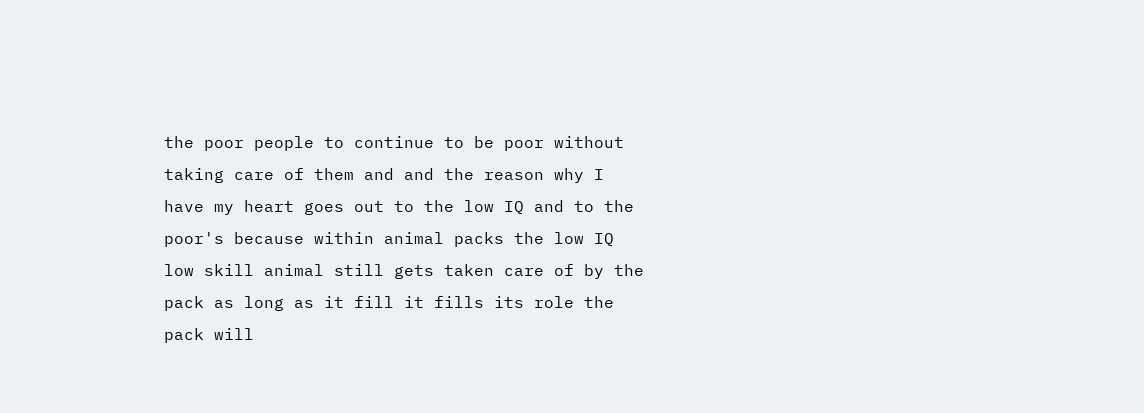the poor people to continue to be poor without taking care of them and and the reason why I have my heart goes out to the low IQ and to the poor's because within animal packs the low IQ low skill animal still gets taken care of by the pack as long as it fill it fills its role the pack will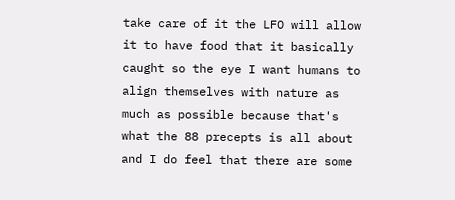take care of it the LFO will allow it to have food that it basically caught so the eye I want humans to align themselves with nature as much as possible because that's what the 88 precepts is all about and I do feel that there are some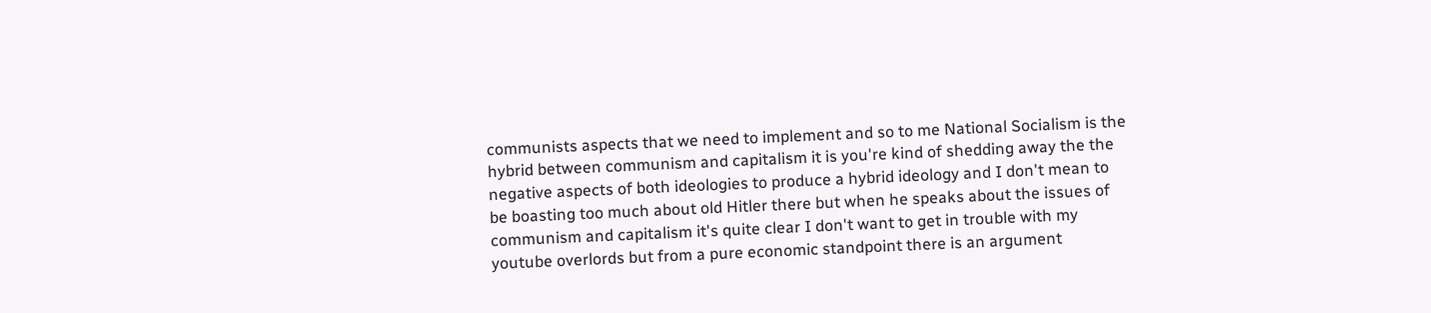communists aspects that we need to implement and so to me National Socialism is the hybrid between communism and capitalism it is you're kind of shedding away the the negative aspects of both ideologies to produce a hybrid ideology and I don't mean to be boasting too much about old Hitler there but when he speaks about the issues of communism and capitalism it's quite clear I don't want to get in trouble with my youtube overlords but from a pure economic standpoint there is an argument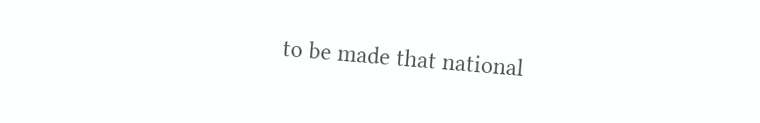to be made that national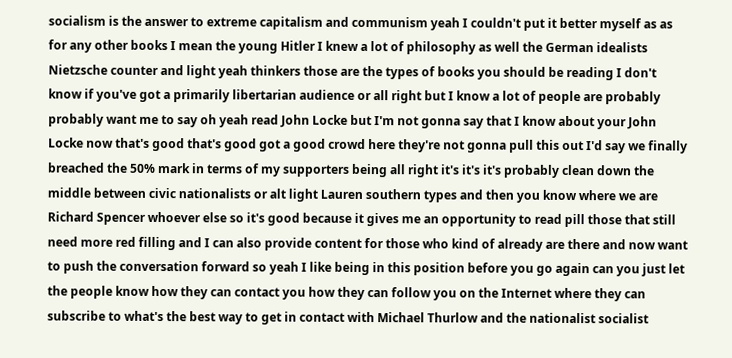socialism is the answer to extreme capitalism and communism yeah I couldn't put it better myself as as for any other books I mean the young Hitler I knew a lot of philosophy as well the German idealists Nietzsche counter and light yeah thinkers those are the types of books you should be reading I don't know if you've got a primarily libertarian audience or all right but I know a lot of people are probably probably want me to say oh yeah read John Locke but I'm not gonna say that I know about your John Locke now that's good that's good got a good crowd here they're not gonna pull this out I'd say we finally breached the 50% mark in terms of my supporters being all right it's it's it's probably clean down the middle between civic nationalists or alt light Lauren southern types and then you know where we are Richard Spencer whoever else so it's good because it gives me an opportunity to read pill those that still need more red filling and I can also provide content for those who kind of already are there and now want to push the conversation forward so yeah I like being in this position before you go again can you just let the people know how they can contact you how they can follow you on the Internet where they can subscribe to what's the best way to get in contact with Michael Thurlow and the nationalist socialist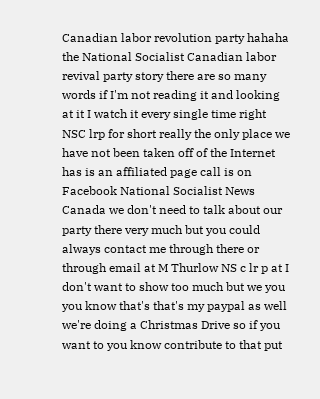Canadian labor revolution party hahaha the National Socialist Canadian labor revival party story there are so many words if I'm not reading it and looking at it I watch it every single time right NSC lrp for short really the only place we have not been taken off of the Internet has is an affiliated page call is on Facebook National Socialist News Canada we don't need to talk about our party there very much but you could always contact me through there or through email at M Thurlow NS c lr p at I don't want to show too much but we you you know that's that's my paypal as well we're doing a Christmas Drive so if you want to you know contribute to that put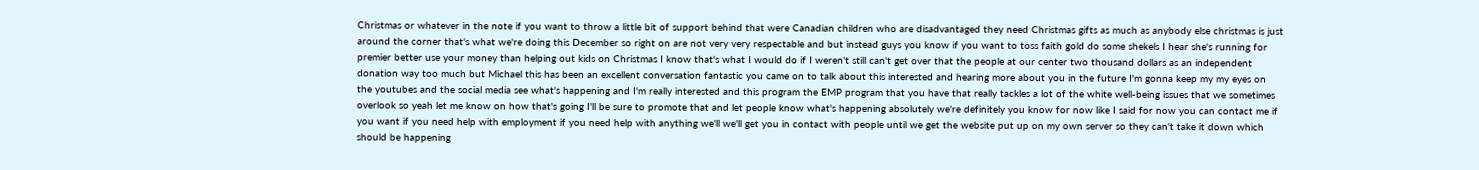Christmas or whatever in the note if you want to throw a little bit of support behind that were Canadian children who are disadvantaged they need Christmas gifts as much as anybody else christmas is just around the corner that's what we're doing this December so right on are not very very respectable and but instead guys you know if you want to toss faith gold do some shekels I hear she's running for premier better use your money than helping out kids on Christmas I know that's what I would do if I weren't still can't get over that the people at our center two thousand dollars as an independent donation way too much but Michael this has been an excellent conversation fantastic you came on to talk about this interested and hearing more about you in the future I'm gonna keep my my eyes on the youtubes and the social media see what's happening and I'm really interested and this program the EMP program that you have that really tackles a lot of the white well-being issues that we sometimes overlook so yeah let me know on how that's going I'll be sure to promote that and let people know what's happening absolutely we're definitely you know for now like I said for now you can contact me if you want if you need help with employment if you need help with anything we'll we'll get you in contact with people until we get the website put up on my own server so they can't take it down which should be happening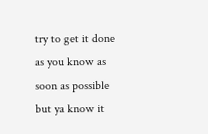try to get it done as you know as soon as possible but ya know it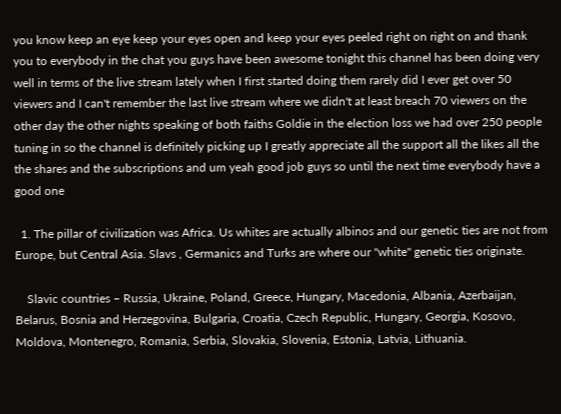you know keep an eye keep your eyes open and keep your eyes peeled right on right on and thank you to everybody in the chat you guys have been awesome tonight this channel has been doing very well in terms of the live stream lately when I first started doing them rarely did I ever get over 50 viewers and I can't remember the last live stream where we didn't at least breach 70 viewers on the other day the other nights speaking of both faiths Goldie in the election loss we had over 250 people tuning in so the channel is definitely picking up I greatly appreciate all the support all the likes all the the shares and the subscriptions and um yeah good job guys so until the next time everybody have a good one

  1. The pillar of civilization was Africa. Us whites are actually albinos and our genetic ties are not from Europe, but Central Asia. Slavs , Germanics and Turks are where our "white" genetic ties originate.

    Slavic countries – Russia, Ukraine, Poland, Greece, Hungary, Macedonia, Albania, Azerbaijan, Belarus, Bosnia and Herzegovina, Bulgaria, Croatia, Czech Republic, Hungary, Georgia, Kosovo, Moldova, Montenegro, Romania, Serbia, Slovakia, Slovenia, Estonia, Latvia, Lithuania.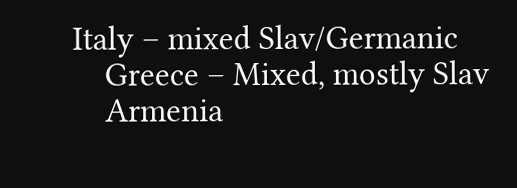Italy – mixed Slav/Germanic
    Greece – Mixed, mostly Slav
    Armenia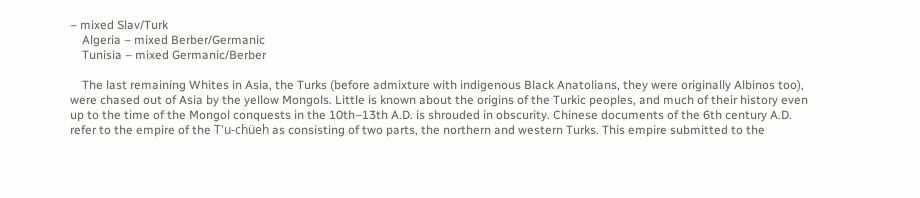– mixed Slav/Turk
    Algeria – mixed Berber/Germanic
    Tunisia – mixed Germanic/Berber

    The last remaining Whites in Asia, the Turks (before admixture with indigenous Black Anatolians, they were originally Albinos too), were chased out of Asia by the yellow Mongols. Little is known about the origins of the Turkic peoples, and much of their history even up to the time of the Mongol conquests in the 10th–13th A.D. is shrouded in obscurity. Chinese documents of the 6th century A.D. refer to the empire of the T'u-chüeh as consisting of two parts, the northern and western Turks. This empire submitted to the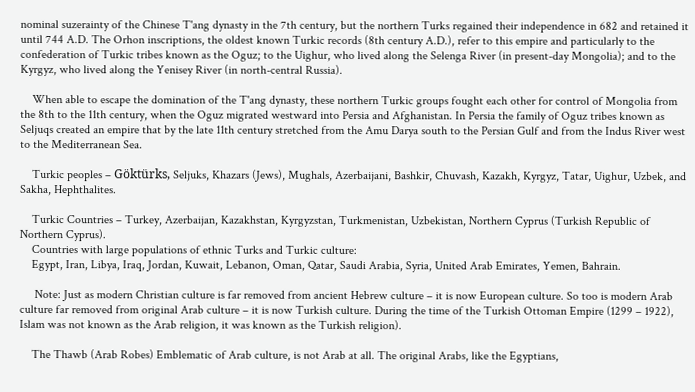nominal suzerainty of the Chinese T'ang dynasty in the 7th century, but the northern Turks regained their independence in 682 and retained it until 744 A.D. The Orhon inscriptions, the oldest known Turkic records (8th century A.D.), refer to this empire and particularly to the confederation of Turkic tribes known as the Oguz; to the Uighur, who lived along the Selenga River (in present-day Mongolia); and to the Kyrgyz, who lived along the Yenisey River (in north-central Russia).

    When able to escape the domination of the T'ang dynasty, these northern Turkic groups fought each other for control of Mongolia from the 8th to the 11th century, when the Oguz migrated westward into Persia and Afghanistan. In Persia the family of Oguz tribes known as Seljuqs created an empire that by the late 11th century stretched from the Amu Darya south to the Persian Gulf and from the Indus River west to the Mediterranean Sea.

    Turkic peoples – Göktürks, Seljuks, Khazars (Jews), Mughals, Azerbaijani, Bashkir, Chuvash, Kazakh, Kyrgyz, Tatar, Uighur, Uzbek, and Sakha, Hephthalites.

    Turkic Countries – Turkey, Azerbaijan, Kazakhstan, Kyrgyzstan, Turkmenistan, Uzbekistan, Northern Cyprus (Turkish Republic of Northern Cyprus).
    Countries with large populations of ethnic Turks and Turkic culture:
    Egypt, Iran, Libya, Iraq, Jordan, Kuwait, Lebanon, Oman, Qatar, Saudi Arabia, Syria, United Arab Emirates, Yemen, Bahrain.

     Note: Just as modern Christian culture is far removed from ancient Hebrew culture – it is now European culture. So too is modern Arab culture far removed from original Arab culture – it is now Turkish culture. During the time of the Turkish Ottoman Empire (1299 – 1922), Islam was not known as the Arab religion, it was known as the Turkish religion).

    The Thawb (Arab Robes) Emblematic of Arab culture, is not Arab at all. The original Arabs, like the Egyptians,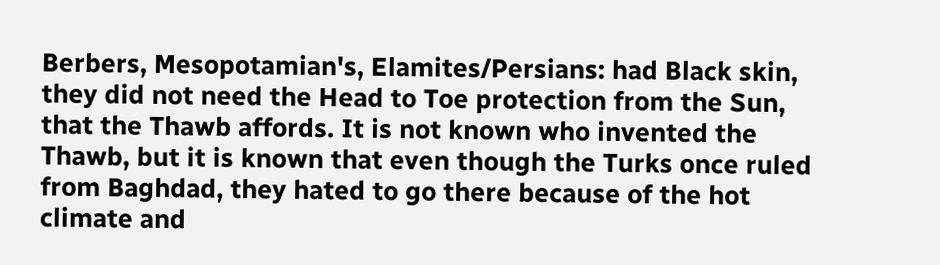Berbers, Mesopotamian's, Elamites/Persians: had Black skin, they did not need the Head to Toe protection from the Sun, that the Thawb affords. It is not known who invented the Thawb, but it is known that even though the Turks once ruled from Baghdad, they hated to go there because of the hot climate and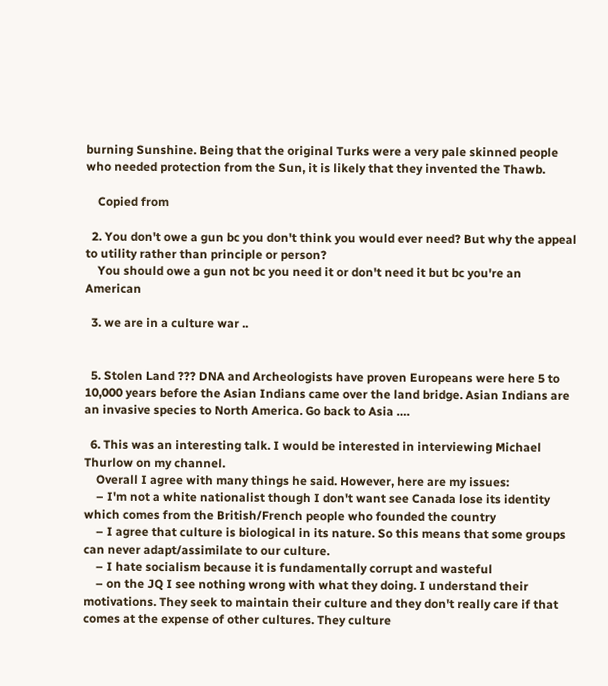burning Sunshine. Being that the original Turks were a very pale skinned people who needed protection from the Sun, it is likely that they invented the Thawb.

    Copied from

  2. You don't owe a gun bc you don't think you would ever need? But why the appeal to utility rather than principle or person?
    You should owe a gun not bc you need it or don't need it but bc you're an American

  3. we are in a culture war ..


  5. Stolen Land ??? DNA and Archeologists have proven Europeans were here 5 to 10,000 years before the Asian Indians came over the land bridge. Asian Indians are an invasive species to North America. Go back to Asia ….

  6. This was an interesting talk. I would be interested in interviewing Michael Thurlow on my channel.
    Overall I agree with many things he said. However, here are my issues:
    – I'm not a white nationalist though I don't want see Canada lose its identity which comes from the British/French people who founded the country
    – I agree that culture is biological in its nature. So this means that some groups can never adapt/assimilate to our culture.
    – I hate socialism because it is fundamentally corrupt and wasteful
    – on the JQ I see nothing wrong with what they doing. I understand their motivations. They seek to maintain their culture and they don't really care if that comes at the expense of other cultures. They culture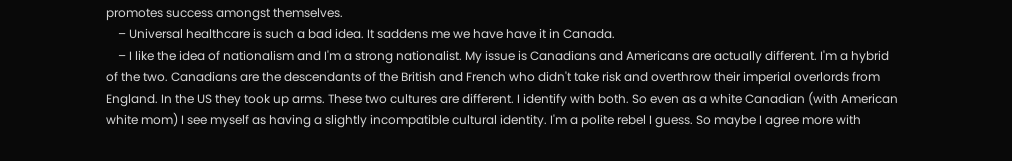promotes success amongst themselves.
    – Universal healthcare is such a bad idea. It saddens me we have have it in Canada.
    – I like the idea of nationalism and I'm a strong nationalist. My issue is Canadians and Americans are actually different. I'm a hybrid of the two. Canadians are the descendants of the British and French who didn't take risk and overthrow their imperial overlords from England. In the US they took up arms. These two cultures are different. I identify with both. So even as a white Canadian (with American white mom) I see myself as having a slightly incompatible cultural identity. I'm a polite rebel I guess. So maybe I agree more with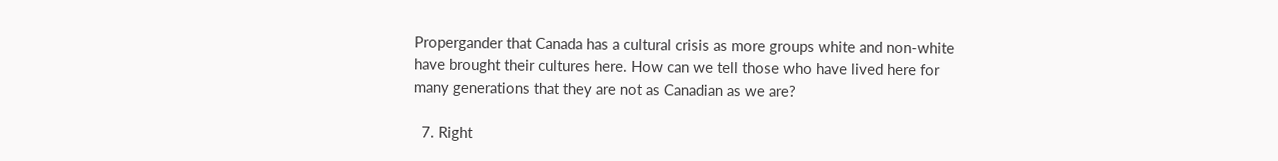Propergander that Canada has a cultural crisis as more groups white and non-white have brought their cultures here. How can we tell those who have lived here for many generations that they are not as Canadian as we are?

  7. Right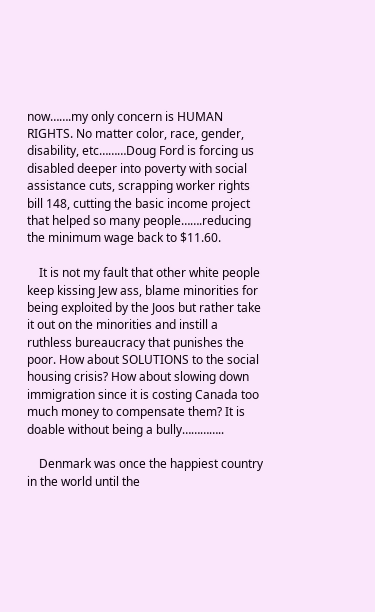now…….my only concern is HUMAN RIGHTS. No matter color, race, gender, disability, etc………Doug Ford is forcing us disabled deeper into poverty with social assistance cuts, scrapping worker rights bill 148, cutting the basic income project that helped so many people…….reducing the minimum wage back to $11.60.

    It is not my fault that other white people keep kissing Jew ass, blame minorities for being exploited by the Joos but rather take it out on the minorities and instill a ruthless bureaucracy that punishes the poor. How about SOLUTIONS to the social housing crisis? How about slowing down immigration since it is costing Canada too much money to compensate them? It is doable without being a bully…………..

    Denmark was once the happiest country in the world until the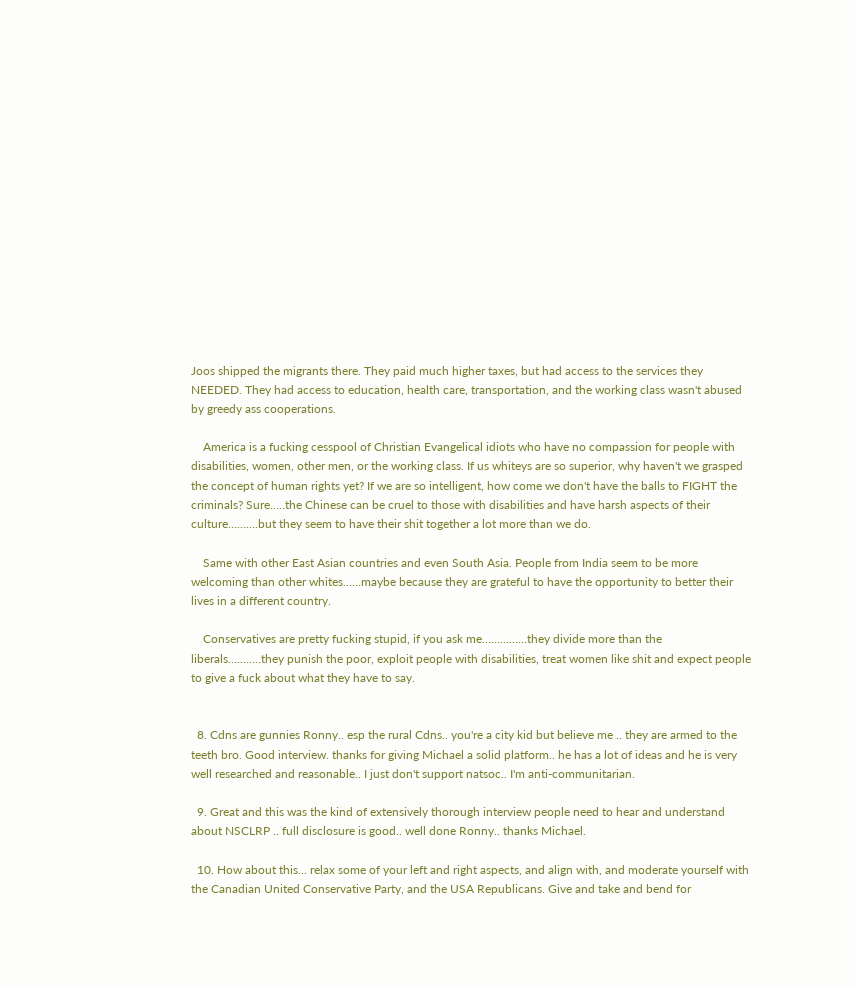Joos shipped the migrants there. They paid much higher taxes, but had access to the services they NEEDED. They had access to education, health care, transportation, and the working class wasn't abused by greedy ass cooperations.

    America is a fucking cesspool of Christian Evangelical idiots who have no compassion for people with disabilities, women, other men, or the working class. If us whiteys are so superior, why haven't we grasped the concept of human rights yet? If we are so intelligent, how come we don't have the balls to FIGHT the criminals? Sure…..the Chinese can be cruel to those with disabilities and have harsh aspects of their culture……….but they seem to have their shit together a lot more than we do.

    Same with other East Asian countries and even South Asia. People from India seem to be more welcoming than other whites……maybe because they are grateful to have the opportunity to better their lives in a different country.

    Conservatives are pretty fucking stupid, if you ask me……………they divide more than the liberals………..they punish the poor, exploit people with disabilities, treat women like shit and expect people to give a fuck about what they have to say.


  8. Cdns are gunnies Ronny.. esp the rural Cdns.. you're a city kid but believe me .. they are armed to the teeth bro. Good interview. thanks for giving Michael a solid platform.. he has a lot of ideas and he is very well researched and reasonable.. I just don't support natsoc.. I'm anti-communitarian.

  9. Great and this was the kind of extensively thorough interview people need to hear and understand about NSCLRP .. full disclosure is good.. well done Ronny.. thanks Michael.

  10. How about this… relax some of your left and right aspects, and align with, and moderate yourself with the Canadian United Conservative Party, and the USA Republicans. Give and take and bend for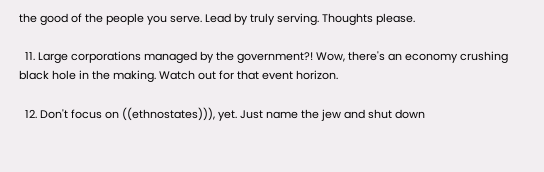the good of the people you serve. Lead by truly serving. Thoughts please.

  11. Large corporations managed by the government?! Wow, there's an economy crushing black hole in the making. Watch out for that event horizon.

  12. Don't focus on ((ethnostates))), yet. Just name the jew and shut down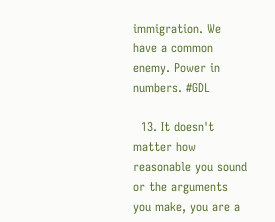immigration. We have a common enemy. Power in numbers. #GDL

  13. It doesn't matter how reasonable you sound or the arguments you make, you are a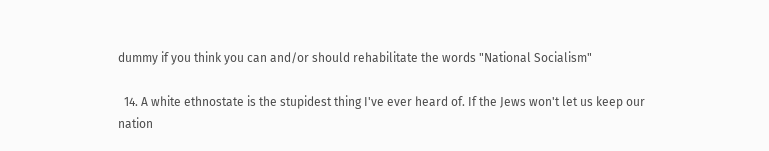dummy if you think you can and/or should rehabilitate the words "National Socialism"

  14. A white ethnostate is the stupidest thing I've ever heard of. If the Jews won't let us keep our nation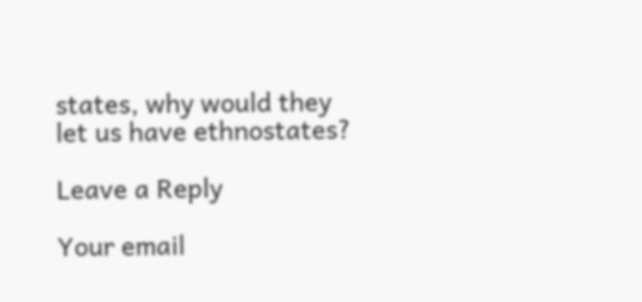states, why would they let us have ethnostates?

Leave a Reply

Your email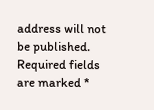address will not be published. Required fields are marked *